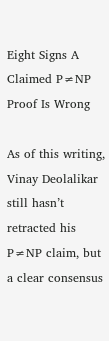Eight Signs A Claimed P≠NP Proof Is Wrong

As of this writing, Vinay Deolalikar still hasn’t retracted his P≠NP claim, but a clear consensus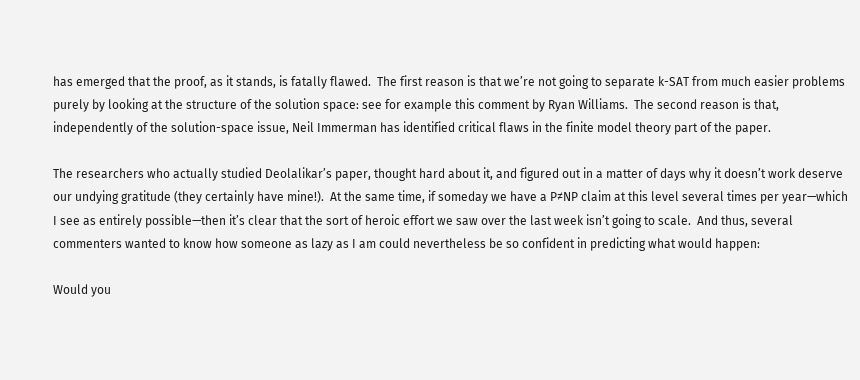has emerged that the proof, as it stands, is fatally flawed.  The first reason is that we’re not going to separate k-SAT from much easier problems purely by looking at the structure of the solution space: see for example this comment by Ryan Williams.  The second reason is that, independently of the solution-space issue, Neil Immerman has identified critical flaws in the finite model theory part of the paper.

The researchers who actually studied Deolalikar’s paper, thought hard about it, and figured out in a matter of days why it doesn’t work deserve our undying gratitude (they certainly have mine!).  At the same time, if someday we have a P≠NP claim at this level several times per year—which I see as entirely possible—then it’s clear that the sort of heroic effort we saw over the last week isn’t going to scale.  And thus, several commenters wanted to know how someone as lazy as I am could nevertheless be so confident in predicting what would happen:

Would you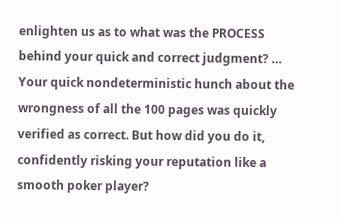enlighten us as to what was the PROCESS behind your quick and correct judgment? … Your quick nondeterministic hunch about the wrongness of all the 100 pages was quickly verified as correct. But how did you do it, confidently risking your reputation like a smooth poker player?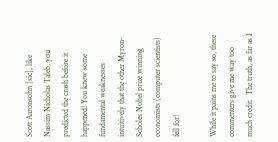Scott Aaronsohn [sic], like Nassim Nicholas Taleb, you predicted the crash before it happened! You knew some fundamental weaknesses intuitively that the other Myron-Scholes Nobel prize winning economists (computer scientists) fell for!

While it pains me to say so, these commenters give me way too much credit.  The truth, as far as I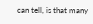can tell, is that many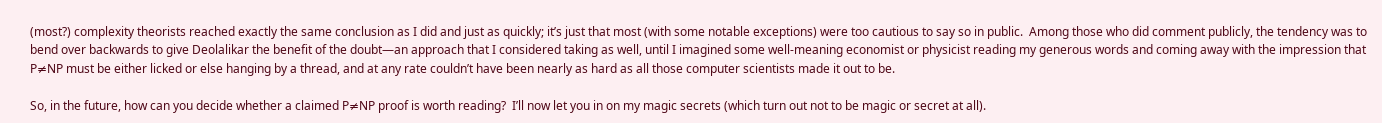(most?) complexity theorists reached exactly the same conclusion as I did and just as quickly; it’s just that most (with some notable exceptions) were too cautious to say so in public.  Among those who did comment publicly, the tendency was to bend over backwards to give Deolalikar the benefit of the doubt—an approach that I considered taking as well, until I imagined some well-meaning economist or physicist reading my generous words and coming away with the impression that P≠NP must be either licked or else hanging by a thread, and at any rate couldn’t have been nearly as hard as all those computer scientists made it out to be.

So, in the future, how can you decide whether a claimed P≠NP proof is worth reading?  I’ll now let you in on my magic secrets (which turn out not to be magic or secret at all).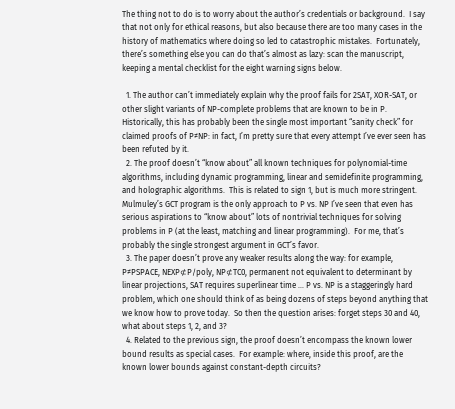The thing not to do is to worry about the author’s credentials or background.  I say that not only for ethical reasons, but also because there are too many cases in the history of mathematics where doing so led to catastrophic mistakes.  Fortunately, there’s something else you can do that’s almost as lazy: scan the manuscript, keeping a mental checklist for the eight warning signs below.

  1. The author can’t immediately explain why the proof fails for 2SAT, XOR-SAT, or other slight variants of NP-complete problems that are known to be in P.  Historically, this has probably been the single most important “sanity check” for claimed proofs of P≠NP: in fact, I’m pretty sure that every attempt I’ve ever seen has been refuted by it.
  2. The proof doesn’t “know about” all known techniques for polynomial-time algorithms, including dynamic programming, linear and semidefinite programming, and holographic algorithms.  This is related to sign 1, but is much more stringent.  Mulmuley’s GCT program is the only approach to P vs. NP I’ve seen that even has serious aspirations to “know about” lots of nontrivial techniques for solving problems in P (at the least, matching and linear programming).  For me, that’s probably the single strongest argument in GCT’s favor.
  3. The paper doesn’t prove any weaker results along the way: for example, P≠PSPACE, NEXP⊄P/poly, NP⊄TC0, permanent not equivalent to determinant by linear projections, SAT requires superlinear time … P vs. NP is a staggeringly hard problem, which one should think of as being dozens of steps beyond anything that we know how to prove today.  So then the question arises: forget steps 30 and 40, what about steps 1, 2, and 3?
  4. Related to the previous sign, the proof doesn’t encompass the known lower bound results as special cases.  For example: where, inside this proof, are the known lower bounds against constant-depth circuits?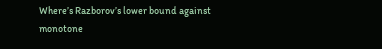Where’s Razborov’s lower bound against monotone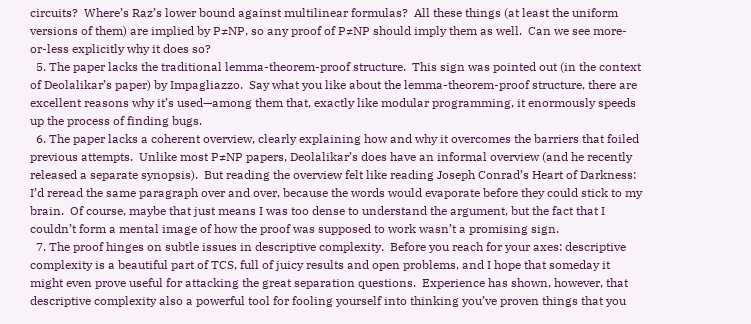circuits?  Where’s Raz’s lower bound against multilinear formulas?  All these things (at least the uniform versions of them) are implied by P≠NP, so any proof of P≠NP should imply them as well.  Can we see more-or-less explicitly why it does so?
  5. The paper lacks the traditional lemma-theorem-proof structure.  This sign was pointed out (in the context of Deolalikar’s paper) by Impagliazzo.  Say what you like about the lemma-theorem-proof structure, there are excellent reasons why it’s used—among them that, exactly like modular programming, it enormously speeds up the process of finding bugs.
  6. The paper lacks a coherent overview, clearly explaining how and why it overcomes the barriers that foiled previous attempts.  Unlike most P≠NP papers, Deolalikar’s does have an informal overview (and he recently released a separate synopsis).  But reading the overview felt like reading Joseph Conrad’s Heart of Darkness: I’d reread the same paragraph over and over, because the words would evaporate before they could stick to my brain.  Of course, maybe that just means I was too dense to understand the argument, but the fact that I couldn’t form a mental image of how the proof was supposed to work wasn’t a promising sign.
  7. The proof hinges on subtle issues in descriptive complexity.  Before you reach for your axes: descriptive complexity is a beautiful part of TCS, full of juicy results and open problems, and I hope that someday it might even prove useful for attacking the great separation questions.  Experience has shown, however, that descriptive complexity also a powerful tool for fooling yourself into thinking you’ve proven things that you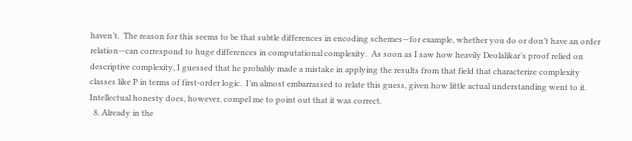haven’t.  The reason for this seems to be that subtle differences in encoding schemes—for example, whether you do or don’t have an order relation—can correspond to huge differences in computational complexity.  As soon as I saw how heavily Deolalikar’s proof relied on descriptive complexity, I guessed that he probably made a mistake in applying the results from that field that characterize complexity classes like P in terms of first-order logic.  I’m almost embarrassed to relate this guess, given how little actual understanding went to it.  Intellectual honesty does, however, compel me to point out that it was correct.
  8. Already in the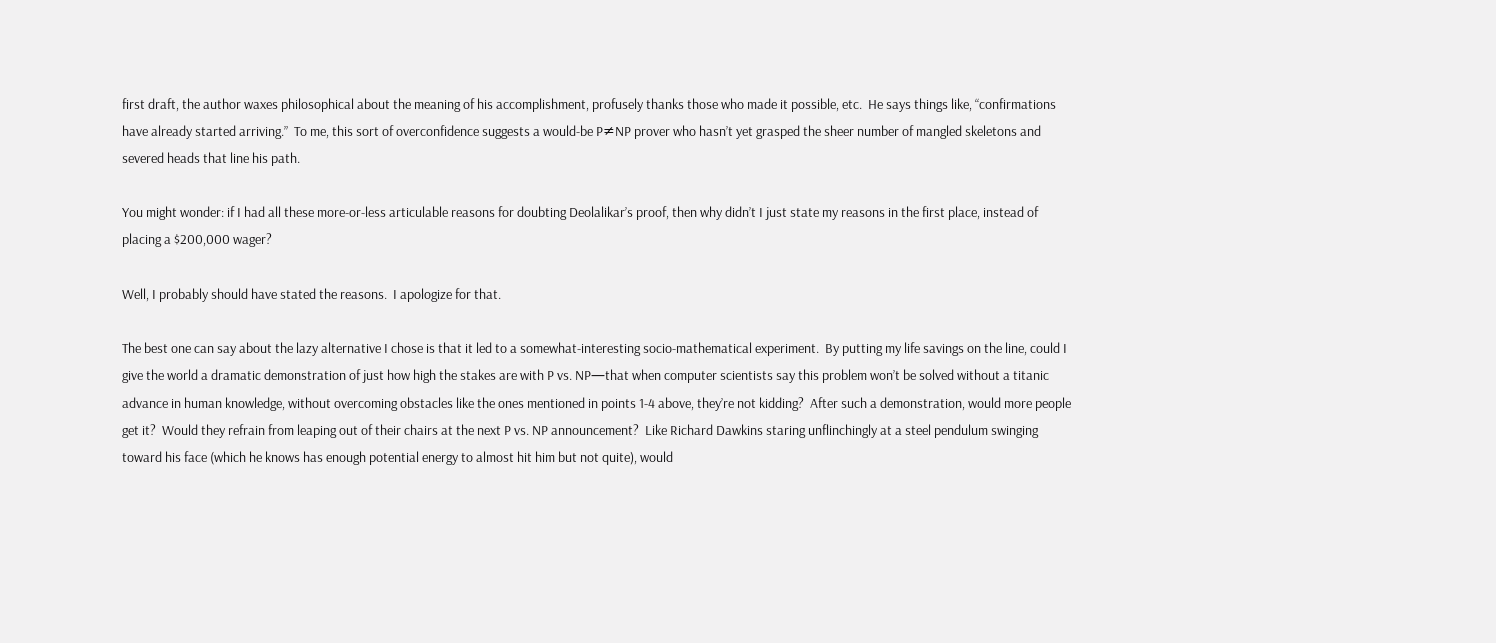first draft, the author waxes philosophical about the meaning of his accomplishment, profusely thanks those who made it possible, etc.  He says things like, “confirmations have already started arriving.”  To me, this sort of overconfidence suggests a would-be P≠NP prover who hasn’t yet grasped the sheer number of mangled skeletons and severed heads that line his path.

You might wonder: if I had all these more-or-less articulable reasons for doubting Deolalikar’s proof, then why didn’t I just state my reasons in the first place, instead of placing a $200,000 wager?

Well, I probably should have stated the reasons.  I apologize for that.

The best one can say about the lazy alternative I chose is that it led to a somewhat-interesting socio-mathematical experiment.  By putting my life savings on the line, could I give the world a dramatic demonstration of just how high the stakes are with P vs. NP—that when computer scientists say this problem won’t be solved without a titanic advance in human knowledge, without overcoming obstacles like the ones mentioned in points 1-4 above, they’re not kidding?  After such a demonstration, would more people get it?  Would they refrain from leaping out of their chairs at the next P vs. NP announcement?  Like Richard Dawkins staring unflinchingly at a steel pendulum swinging toward his face (which he knows has enough potential energy to almost hit him but not quite), would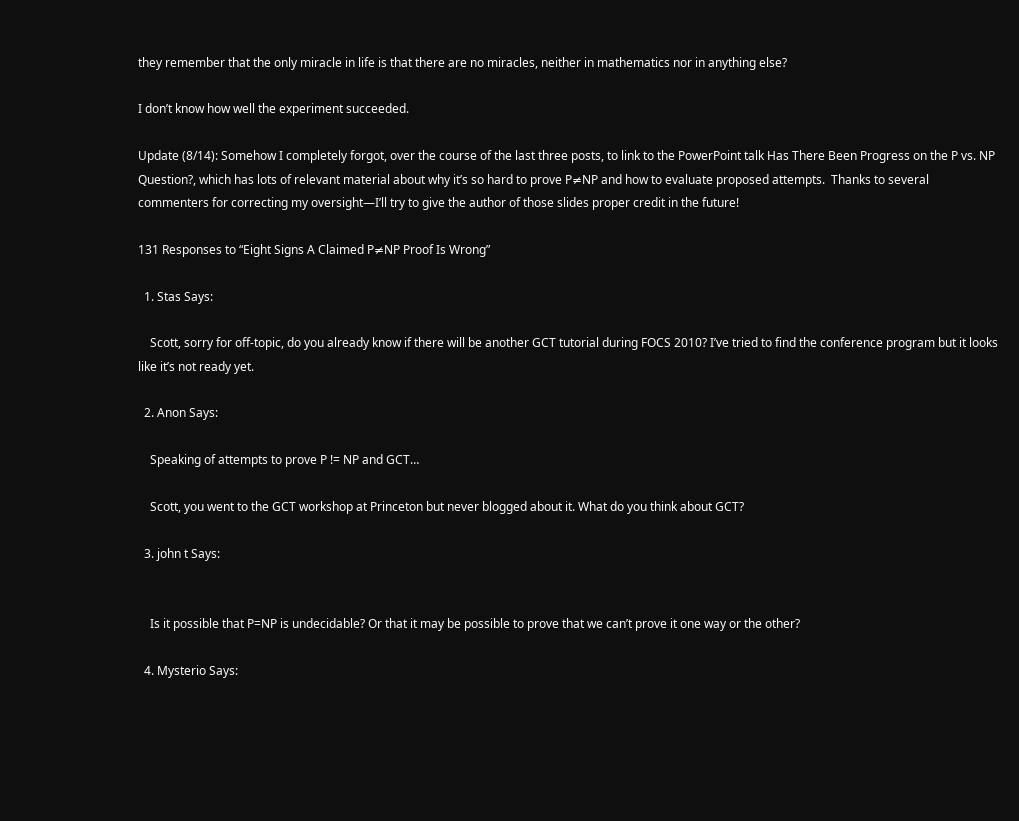they remember that the only miracle in life is that there are no miracles, neither in mathematics nor in anything else?

I don’t know how well the experiment succeeded.

Update (8/14): Somehow I completely forgot, over the course of the last three posts, to link to the PowerPoint talk Has There Been Progress on the P vs. NP Question?, which has lots of relevant material about why it’s so hard to prove P≠NP and how to evaluate proposed attempts.  Thanks to several commenters for correcting my oversight—I’ll try to give the author of those slides proper credit in the future!

131 Responses to “Eight Signs A Claimed P≠NP Proof Is Wrong”

  1. Stas Says:

    Scott, sorry for off-topic, do you already know if there will be another GCT tutorial during FOCS 2010? I’ve tried to find the conference program but it looks like it’s not ready yet.

  2. Anon Says:

    Speaking of attempts to prove P != NP and GCT…

    Scott, you went to the GCT workshop at Princeton but never blogged about it. What do you think about GCT?

  3. john t Says:


    Is it possible that P=NP is undecidable? Or that it may be possible to prove that we can’t prove it one way or the other?

  4. Mysterio Says: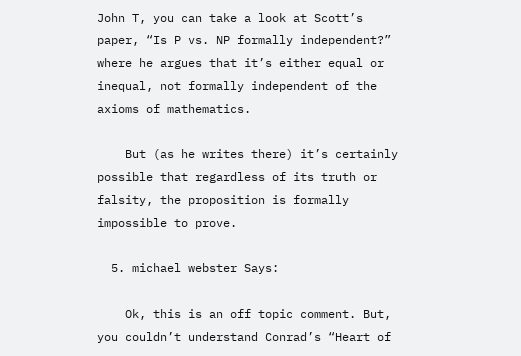John T, you can take a look at Scott’s paper, “Is P vs. NP formally independent?” where he argues that it’s either equal or inequal, not formally independent of the axioms of mathematics.

    But (as he writes there) it’s certainly possible that regardless of its truth or falsity, the proposition is formally impossible to prove.

  5. michael webster Says:

    Ok, this is an off topic comment. But, you couldn’t understand Conrad’s “Heart of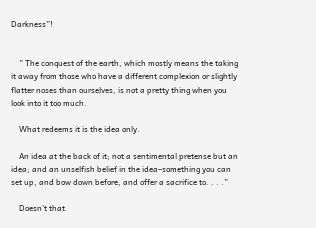Darkness”!


    ” The conquest of the earth, which mostly means the taking it away from those who have a different complexion or slightly flatter noses than ourselves, is not a pretty thing when you look into it too much.

    What redeems it is the idea only.

    An idea at the back of it; not a sentimental pretense but an idea; and an unselfish belief in the idea–something you can set up, and bow down before, and offer a sacrifice to. . . .”

    Doesn’t that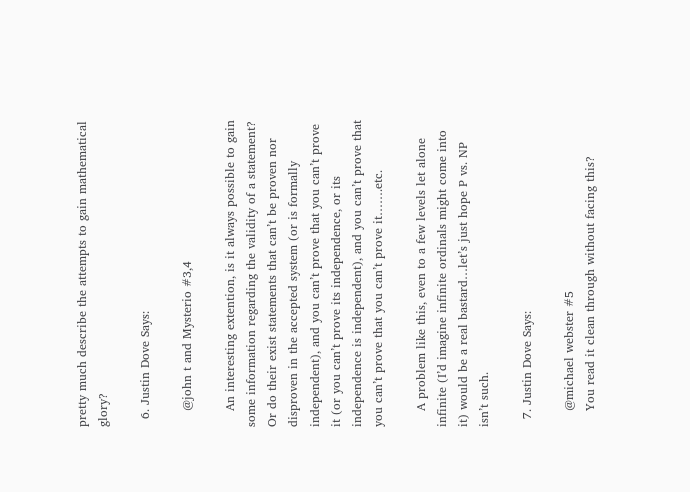pretty much describe the attempts to gain mathematical glory?

  6. Justin Dove Says:

    @john t and Mysterio #3,4

    An interesting extention, is it always possible to gain some information regarding the validity of a statement? Or do their exist statements that can’t be proven nor disproven in the accepted system (or is formally independent), and you can’t prove that you can’t prove it (or you can’t prove its independence, or its independence is independent), and you can’t prove that you can’t prove that you can’t prove it…….etc.

    A problem like this, even to a few levels let alone infinite (I’d imagine infinite ordinals might come into it) would be a real bastard…let’s just hope P vs. NP isn’t such.

  7. Justin Dove Says:

    @michael webster #5
    You read it clean through without facing this?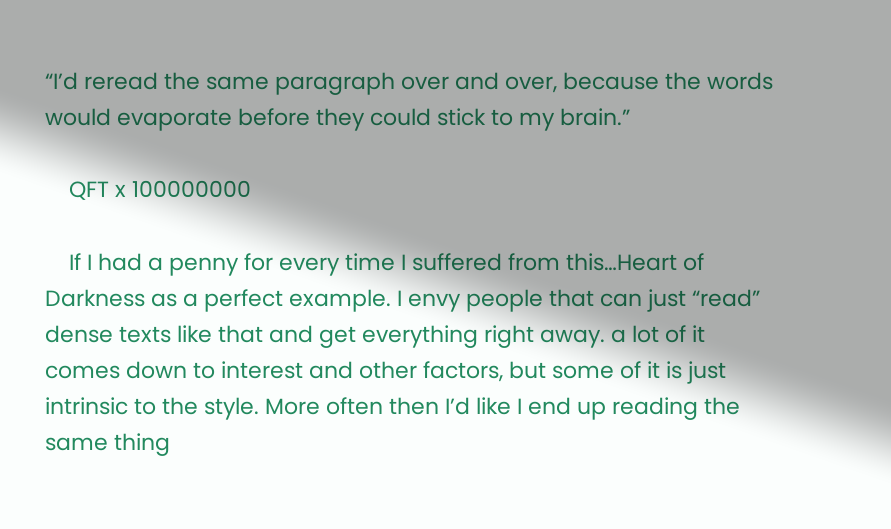“I’d reread the same paragraph over and over, because the words would evaporate before they could stick to my brain.”

    QFT x 100000000

    If I had a penny for every time I suffered from this…Heart of Darkness as a perfect example. I envy people that can just “read” dense texts like that and get everything right away. a lot of it comes down to interest and other factors, but some of it is just intrinsic to the style. More often then I’d like I end up reading the same thing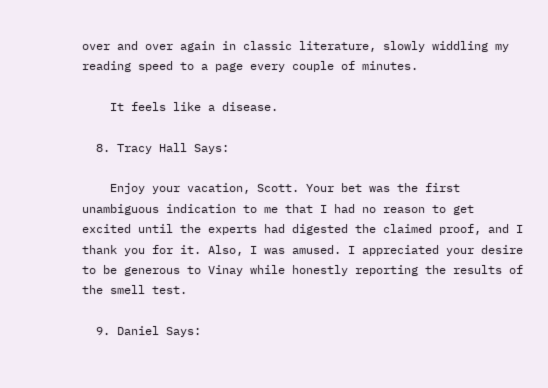over and over again in classic literature, slowly widdling my reading speed to a page every couple of minutes.

    It feels like a disease.

  8. Tracy Hall Says:

    Enjoy your vacation, Scott. Your bet was the first unambiguous indication to me that I had no reason to get excited until the experts had digested the claimed proof, and I thank you for it. Also, I was amused. I appreciated your desire to be generous to Vinay while honestly reporting the results of the smell test.

  9. Daniel Says: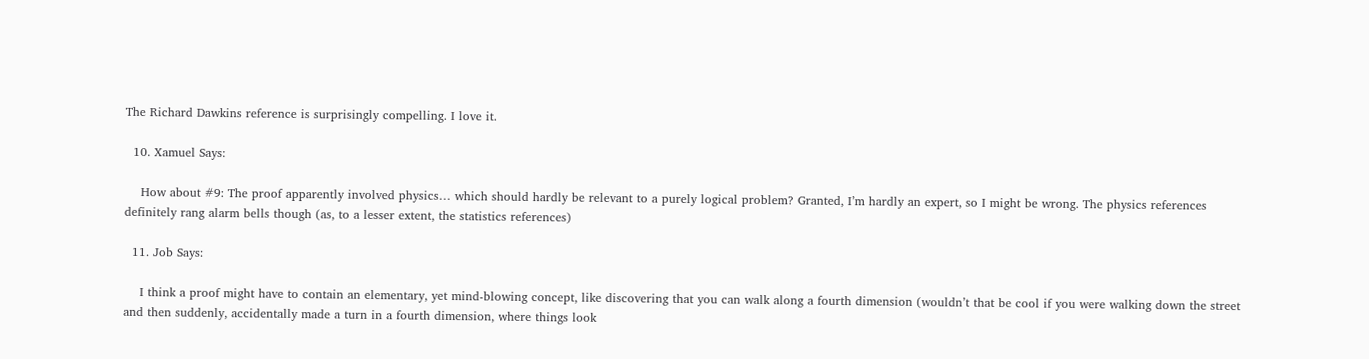The Richard Dawkins reference is surprisingly compelling. I love it.

  10. Xamuel Says:

    How about #9: The proof apparently involved physics… which should hardly be relevant to a purely logical problem? Granted, I’m hardly an expert, so I might be wrong. The physics references definitely rang alarm bells though (as, to a lesser extent, the statistics references)

  11. Job Says:

    I think a proof might have to contain an elementary, yet mind-blowing concept, like discovering that you can walk along a fourth dimension (wouldn’t that be cool if you were walking down the street and then suddenly, accidentally made a turn in a fourth dimension, where things look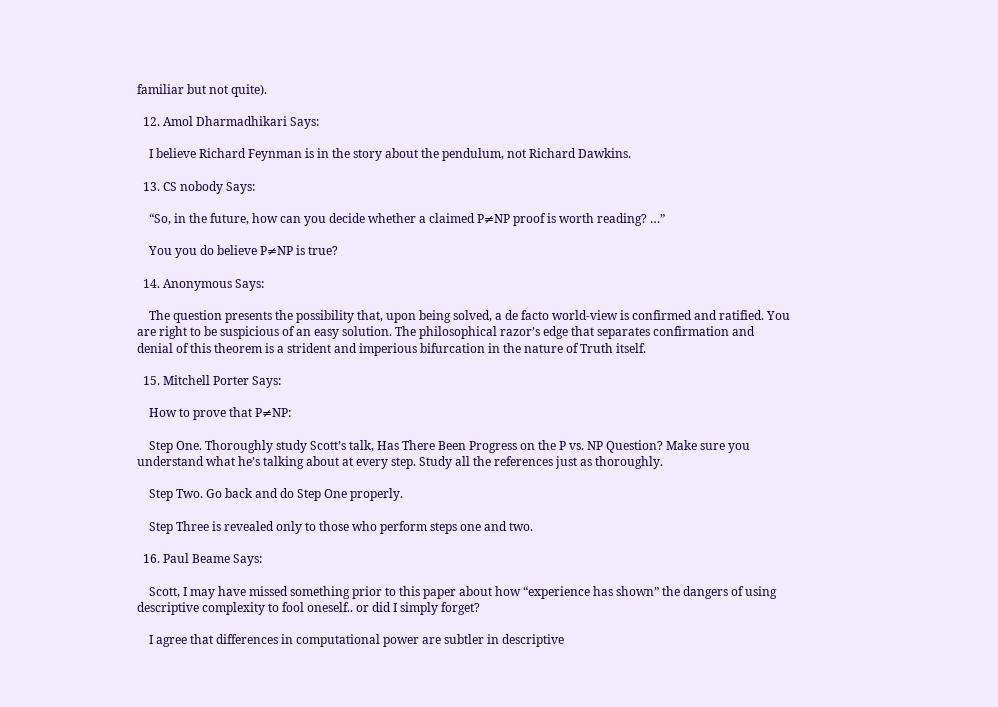familiar but not quite).

  12. Amol Dharmadhikari Says:

    I believe Richard Feynman is in the story about the pendulum, not Richard Dawkins.

  13. CS nobody Says:

    “So, in the future, how can you decide whether a claimed P≠NP proof is worth reading? …”

    You you do believe P≠NP is true?

  14. Anonymous Says:

    The question presents the possibility that, upon being solved, a de facto world-view is confirmed and ratified. You are right to be suspicious of an easy solution. The philosophical razor’s edge that separates confirmation and denial of this theorem is a strident and imperious bifurcation in the nature of Truth itself.

  15. Mitchell Porter Says:

    How to prove that P≠NP:

    Step One. Thoroughly study Scott’s talk, Has There Been Progress on the P vs. NP Question? Make sure you understand what he’s talking about at every step. Study all the references just as thoroughly.

    Step Two. Go back and do Step One properly.

    Step Three is revealed only to those who perform steps one and two.

  16. Paul Beame Says:

    Scott, I may have missed something prior to this paper about how “experience has shown” the dangers of using descriptive complexity to fool oneself.. or did I simply forget?

    I agree that differences in computational power are subtler in descriptive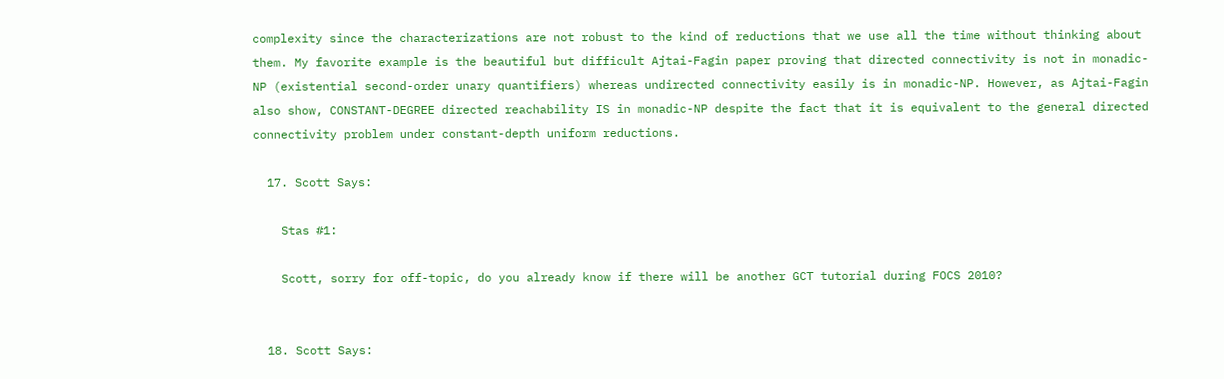complexity since the characterizations are not robust to the kind of reductions that we use all the time without thinking about them. My favorite example is the beautiful but difficult Ajtai-Fagin paper proving that directed connectivity is not in monadic-NP (existential second-order unary quantifiers) whereas undirected connectivity easily is in monadic-NP. However, as Ajtai-Fagin also show, CONSTANT-DEGREE directed reachability IS in monadic-NP despite the fact that it is equivalent to the general directed connectivity problem under constant-depth uniform reductions.

  17. Scott Says:

    Stas #1:

    Scott, sorry for off-topic, do you already know if there will be another GCT tutorial during FOCS 2010?


  18. Scott Says: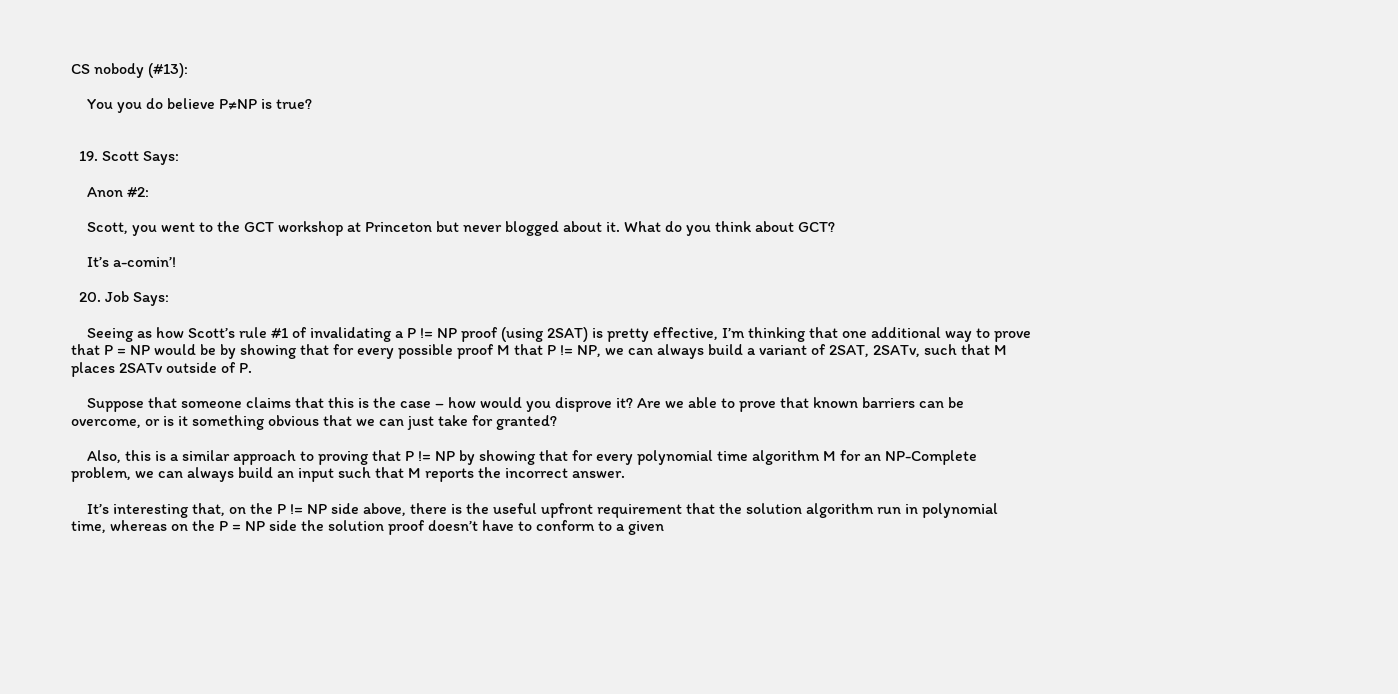CS nobody (#13):

    You you do believe P≠NP is true?


  19. Scott Says:

    Anon #2:

    Scott, you went to the GCT workshop at Princeton but never blogged about it. What do you think about GCT?

    It’s a-comin’!

  20. Job Says:

    Seeing as how Scott’s rule #1 of invalidating a P != NP proof (using 2SAT) is pretty effective, I’m thinking that one additional way to prove that P = NP would be by showing that for every possible proof M that P != NP, we can always build a variant of 2SAT, 2SATv, such that M places 2SATv outside of P.

    Suppose that someone claims that this is the case – how would you disprove it? Are we able to prove that known barriers can be overcome, or is it something obvious that we can just take for granted?

    Also, this is a similar approach to proving that P != NP by showing that for every polynomial time algorithm M for an NP-Complete problem, we can always build an input such that M reports the incorrect answer.

    It’s interesting that, on the P != NP side above, there is the useful upfront requirement that the solution algorithm run in polynomial time, whereas on the P = NP side the solution proof doesn’t have to conform to a given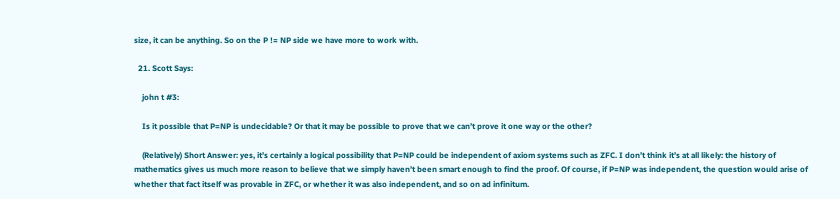size, it can be anything. So on the P != NP side we have more to work with.

  21. Scott Says:

    john t #3:

    Is it possible that P=NP is undecidable? Or that it may be possible to prove that we can’t prove it one way or the other?

    (Relatively) Short Answer: yes, it’s certainly a logical possibility that P=NP could be independent of axiom systems such as ZFC. I don’t think it’s at all likely: the history of mathematics gives us much more reason to believe that we simply haven’t been smart enough to find the proof. Of course, if P=NP was independent, the question would arise of whether that fact itself was provable in ZFC, or whether it was also independent, and so on ad infinitum.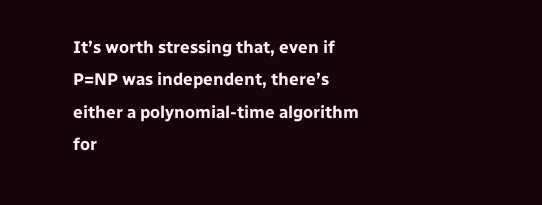It’s worth stressing that, even if P=NP was independent, there’s either a polynomial-time algorithm for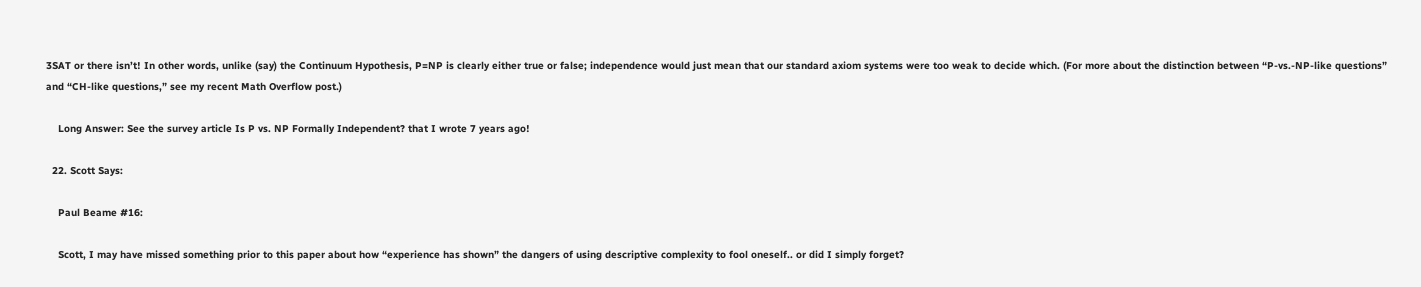3SAT or there isn’t! In other words, unlike (say) the Continuum Hypothesis, P=NP is clearly either true or false; independence would just mean that our standard axiom systems were too weak to decide which. (For more about the distinction between “P-vs.-NP-like questions” and “CH-like questions,” see my recent Math Overflow post.)

    Long Answer: See the survey article Is P vs. NP Formally Independent? that I wrote 7 years ago!

  22. Scott Says:

    Paul Beame #16:

    Scott, I may have missed something prior to this paper about how “experience has shown” the dangers of using descriptive complexity to fool oneself.. or did I simply forget?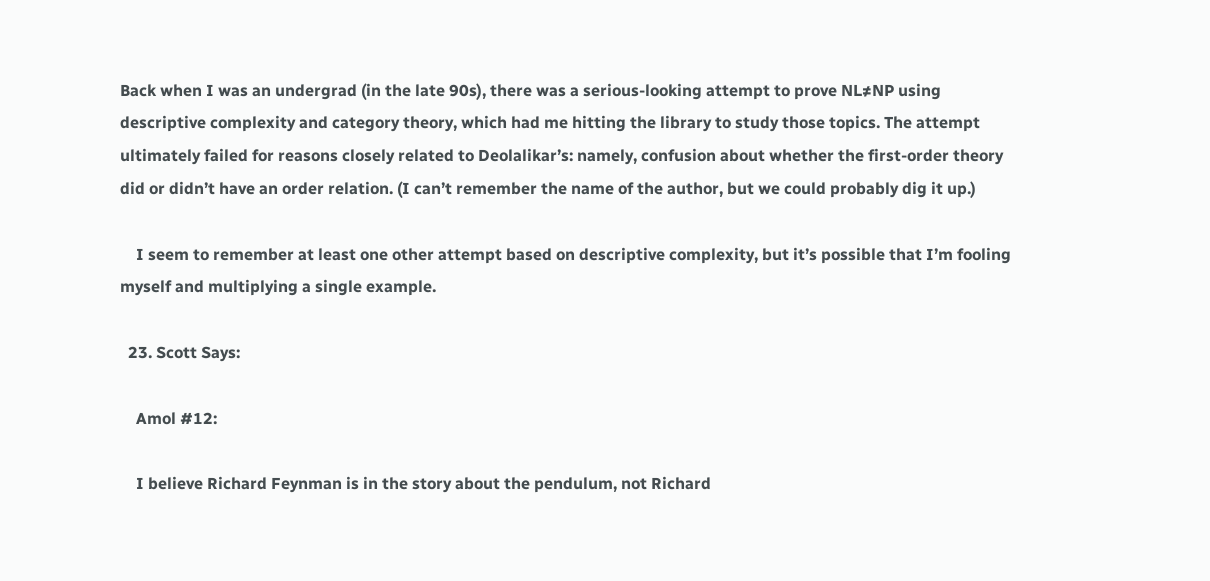Back when I was an undergrad (in the late 90s), there was a serious-looking attempt to prove NL≠NP using descriptive complexity and category theory, which had me hitting the library to study those topics. The attempt ultimately failed for reasons closely related to Deolalikar’s: namely, confusion about whether the first-order theory did or didn’t have an order relation. (I can’t remember the name of the author, but we could probably dig it up.)

    I seem to remember at least one other attempt based on descriptive complexity, but it’s possible that I’m fooling myself and multiplying a single example.

  23. Scott Says:

    Amol #12:

    I believe Richard Feynman is in the story about the pendulum, not Richard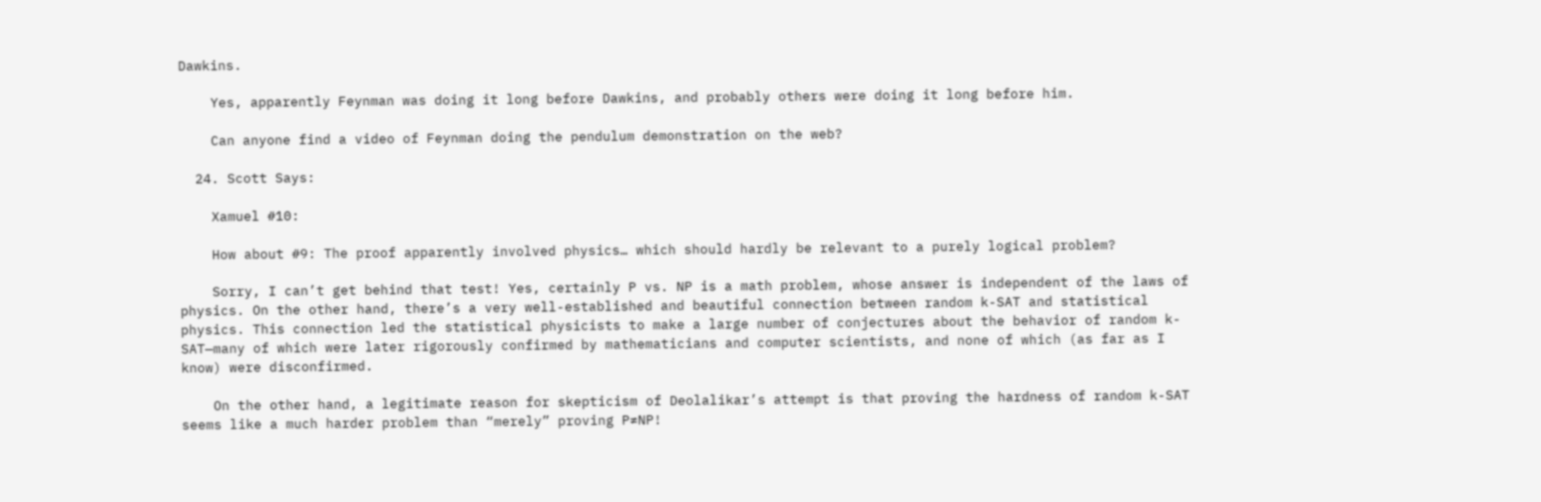Dawkins.

    Yes, apparently Feynman was doing it long before Dawkins, and probably others were doing it long before him.

    Can anyone find a video of Feynman doing the pendulum demonstration on the web?

  24. Scott Says:

    Xamuel #10:

    How about #9: The proof apparently involved physics… which should hardly be relevant to a purely logical problem?

    Sorry, I can’t get behind that test! Yes, certainly P vs. NP is a math problem, whose answer is independent of the laws of physics. On the other hand, there’s a very well-established and beautiful connection between random k-SAT and statistical physics. This connection led the statistical physicists to make a large number of conjectures about the behavior of random k-SAT—many of which were later rigorously confirmed by mathematicians and computer scientists, and none of which (as far as I know) were disconfirmed.

    On the other hand, a legitimate reason for skepticism of Deolalikar’s attempt is that proving the hardness of random k-SAT seems like a much harder problem than “merely” proving P≠NP!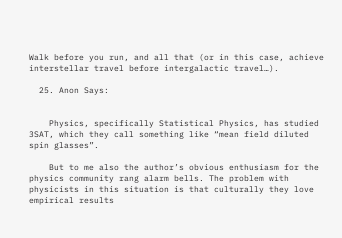Walk before you run, and all that (or in this case, achieve interstellar travel before intergalactic travel…).

  25. Anon Says:


    Physics, specifically Statistical Physics, has studied 3SAT, which they call something like “mean field diluted spin glasses”.

    But to me also the author’s obvious enthusiasm for the physics community rang alarm bells. The problem with physicists in this situation is that culturally they love empirical results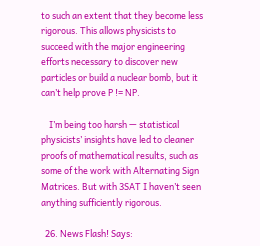to such an extent that they become less rigorous. This allows physicists to succeed with the major engineering efforts necessary to discover new particles or build a nuclear bomb, but it can’t help prove P != NP.

    I’m being too harsh — statistical physicists’ insights have led to cleaner proofs of mathematical results, such as some of the work with Alternating Sign Matrices. But with 3SAT I haven’t seen anything sufficiently rigorous.

  26. News Flash! Says: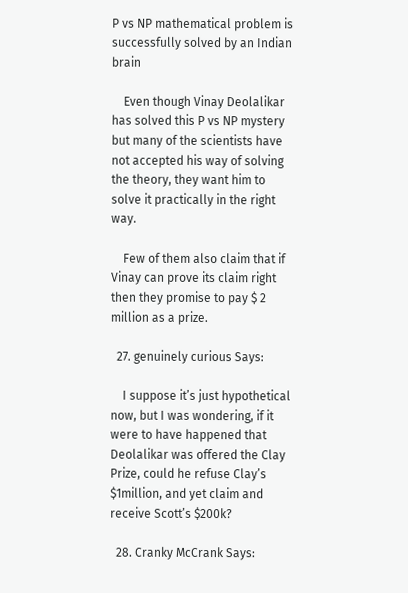P vs NP mathematical problem is successfully solved by an Indian brain

    Even though Vinay Deolalikar has solved this P vs NP mystery but many of the scientists have not accepted his way of solving the theory, they want him to solve it practically in the right way.

    Few of them also claim that if Vinay can prove its claim right then they promise to pay $ 2 million as a prize.

  27. genuinely curious Says:

    I suppose it’s just hypothetical now, but I was wondering, if it were to have happened that Deolalikar was offered the Clay Prize, could he refuse Clay’s $1million, and yet claim and receive Scott’s $200k?

  28. Cranky McCrank Says: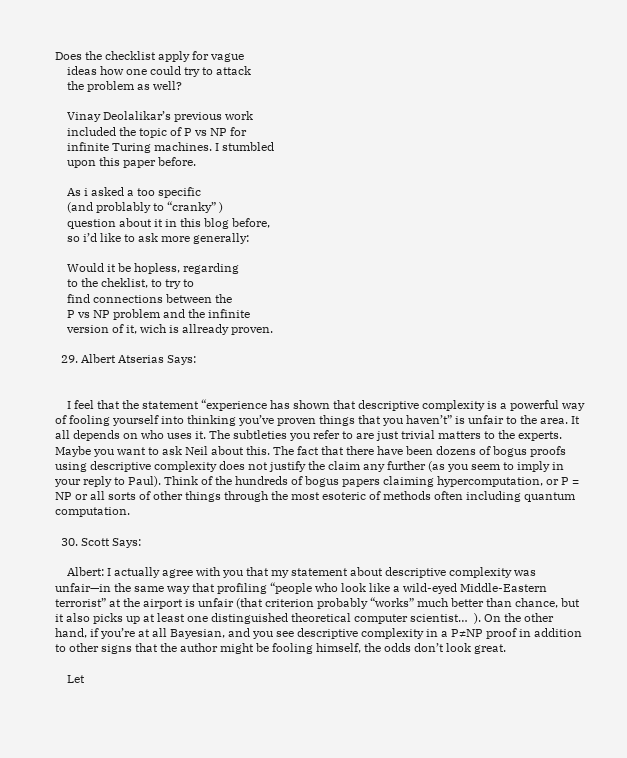Does the checklist apply for vague
    ideas how one could try to attack
    the problem as well?

    Vinay Deolalikar’s previous work
    included the topic of P vs NP for
    infinite Turing machines. I stumbled
    upon this paper before.

    As i asked a too specific
    (and problably to “cranky” )
    question about it in this blog before,
    so i’d like to ask more generally:

    Would it be hopless, regarding
    to the cheklist, to try to
    find connections between the
    P vs NP problem and the infinite
    version of it, wich is allready proven.

  29. Albert Atserias Says:


    I feel that the statement “experience has shown that descriptive complexity is a powerful way of fooling yourself into thinking you’ve proven things that you haven’t” is unfair to the area. It all depends on who uses it. The subtleties you refer to are just trivial matters to the experts. Maybe you want to ask Neil about this. The fact that there have been dozens of bogus proofs using descriptive complexity does not justify the claim any further (as you seem to imply in your reply to Paul). Think of the hundreds of bogus papers claiming hypercomputation, or P = NP or all sorts of other things through the most esoteric of methods often including quantum computation.

  30. Scott Says:

    Albert: I actually agree with you that my statement about descriptive complexity was unfair—in the same way that profiling “people who look like a wild-eyed Middle-Eastern terrorist” at the airport is unfair (that criterion probably “works” much better than chance, but it also picks up at least one distinguished theoretical computer scientist…  ). On the other hand, if you’re at all Bayesian, and you see descriptive complexity in a P≠NP proof in addition to other signs that the author might be fooling himself, the odds don’t look great.

    Let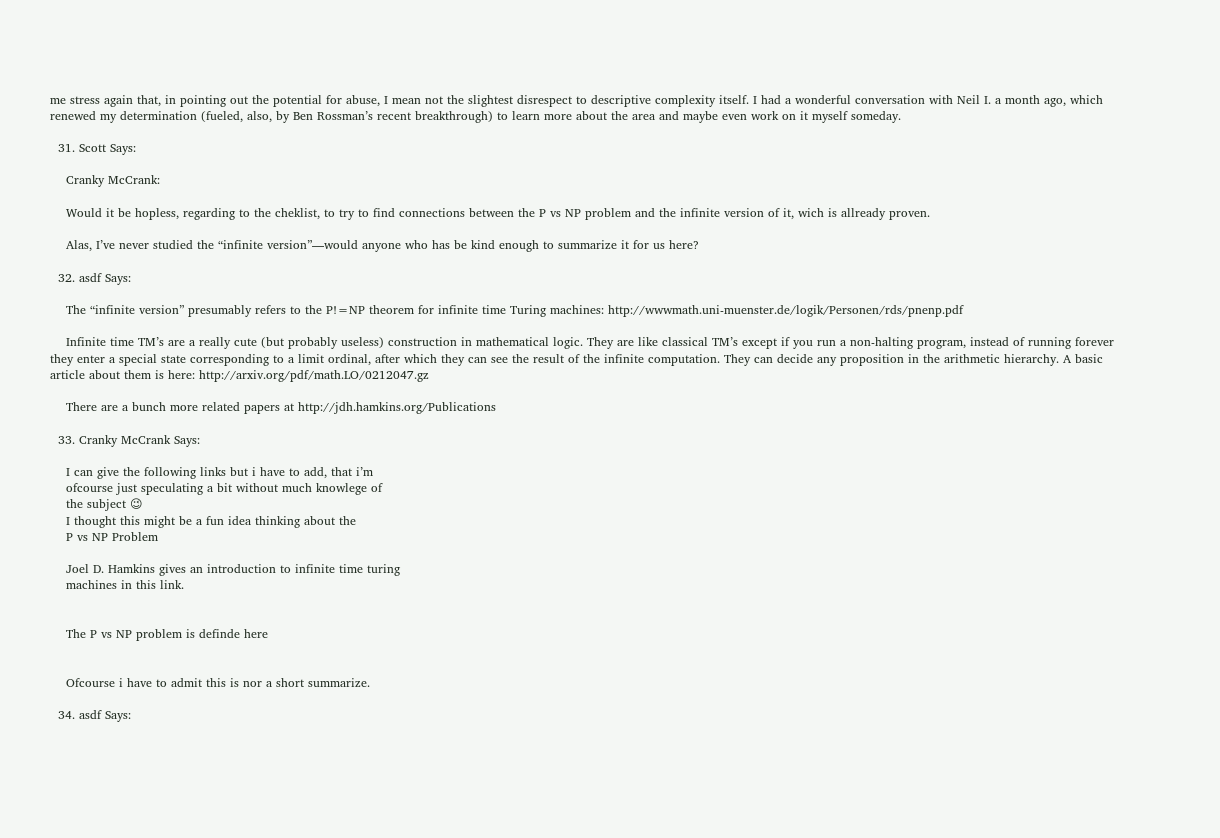me stress again that, in pointing out the potential for abuse, I mean not the slightest disrespect to descriptive complexity itself. I had a wonderful conversation with Neil I. a month ago, which renewed my determination (fueled, also, by Ben Rossman’s recent breakthrough) to learn more about the area and maybe even work on it myself someday.

  31. Scott Says:

    Cranky McCrank:

    Would it be hopless, regarding to the cheklist, to try to find connections between the P vs NP problem and the infinite version of it, wich is allready proven.

    Alas, I’ve never studied the “infinite version”—would anyone who has be kind enough to summarize it for us here?

  32. asdf Says:

    The “infinite version” presumably refers to the P!=NP theorem for infinite time Turing machines: http://wwwmath.uni-muenster.de/logik/Personen/rds/pnenp.pdf

    Infinite time TM’s are a really cute (but probably useless) construction in mathematical logic. They are like classical TM’s except if you run a non-halting program, instead of running forever they enter a special state corresponding to a limit ordinal, after which they can see the result of the infinite computation. They can decide any proposition in the arithmetic hierarchy. A basic article about them is here: http://arxiv.org/pdf/math.LO/0212047.gz

    There are a bunch more related papers at http://jdh.hamkins.org/Publications

  33. Cranky McCrank Says:

    I can give the following links but i have to add, that i’m
    ofcourse just speculating a bit without much knowlege of
    the subject 😉
    I thought this might be a fun idea thinking about the
    P vs NP Problem

    Joel D. Hamkins gives an introduction to infinite time turing
    machines in this link.


    The P vs NP problem is definde here


    Ofcourse i have to admit this is nor a short summarize.

  34. asdf Says: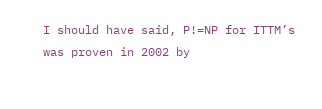I should have said, P!=NP for ITTM’s was proven in 2002 by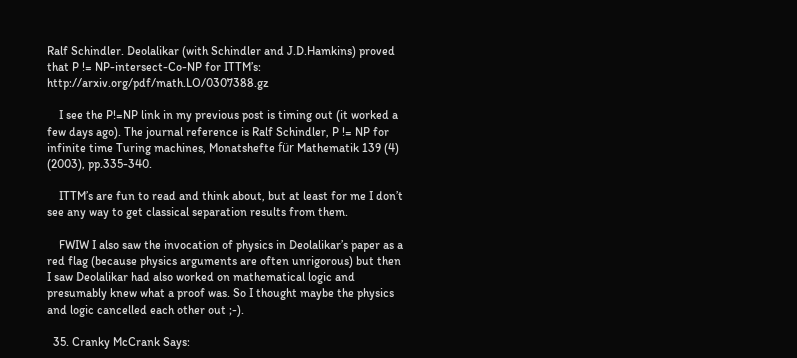Ralf Schindler. Deolalikar (with Schindler and J.D.Hamkins) proved that P != NP-intersect-Co-NP for ITTM’s: http://arxiv.org/pdf/math.LO/0307388.gz

    I see the P!=NP link in my previous post is timing out (it worked a few days ago). The journal reference is Ralf Schindler, P != NP for infinite time Turing machines, Monatshefte für Mathematik 139 (4) (2003), pp.335-340.

    ITTM’s are fun to read and think about, but at least for me I don’t see any way to get classical separation results from them.

    FWIW I also saw the invocation of physics in Deolalikar’s paper as a red flag (because physics arguments are often unrigorous) but then I saw Deolalikar had also worked on mathematical logic and presumably knew what a proof was. So I thought maybe the physics and logic cancelled each other out ;-).

  35. Cranky McCrank Says: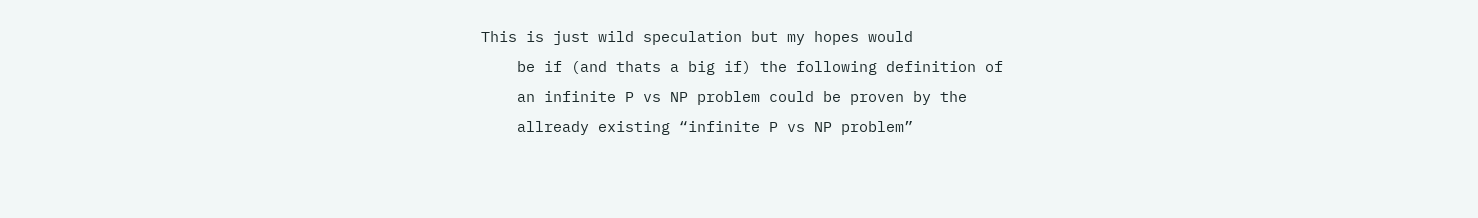This is just wild speculation but my hopes would
    be if (and thats a big if) the following definition of
    an infinite P vs NP problem could be proven by the
    allready existing “infinite P vs NP problem”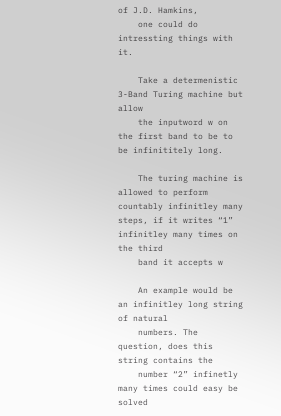of J.D. Hamkins,
    one could do intressting things with it.

    Take a determenistic 3-Band Turing machine but allow
    the inputword w on the first band to be to be infinititely long.

    The turing machine is allowed to perform countably infinitley many steps, if it writes “1” infinitley many times on the third
    band it accepts w

    An example would be an infinitley long string of natural
    numbers. The question, does this string contains the
    number “2” infinetly many times could easy be solved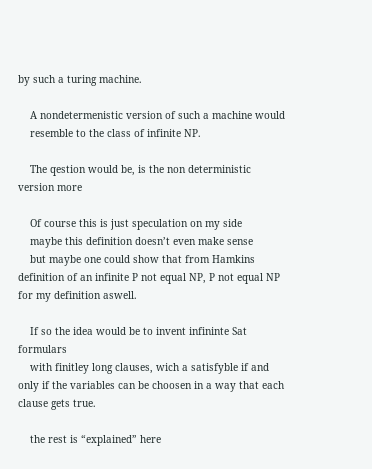by such a turing machine.

    A nondetermenistic version of such a machine would
    resemble to the class of infinite NP.

    The qestion would be, is the non deterministic version more

    Of course this is just speculation on my side
    maybe this definition doesn’t even make sense
    but maybe one could show that from Hamkins definition of an infinite P not equal NP, P not equal NP for my definition aswell.

    If so the idea would be to invent infininte Sat formulars
    with finitley long clauses, wich a satisfyble if and only if the variables can be choosen in a way that each clause gets true.

    the rest is “explained” here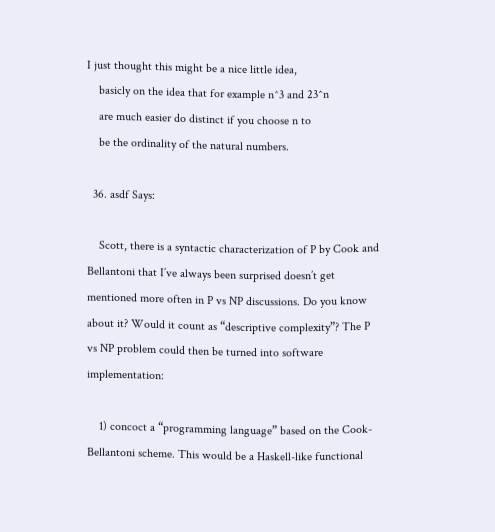I just thought this might be a nice little idea,
    basicly on the idea that for example n^3 and 23^n
    are much easier do distinct if you choose n to
    be the ordinality of the natural numbers.

  36. asdf Says:

    Scott, there is a syntactic characterization of P by Cook and Bellantoni that I’ve always been surprised doesn’t get mentioned more often in P vs NP discussions. Do you know about it? Would it count as “descriptive complexity”? The P vs NP problem could then be turned into software implementation:

    1) concoct a “programming language” based on the Cook-Bellantoni scheme. This would be a Haskell-like functional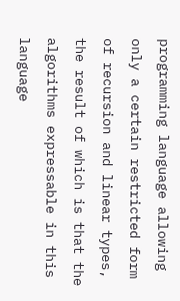programming language allowing only a certain restricted form of recursion and linear types, the result of which is that the algorithms expressable in this language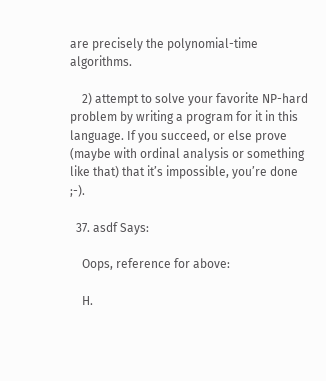are precisely the polynomial-time algorithms.

    2) attempt to solve your favorite NP-hard problem by writing a program for it in this language. If you succeed, or else prove (maybe with ordinal analysis or something like that) that it’s impossible, you’re done ;-).

  37. asdf Says:

    Oops, reference for above:

    H.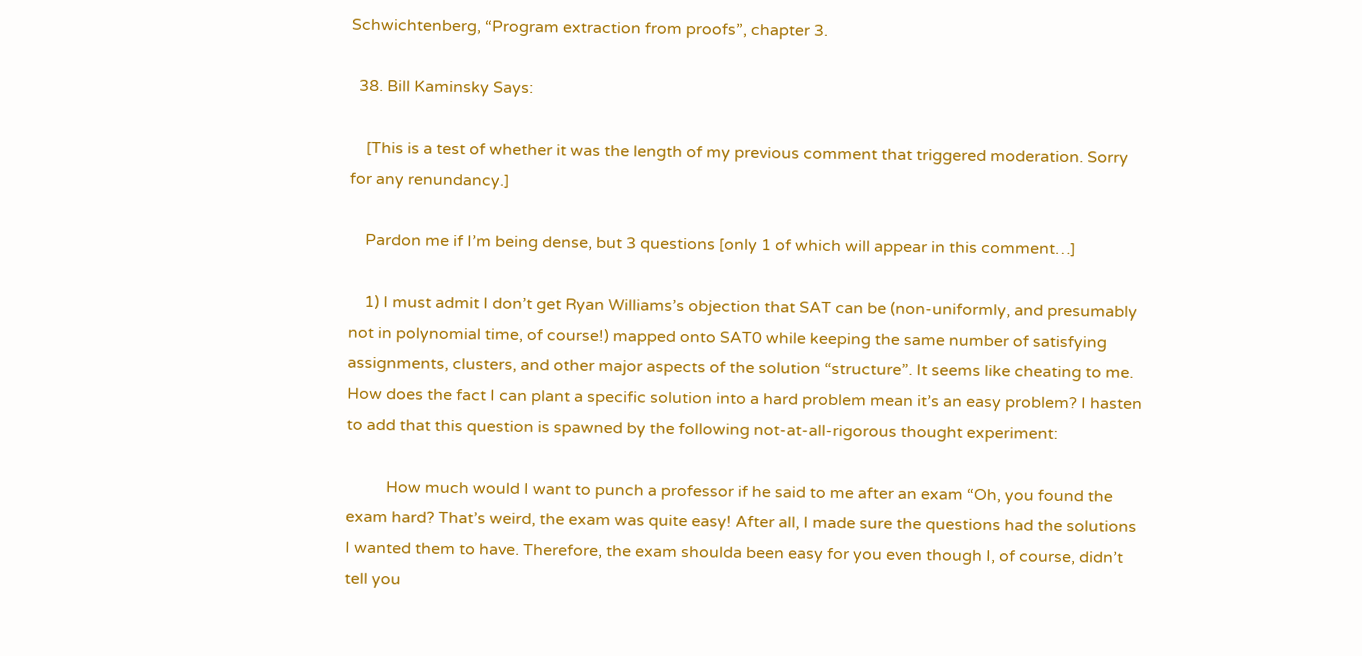Schwichtenberg, “Program extraction from proofs”, chapter 3.

  38. Bill Kaminsky Says:

    [This is a test of whether it was the length of my previous comment that triggered moderation. Sorry for any renundancy.]

    Pardon me if I’m being dense, but 3 questions [only 1 of which will appear in this comment…]

    1) I must admit I don’t get Ryan Williams’s objection that SAT can be (non-uniformly, and presumably not in polynomial time, of course!) mapped onto SAT0 while keeping the same number of satisfying assignments, clusters, and other major aspects of the solution “structure”. It seems like cheating to me. How does the fact I can plant a specific solution into a hard problem mean it’s an easy problem? I hasten to add that this question is spawned by the following not-at-all-rigorous thought experiment:

          How much would I want to punch a professor if he said to me after an exam “Oh, you found the exam hard? That’s weird, the exam was quite easy! After all, I made sure the questions had the solutions I wanted them to have. Therefore, the exam shoulda been easy for you even though I, of course, didn’t tell you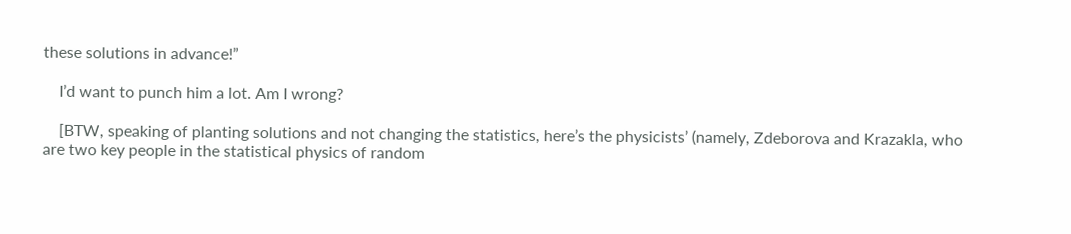these solutions in advance!”

    I’d want to punch him a lot. Am I wrong?

    [BTW, speaking of planting solutions and not changing the statistics, here’s the physicists’ (namely, Zdeborova and Krazakla, who are two key people in the statistical physics of random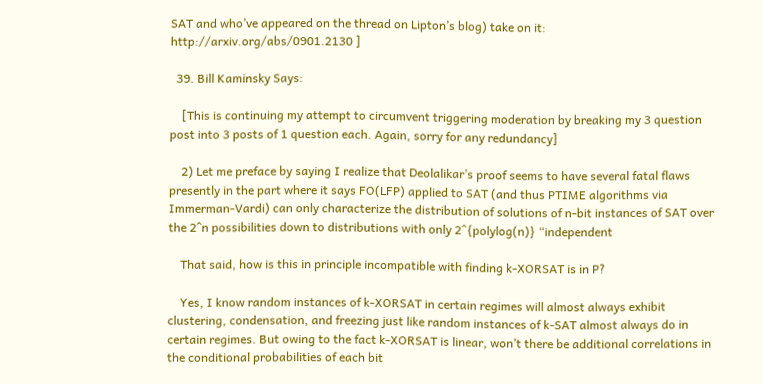SAT and who’ve appeared on the thread on Lipton’s blog) take on it: http://arxiv.org/abs/0901.2130 ]

  39. Bill Kaminsky Says:

    [This is continuing my attempt to circumvent triggering moderation by breaking my 3 question post into 3 posts of 1 question each. Again, sorry for any redundancy]

    2) Let me preface by saying I realize that Deolalikar’s proof seems to have several fatal flaws presently in the part where it says FO(LFP) applied to SAT (and thus PTIME algorithms via Immerman-Vardi) can only characterize the distribution of solutions of n-bit instances of SAT over the 2^n possibilities down to distributions with only 2^{polylog(n)} “independent

    That said, how is this in principle incompatible with finding k-XORSAT is in P?

    Yes, I know random instances of k-XORSAT in certain regimes will almost always exhibit clustering, condensation, and freezing just like random instances of k-SAT almost always do in certain regimes. But owing to the fact k-XORSAT is linear, won’t there be additional correlations in the conditional probabilities of each bit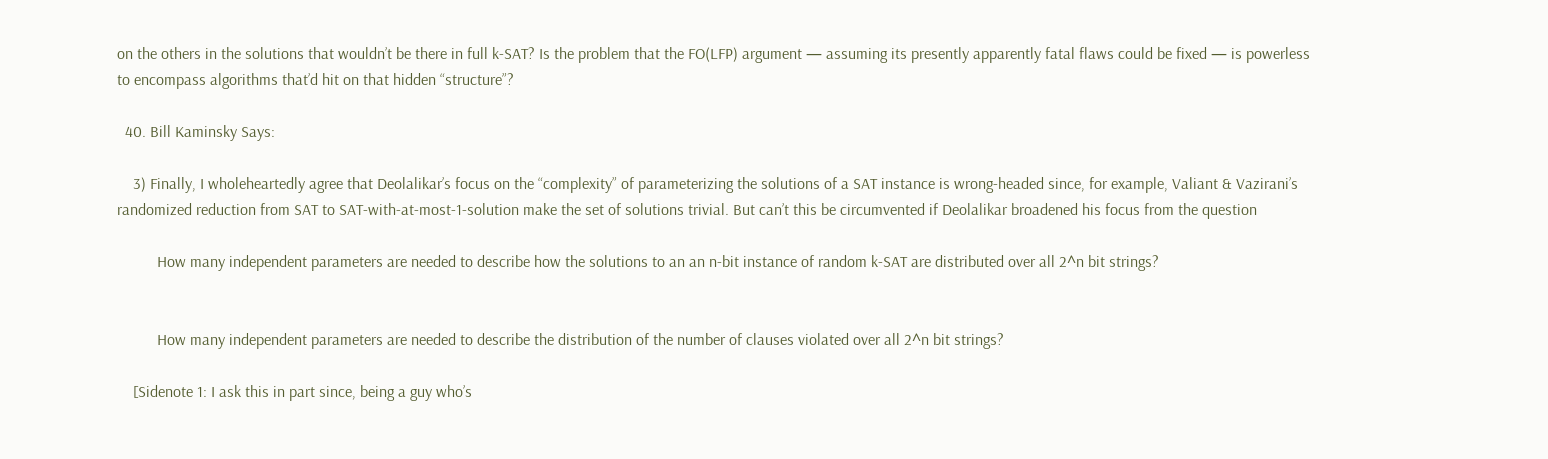on the others in the solutions that wouldn’t be there in full k-SAT? Is the problem that the FO(LFP) argument — assuming its presently apparently fatal flaws could be fixed — is powerless to encompass algorithms that’d hit on that hidden “structure”?

  40. Bill Kaminsky Says:

    3) Finally, I wholeheartedly agree that Deolalikar’s focus on the “complexity” of parameterizing the solutions of a SAT instance is wrong-headed since, for example, Valiant & Vazirani’s randomized reduction from SAT to SAT-with-at-most-1-solution make the set of solutions trivial. But can’t this be circumvented if Deolalikar broadened his focus from the question

          How many independent parameters are needed to describe how the solutions to an an n-bit instance of random k-SAT are distributed over all 2^n bit strings?


          How many independent parameters are needed to describe the distribution of the number of clauses violated over all 2^n bit strings?

    [Sidenote 1: I ask this in part since, being a guy who’s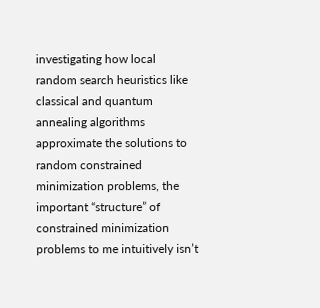investigating how local random search heuristics like classical and quantum annealing algorithms approximate the solutions to random constrained minimization problems, the important “structure” of constrained minimization problems to me intuitively isn’t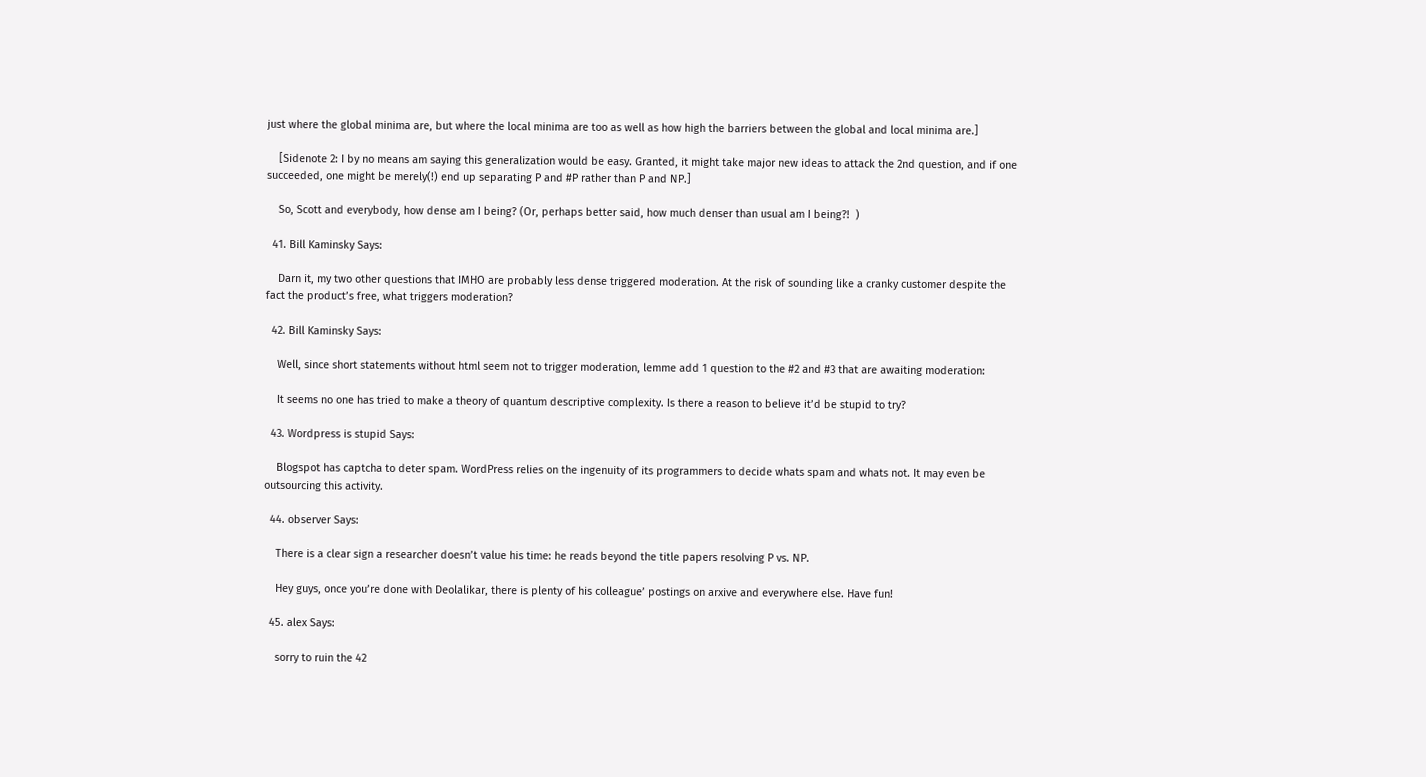just where the global minima are, but where the local minima are too as well as how high the barriers between the global and local minima are.]

    [Sidenote 2: I by no means am saying this generalization would be easy. Granted, it might take major new ideas to attack the 2nd question, and if one succeeded, one might be merely(!) end up separating P and #P rather than P and NP.]

    So, Scott and everybody, how dense am I being? (Or, perhaps better said, how much denser than usual am I being?!  )

  41. Bill Kaminsky Says:

    Darn it, my two other questions that IMHO are probably less dense triggered moderation. At the risk of sounding like a cranky customer despite the fact the product’s free, what triggers moderation?

  42. Bill Kaminsky Says:

    Well, since short statements without html seem not to trigger moderation, lemme add 1 question to the #2 and #3 that are awaiting moderation:

    It seems no one has tried to make a theory of quantum descriptive complexity. Is there a reason to believe it’d be stupid to try?

  43. Wordpress is stupid Says:

    Blogspot has captcha to deter spam. WordPress relies on the ingenuity of its programmers to decide whats spam and whats not. It may even be outsourcing this activity.

  44. observer Says:

    There is a clear sign a researcher doesn’t value his time: he reads beyond the title papers resolving P vs. NP.

    Hey guys, once you’re done with Deolalikar, there is plenty of his colleague’ postings on arxive and everywhere else. Have fun!

  45. alex Says:

    sorry to ruin the 42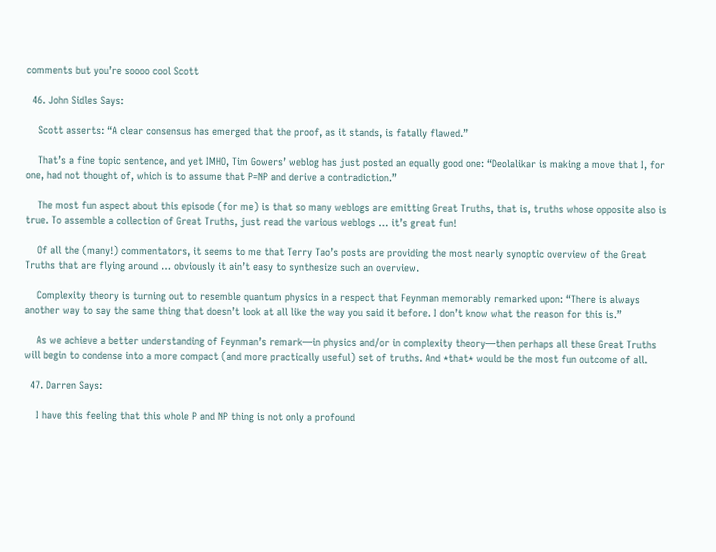comments but you’re soooo cool Scott

  46. John Sidles Says:

    Scott asserts: “A clear consensus has emerged that the proof, as it stands, is fatally flawed.”

    That’s a fine topic sentence, and yet IMHO, Tim Gowers’ weblog has just posted an equally good one: “Deolalikar is making a move that I, for one, had not thought of, which is to assume that P=NP and derive a contradiction.”

    The most fun aspect about this episode (for me) is that so many weblogs are emitting Great Truths, that is, truths whose opposite also is true. To assemble a collection of Great Truths, just read the various weblogs … it’s great fun!

    Of all the (many!) commentators, it seems to me that Terry Tao’s posts are providing the most nearly synoptic overview of the Great Truths that are flying around … obviously it ain’t easy to synthesize such an overview.

    Complexity theory is turning out to resemble quantum physics in a respect that Feynman memorably remarked upon: “There is always another way to say the same thing that doesn’t look at all like the way you said it before. I don’t know what the reason for this is.”

    As we achieve a better understanding of Feynman’s remark—in physics and/or in complexity theory—then perhaps all these Great Truths will begin to condense into a more compact (and more practically useful) set of truths. And *that* would be the most fun outcome of all.

  47. Darren Says:

    I have this feeling that this whole P and NP thing is not only a profound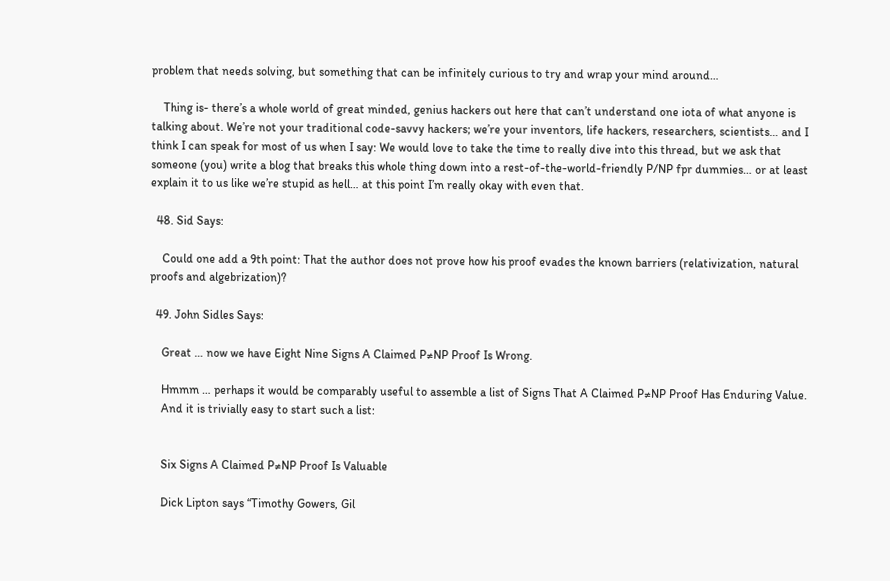problem that needs solving, but something that can be infinitely curious to try and wrap your mind around…

    Thing is- there’s a whole world of great minded, genius hackers out here that can’t understand one iota of what anyone is talking about. We’re not your traditional code-savvy hackers; we’re your inventors, life hackers, researchers, scientists… and I think I can speak for most of us when I say: We would love to take the time to really dive into this thread, but we ask that someone (you) write a blog that breaks this whole thing down into a rest-of-the-world-friendly P/NP fpr dummies… or at least explain it to us like we’re stupid as hell… at this point I’m really okay with even that.

  48. Sid Says:

    Could one add a 9th point: That the author does not prove how his proof evades the known barriers (relativization, natural proofs and algebrization)?

  49. John Sidles Says:

    Great … now we have Eight Nine Signs A Claimed P≠NP Proof Is Wrong.

    Hmmm … perhaps it would be comparably useful to assemble a list of Signs That A Claimed P≠NP Proof Has Enduring Value.
    And it is trivially easy to start such a list:


    Six Signs A Claimed P≠NP Proof Is Valuable

    Dick Lipton says “Timothy Gowers, Gil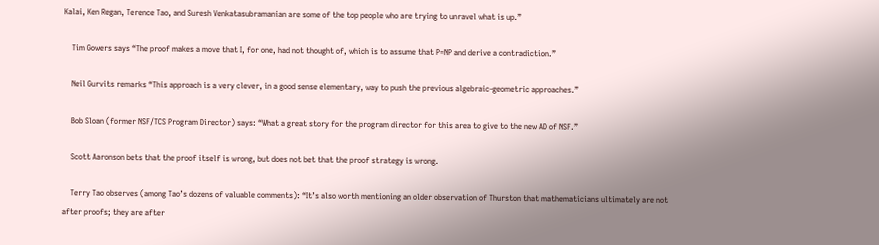Kalai, Ken Regan, Terence Tao, and Suresh Venkatasubramanian are some of the top people who are trying to unravel what is up.”

    Tim Gowers says “The proof makes a move that I, for one, had not thought of, which is to assume that P=NP and derive a contradiction.”

    Neil Gurvits remarks “This approach is a very clever, in a good sense elementary, way to push the previous algebraic-geometric approaches.”

    Bob Sloan (former NSF/TCS Program Director) says: “What a great story for the program director for this area to give to the new AD of NSF.”

    Scott Aaronson bets that the proof itself is wrong, but does not bet that the proof strategy is wrong.

    Terry Tao observes (among Tao’s dozens of valuable comments): “It’s also worth mentioning an older observation of Thurston that mathematicians ultimately are not after proofs; they are after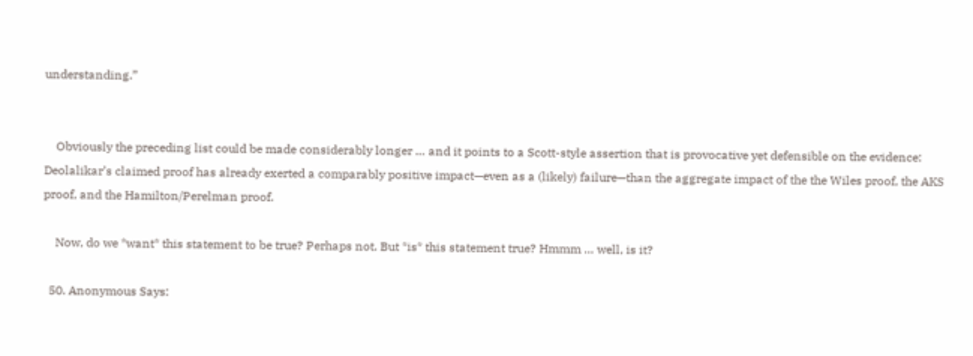understanding.”


    Obviously the preceding list could be made considerably longer … and it points to a Scott-style assertion that is provocative yet defensible on the evidence: Deolalikar’s claimed proof has already exerted a comparably positive impact—even as a (likely) failure—than the aggregate impact of the the Wiles proof, the AKS proof, and the Hamilton/Perelman proof.

    Now, do we *want* this statement to be true? Perhaps not. But *is* this statement true? Hmmm … well, is it?

  50. Anonymous Says: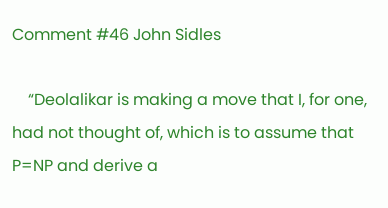Comment #46 John Sidles

    “Deolalikar is making a move that I, for one, had not thought of, which is to assume that P=NP and derive a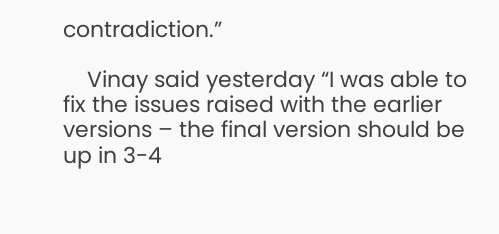contradiction.”

    Vinay said yesterday “I was able to fix the issues raised with the earlier versions – the final version should be up in 3-4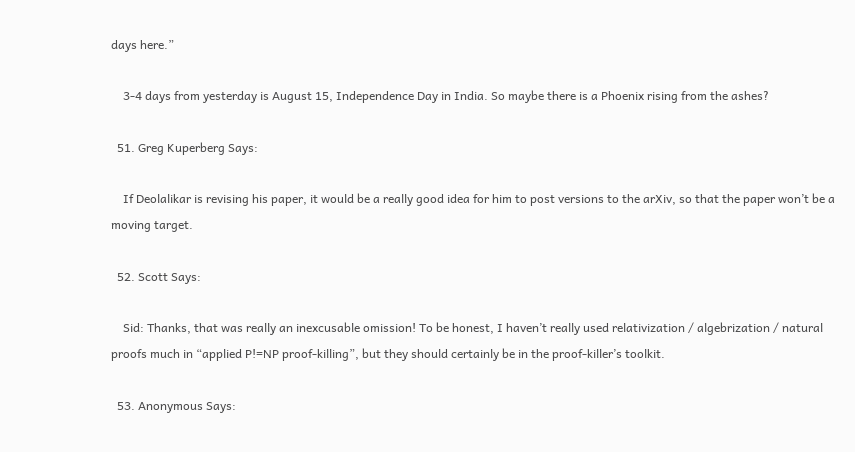days here.”

    3-4 days from yesterday is August 15, Independence Day in India. So maybe there is a Phoenix rising from the ashes?

  51. Greg Kuperberg Says:

    If Deolalikar is revising his paper, it would be a really good idea for him to post versions to the arXiv, so that the paper won’t be a moving target.

  52. Scott Says:

    Sid: Thanks, that was really an inexcusable omission! To be honest, I haven’t really used relativization / algebrization / natural proofs much in “applied P!=NP proof-killing”, but they should certainly be in the proof-killer’s toolkit.

  53. Anonymous Says: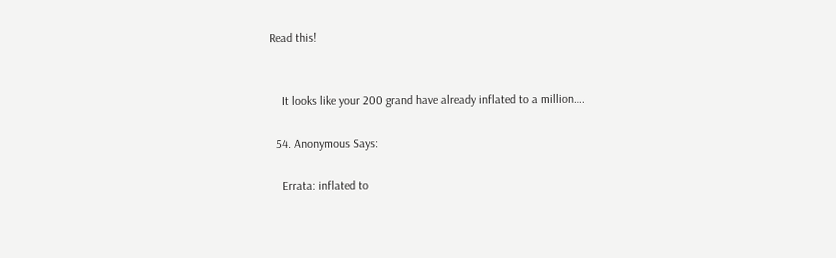Read this!


    It looks like your 200 grand have already inflated to a million….

  54. Anonymous Says:

    Errata: inflated to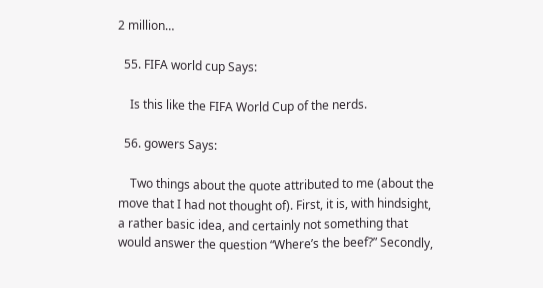2 million…

  55. FIFA world cup Says:

    Is this like the FIFA World Cup of the nerds.

  56. gowers Says:

    Two things about the quote attributed to me (about the move that I had not thought of). First, it is, with hindsight, a rather basic idea, and certainly not something that would answer the question “Where’s the beef?” Secondly,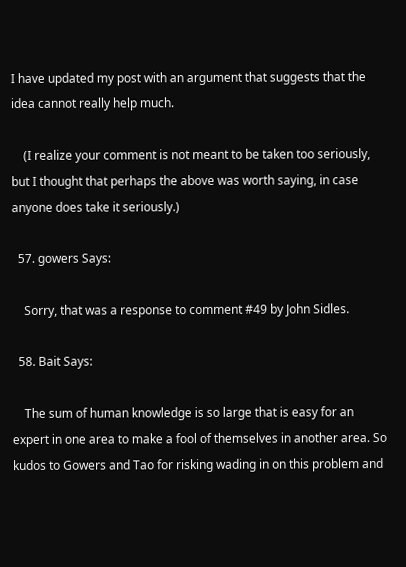I have updated my post with an argument that suggests that the idea cannot really help much.

    (I realize your comment is not meant to be taken too seriously, but I thought that perhaps the above was worth saying, in case anyone does take it seriously.)

  57. gowers Says:

    Sorry, that was a response to comment #49 by John Sidles.

  58. Bait Says:

    The sum of human knowledge is so large that is easy for an expert in one area to make a fool of themselves in another area. So kudos to Gowers and Tao for risking wading in on this problem and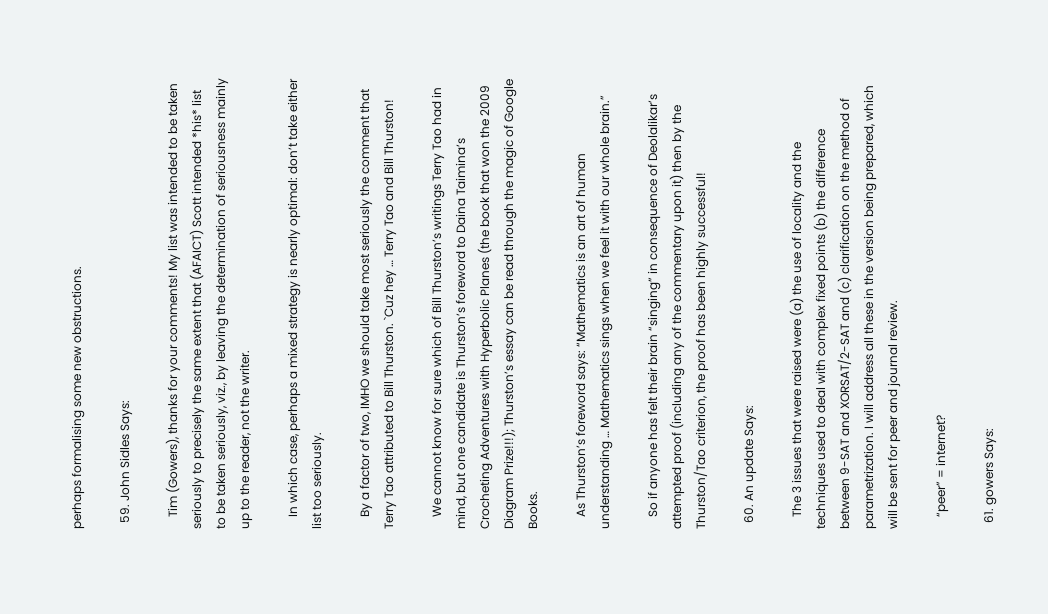perhaps formalising some new obstructions.

  59. John Sidles Says:

    Tim (Gowers), thanks for your comments! My list was intended to be taken seriously to precisely the same extent that (AFAICT) Scott intended *his* list to be taken seriously, viz., by leaving the determination of seriousness mainly up to the reader, not the writer.

    In which case, perhaps a mixed strategy is nearly optimal: don’t take either list too seriously.

    By a factor of two, IMHO we should take most seriously the comment that Terry Tao attributed to Bill Thurston. `Cuz hey … Terry Tao and Bill Thurston!

    We cannot know for sure which of Bill Thurston’s writings Terry Tao had in mind, but one candidate is Thurston’s foreword to Daina Taimina’s Crocheting Adventures with Hyperbolic Planes (the book that won the 2009 Diagram Prize!!!); Thurston’s essay can be read through the magic of Google Books.

    As Thurston’s foreword says: “Mathematics is an art of human understanding … Mathematics sings when we feel it with our whole brain.”

    So if anyone has felt their brain “singing” in consequence of Deolalikar’s attempted proof (including any of the commentary upon it) then by the Thurston/Tao criterion, the proof has been highly successful!

  60. An update Says:

    The 3 issues that were raised were (a) the use of locality and the techniques used to deal with complex fixed points (b) the difference between 9-SAT and XORSAT/2-SAT and (c) clarification on the method of parametrization. I will address all these in the version being prepared, which will be sent for peer and journal review.

    “peer” = internet?

  61. gowers Says: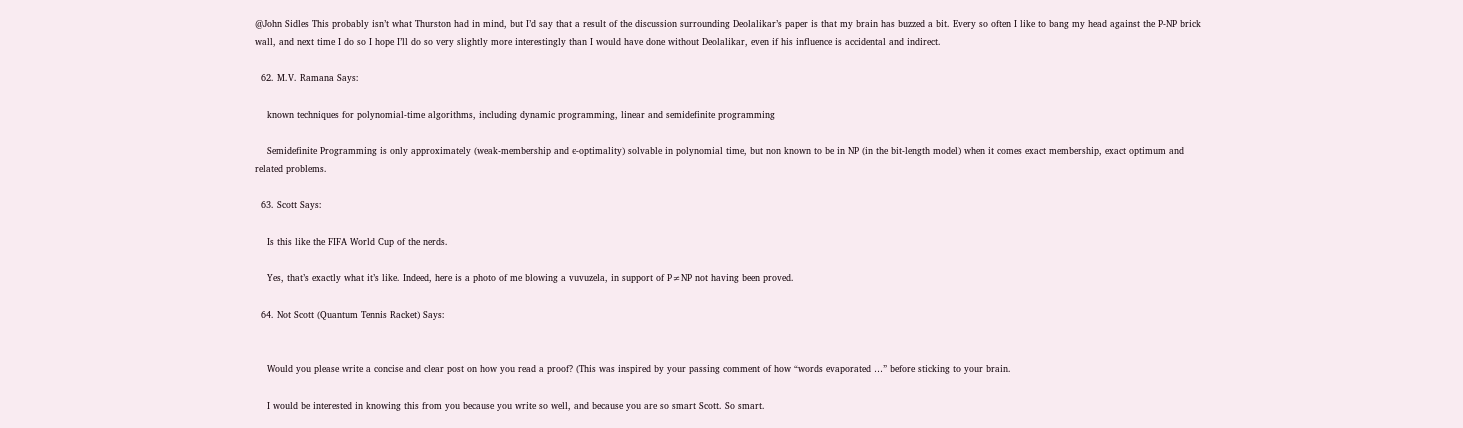@John Sidles This probably isn’t what Thurston had in mind, but I’d say that a result of the discussion surrounding Deolalikar’s paper is that my brain has buzzed a bit. Every so often I like to bang my head against the P-NP brick wall, and next time I do so I hope I’ll do so very slightly more interestingly than I would have done without Deolalikar, even if his influence is accidental and indirect.

  62. M.V. Ramana Says:

    known techniques for polynomial-time algorithms, including dynamic programming, linear and semidefinite programming

    Semidefinite Programming is only approximately (weak-membership and ϵ-optimality) solvable in polynomial time, but non known to be in NP (in the bit-length model) when it comes exact membership, exact optimum and related problems.

  63. Scott Says:

    Is this like the FIFA World Cup of the nerds.

    Yes, that’s exactly what it’s like. Indeed, here is a photo of me blowing a vuvuzela, in support of P≠NP not having been proved.

  64. Not Scott (Quantum Tennis Racket) Says:


    Would you please write a concise and clear post on how you read a proof? (This was inspired by your passing comment of how “words evaporated …” before sticking to your brain.

    I would be interested in knowing this from you because you write so well, and because you are so smart Scott. So smart.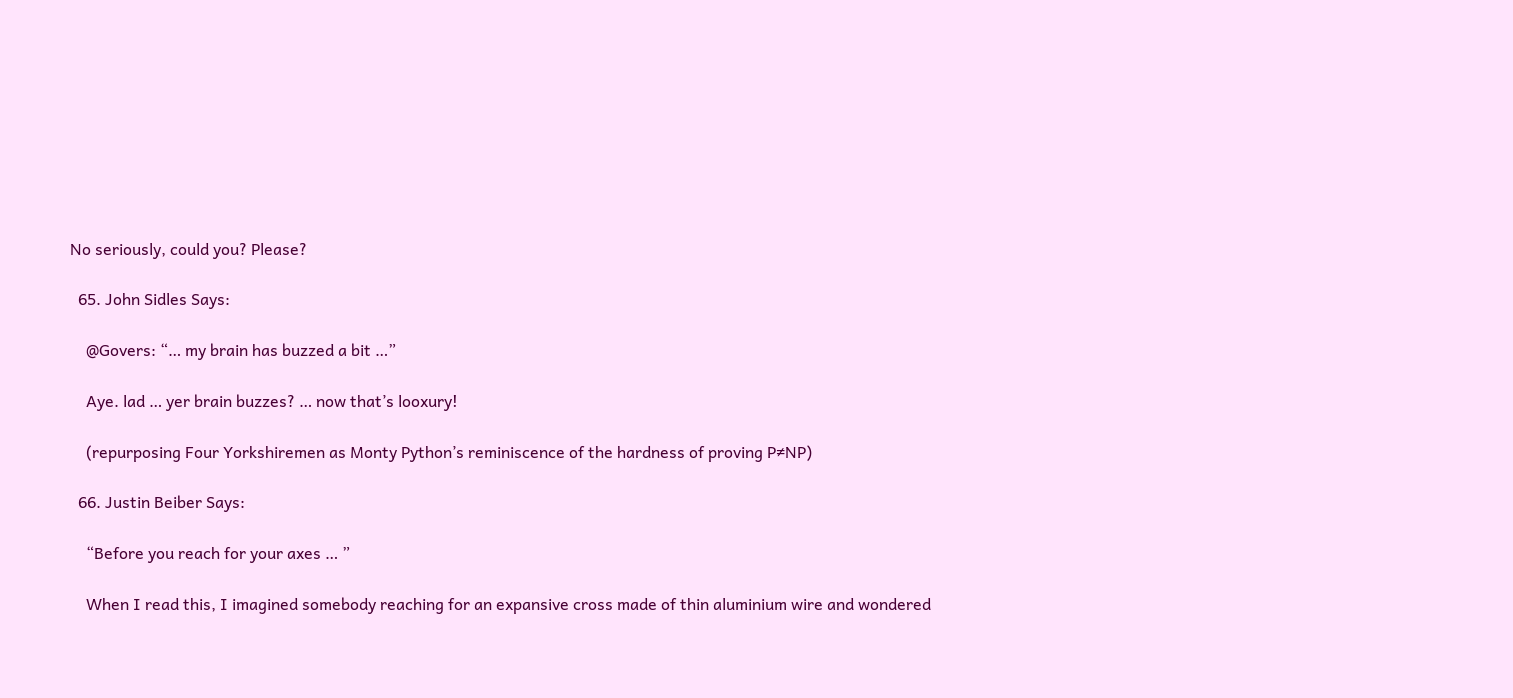No seriously, could you? Please?

  65. John Sidles Says:

    @Govers: “… my brain has buzzed a bit …”

    Aye. lad … yer brain buzzes? … now that’s looxury!

    (repurposing Four Yorkshiremen as Monty Python’s reminiscence of the hardness of proving P≠NP)

  66. Justin Beiber Says:

    “Before you reach for your axes … ”

    When I read this, I imagined somebody reaching for an expansive cross made of thin aluminium wire and wondered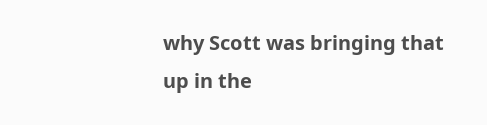why Scott was bringing that up in the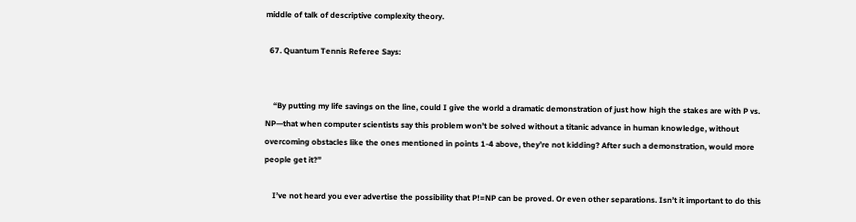middle of talk of descriptive complexity theory.

  67. Quantum Tennis Referee Says:


    “By putting my life savings on the line, could I give the world a dramatic demonstration of just how high the stakes are with P vs. NP—that when computer scientists say this problem won’t be solved without a titanic advance in human knowledge, without overcoming obstacles like the ones mentioned in points 1-4 above, they’re not kidding? After such a demonstration, would more people get it?”

    I’ve not heard you ever advertise the possibility that P!=NP can be proved. Or even other separations. Isn’t it important to do this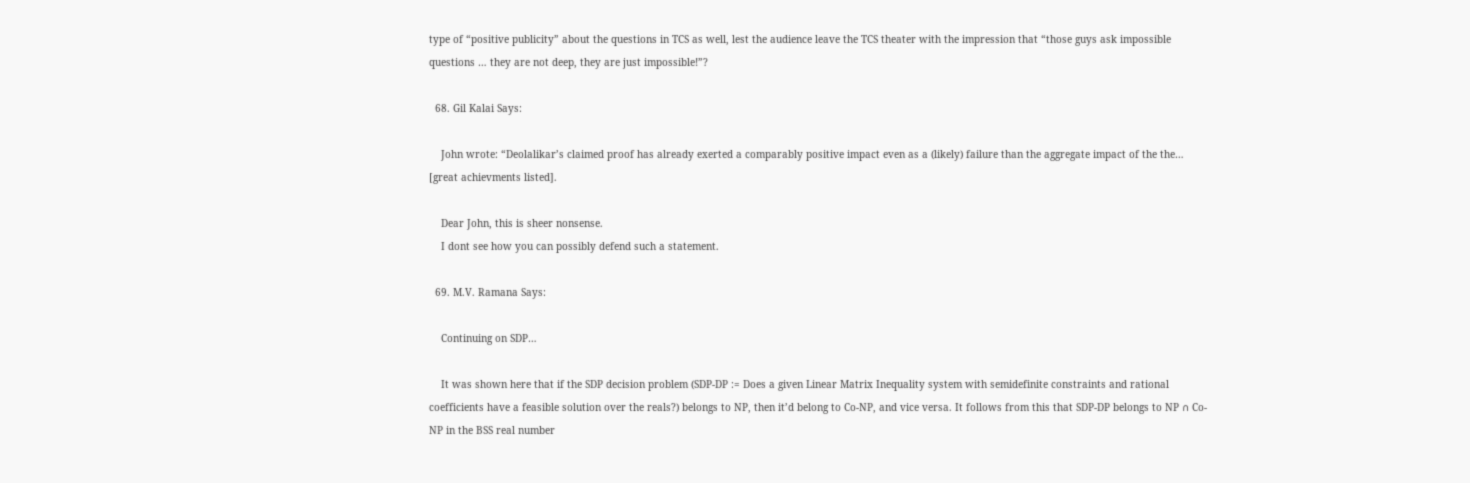type of “positive publicity” about the questions in TCS as well, lest the audience leave the TCS theater with the impression that “those guys ask impossible questions … they are not deep, they are just impossible!”?

  68. Gil Kalai Says:

    John wrote: “Deolalikar’s claimed proof has already exerted a comparably positive impact even as a (likely) failure than the aggregate impact of the the… [great achievments listed].

    Dear John, this is sheer nonsense.
    I dont see how you can possibly defend such a statement.

  69. M.V. Ramana Says:

    Continuing on SDP…

    It was shown here that if the SDP decision problem (SDP-DP := Does a given Linear Matrix Inequality system with semidefinite constraints and rational coefficients have a feasible solution over the reals?) belongs to NP, then it’d belong to Co-NP, and vice versa. It follows from this that SDP-DP belongs to NP ∩ Co-NP in the BSS real number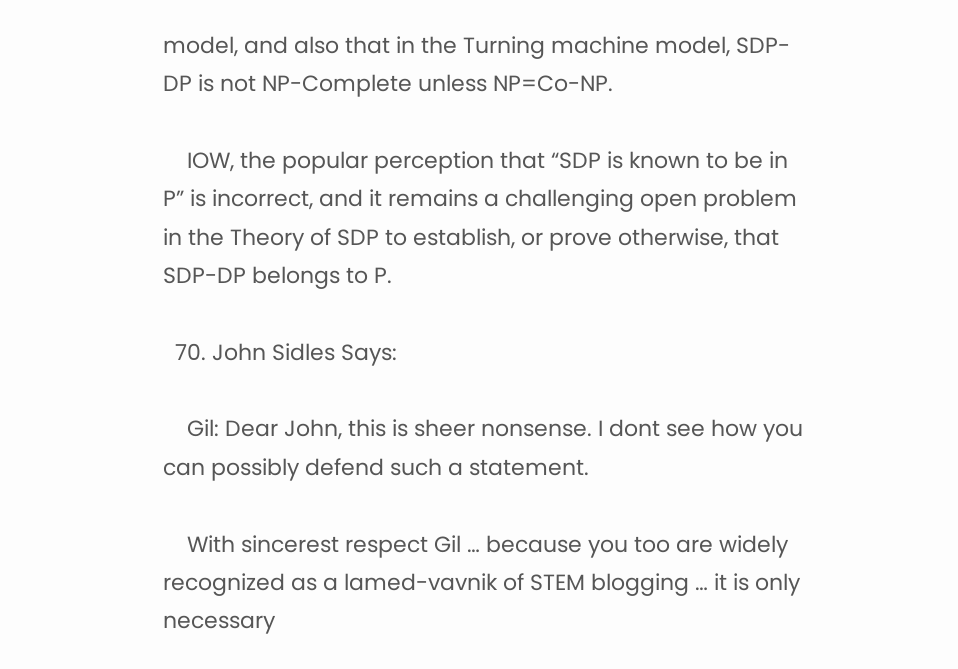model, and also that in the Turning machine model, SDP-DP is not NP-Complete unless NP=Co-NP.

    IOW, the popular perception that “SDP is known to be in P” is incorrect, and it remains a challenging open problem in the Theory of SDP to establish, or prove otherwise, that SDP-DP belongs to P.

  70. John Sidles Says:

    Gil: Dear John, this is sheer nonsense. I dont see how you can possibly defend such a statement.

    With sincerest respect Gil … because you too are widely recognized as a lamed-vavnik of STEM blogging … it is only necessary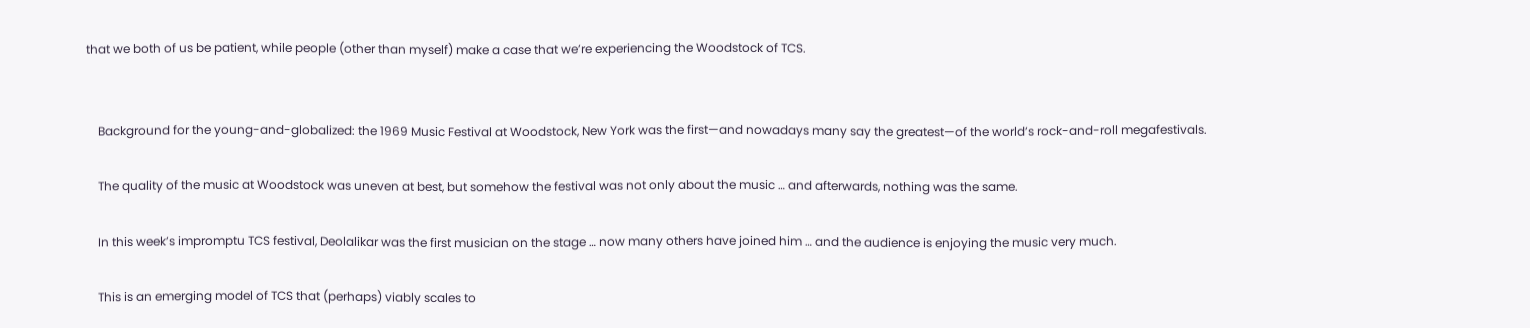that we both of us be patient, while people (other than myself) make a case that we’re experiencing the Woodstock of TCS.


    Background for the young-and-globalized: the 1969 Music Festival at Woodstock, New York was the first—and nowadays many say the greatest—of the world’s rock-and-roll megafestivals.

    The quality of the music at Woodstock was uneven at best, but somehow the festival was not only about the music … and afterwards, nothing was the same.

    In this week’s impromptu TCS festival, Deolalikar was the first musician on the stage … now many others have joined him … and the audience is enjoying the music very much.

    This is an emerging model of TCS that (perhaps) viably scales to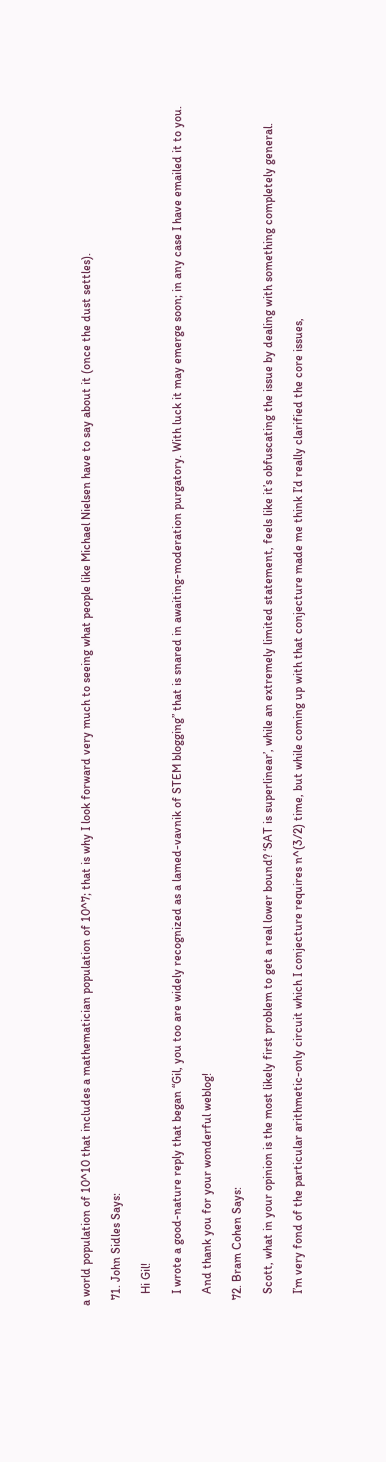a world population of 10^10 that includes a mathematician population of 10^7; that is why I look forward very much to seeing what people like Michael Nielsen have to say about it (once the dust settles).

  71. John Sidles Says:

    Hi Gil!

    I wrote a good-nature reply that began “Gil, you too are widely recognized as a lamed-vavnik of STEM blogging” that is snared in awaiting-moderation purgatory. With luck it may emerge soon; in any case I have emailed it to you.

    And thank you for your wonderful weblog!

  72. Bram Cohen Says:

    Scott, what in your opinion is the most likely first problem to get a real lower bound? ‘SAT is superlinear’, while an extremely limited statement, feels like it’s obfuscating the issue by dealing with something completely general.

    I’m very fond of the particular arithmetic-only circuit which I conjecture requires n^(3/2) time, but while coming up with that conjecture made me think I’d really clarified the core issues,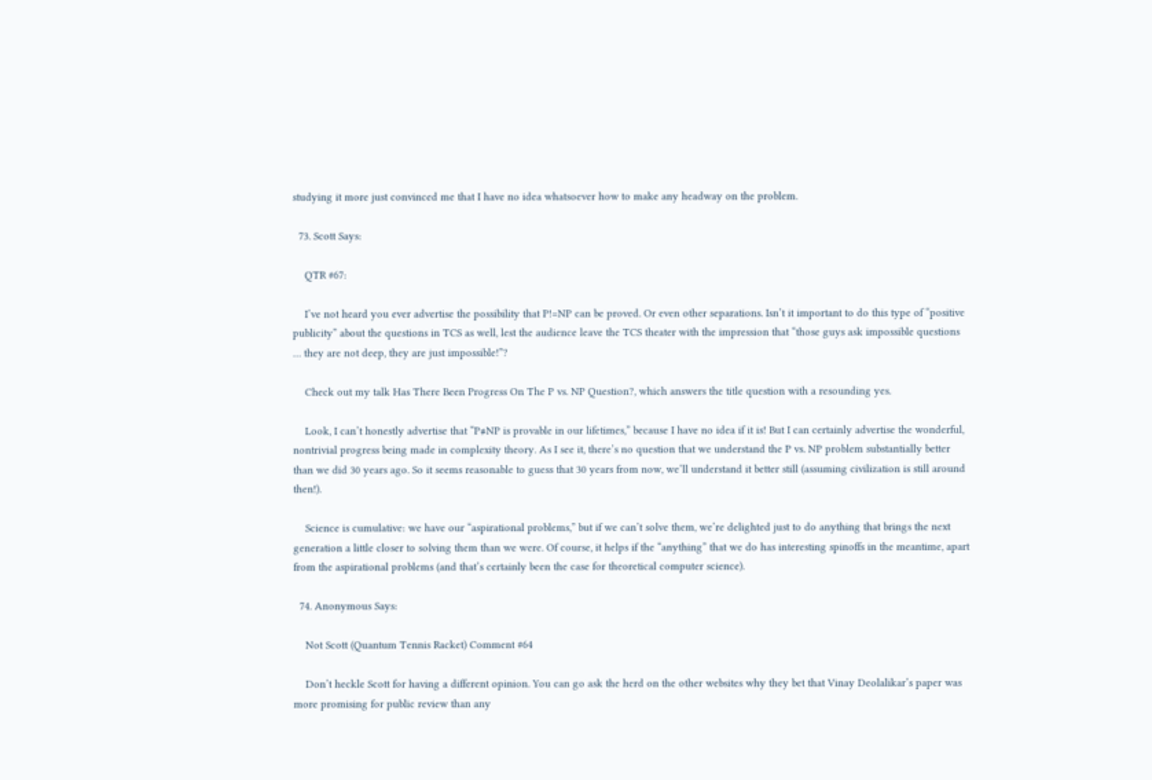studying it more just convinced me that I have no idea whatsoever how to make any headway on the problem.

  73. Scott Says:

    QTR #67:

    I’ve not heard you ever advertise the possibility that P!=NP can be proved. Or even other separations. Isn’t it important to do this type of “positive publicity” about the questions in TCS as well, lest the audience leave the TCS theater with the impression that “those guys ask impossible questions … they are not deep, they are just impossible!”?

    Check out my talk Has There Been Progress On The P vs. NP Question?, which answers the title question with a resounding yes.

    Look, I can’t honestly advertise that “P≠NP is provable in our lifetimes,” because I have no idea if it is! But I can certainly advertise the wonderful, nontrivial progress being made in complexity theory. As I see it, there’s no question that we understand the P vs. NP problem substantially better than we did 30 years ago. So it seems reasonable to guess that 30 years from now, we’ll understand it better still (assuming civilization is still around then!).

    Science is cumulative: we have our “aspirational problems,” but if we can’t solve them, we’re delighted just to do anything that brings the next generation a little closer to solving them than we were. Of course, it helps if the “anything” that we do has interesting spinoffs in the meantime, apart from the aspirational problems (and that’s certainly been the case for theoretical computer science).

  74. Anonymous Says:

    Not Scott (Quantum Tennis Racket) Comment #64

    Don’t heckle Scott for having a different opinion. You can go ask the herd on the other websites why they bet that Vinay Deolalikar’s paper was more promising for public review than any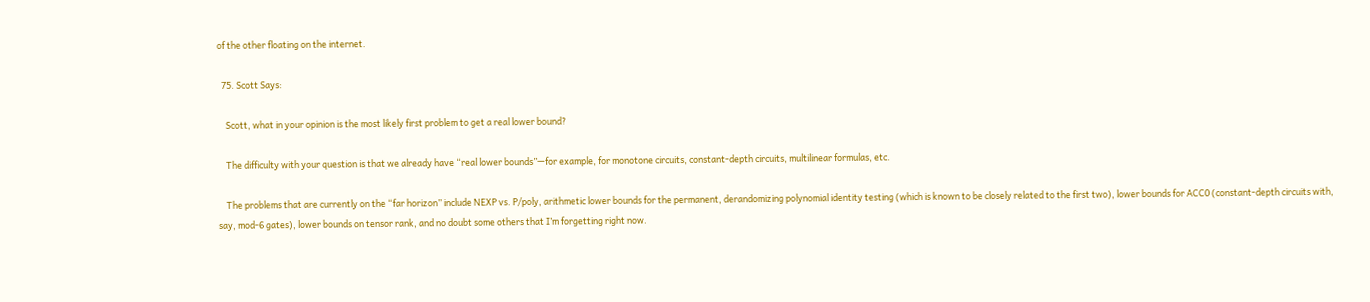of the other floating on the internet.

  75. Scott Says:

    Scott, what in your opinion is the most likely first problem to get a real lower bound?

    The difficulty with your question is that we already have “real lower bounds”—for example, for monotone circuits, constant-depth circuits, multilinear formulas, etc.

    The problems that are currently on the “far horizon” include NEXP vs. P/poly, arithmetic lower bounds for the permanent, derandomizing polynomial identity testing (which is known to be closely related to the first two), lower bounds for ACC0 (constant-depth circuits with, say, mod-6 gates), lower bounds on tensor rank, and no doubt some others that I’m forgetting right now.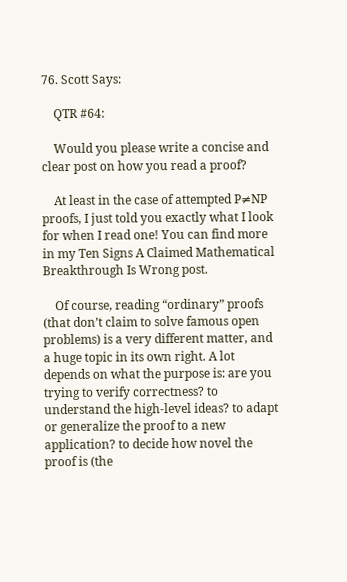76. Scott Says:

    QTR #64:

    Would you please write a concise and clear post on how you read a proof?

    At least in the case of attempted P≠NP proofs, I just told you exactly what I look for when I read one! You can find more in my Ten Signs A Claimed Mathematical Breakthrough Is Wrong post.

    Of course, reading “ordinary” proofs (that don’t claim to solve famous open problems) is a very different matter, and a huge topic in its own right. A lot depends on what the purpose is: are you trying to verify correctness? to understand the high-level ideas? to adapt or generalize the proof to a new application? to decide how novel the proof is (the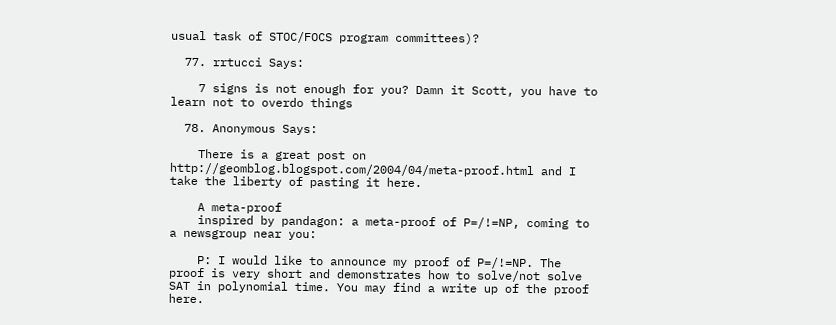usual task of STOC/FOCS program committees)?

  77. rrtucci Says:

    7 signs is not enough for you? Damn it Scott, you have to learn not to overdo things

  78. Anonymous Says:

    There is a great post on http://geomblog.blogspot.com/2004/04/meta-proof.html and I take the liberty of pasting it here.

    A meta-proof
    inspired by pandagon: a meta-proof of P=/!=NP, coming to a newsgroup near you:

    P: I would like to announce my proof of P=/!=NP. The proof is very short and demonstrates how to solve/not solve SAT in polynomial time. You may find a write up of the proof here.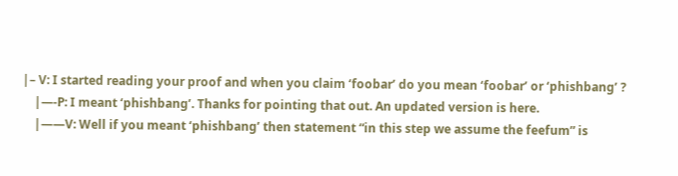|– V: I started reading your proof and when you claim ‘foobar’ do you mean ‘foobar’ or ‘phishbang’ ?
    |—-P: I meant ‘phishbang’. Thanks for pointing that out. An updated version is here.
    |——V: Well if you meant ‘phishbang’ then statement “in this step we assume the feefum” is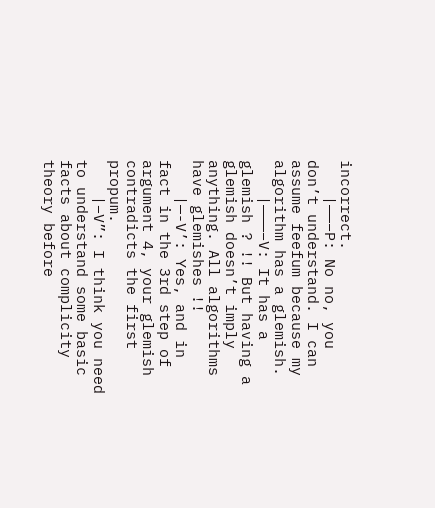incorrect.
    |——–P: No no, you don’t understand. I can assume feefum because my algorithm has a glemish.
    |———–V: It has a glemish ? !! But having a glemish doesn’t imply anything. All algorithms have glemishes !!
    |—-V’: Yes, and in fact in the 3rd step of argument 4, your glemish contradicts the first propum.
    |–V”: I think you need to understand some basic facts about complicity theory before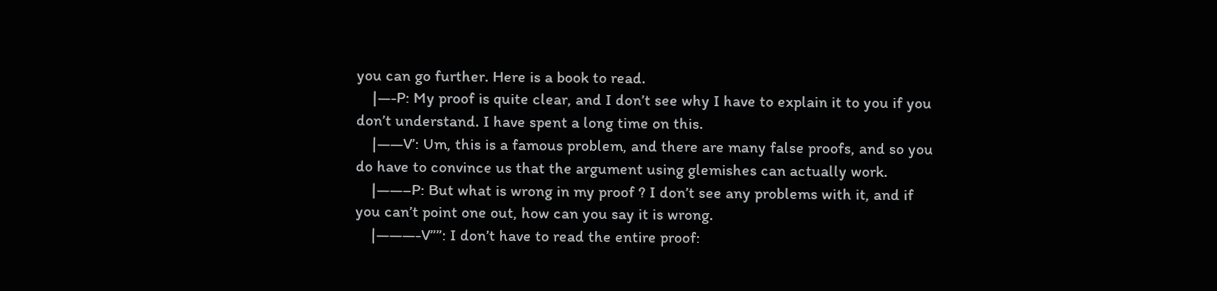you can go further. Here is a book to read.
    |—-P: My proof is quite clear, and I don’t see why I have to explain it to you if you don’t understand. I have spent a long time on this.
    |——V’: Um, this is a famous problem, and there are many false proofs, and so you do have to convince us that the argument using glemishes can actually work.
    |——–P: But what is wrong in my proof ? I don’t see any problems with it, and if you can’t point one out, how can you say it is wrong.
    |———-V””: I don’t have to read the entire proof: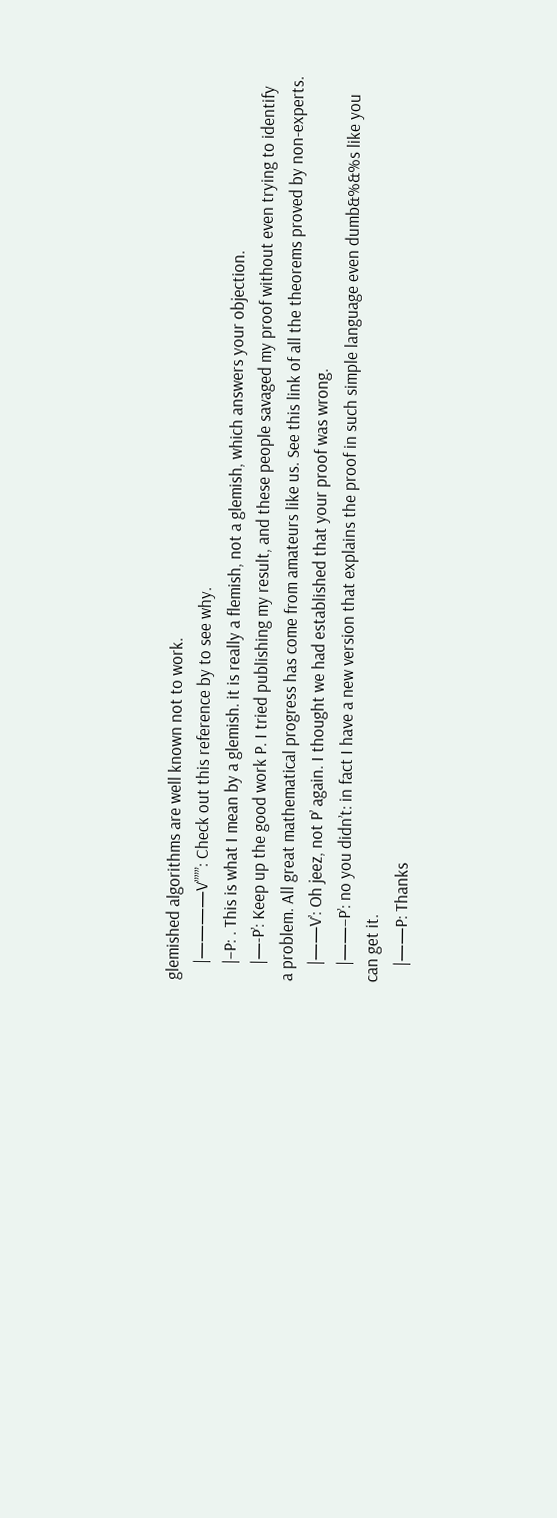glemished algorithms are well known not to work.
    |————V”””: Check out this reference by to see why.
    |–P: . This is what I mean by a glemish. it is really a flemish, not a glemish, which answers your objection.
    |—-P’: Keep up the good work P. I tried publishing my result, and these people savaged my proof without even trying to identify a problem. All great mathematical progress has come from amateurs like us. See this link of all the theorems proved by non-experts.
    |——V’: Oh jeez, not P’ again. I thought we had established that your proof was wrong.
    |——–P’: no you didn’t: in fact I have a new version that explains the proof in such simple language even dumb&%&%s like you can get it.
    |——P: Thanks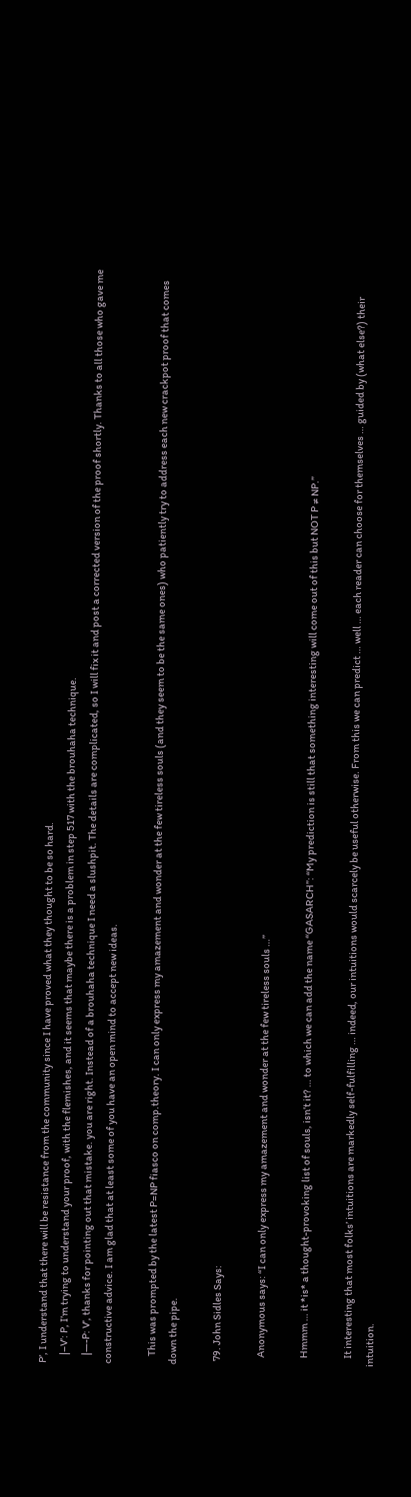P’, I understand that there will be resistance from the community since I have proved what they thought to be so hard.
    |–V’: P, I’m trying to understand your proof, with the flemishes, and it seems that maybe there is a problem in step 517 with the brouhaha technique.
    |—-P: V’, thanks for pointing out that mistake. you are right. Instead of a brouhaha technique I need a slushpit. The details are complicated, so I will fix it and post a corrected version of the proof shortly. Thanks to all those who gave me constructive advice. I am glad that at least some of you have an open mind to accept new ideas.

    This was prompted by the latest P=NP fiasco on comp.theory. I can only express my amazement and wonder at the few tireless souls (and they seem to be the same ones) who patiently try to address each new crackpot proof that comes down the pipe.

  79. John Sidles Says:

    Anonymous says: “I can only express my amazement and wonder at the few tireless souls …”

    Hmmm … it *is* a thought-provoking list of souls, isn’t it? … to which we can add the name “GASARCH”: “My prediction is still that something interesting will come out of this but NOT P ≠ NP.”

    It interesting that most folks’ intuitions are markedly self-fulfilling … indeed, our intuitions would scarcely be useful otherwise. From this we can predict … well … each reader can choose for themselves … guided by (what else?) their intuition.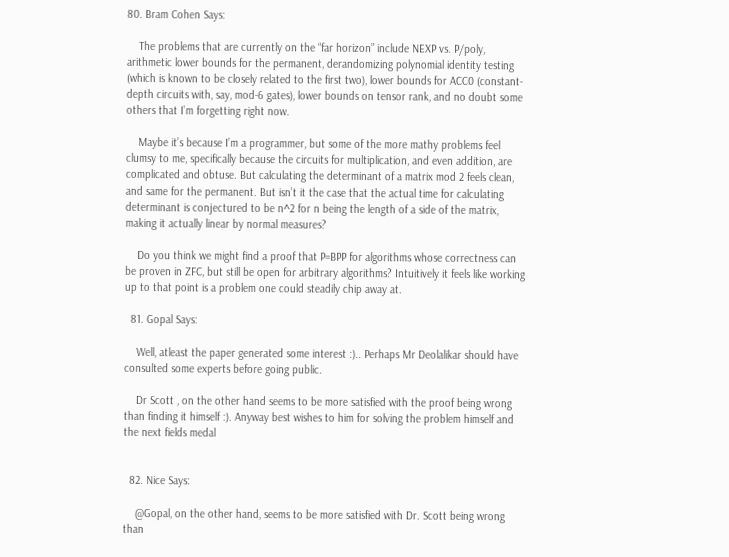80. Bram Cohen Says:

    The problems that are currently on the “far horizon” include NEXP vs. P/poly, arithmetic lower bounds for the permanent, derandomizing polynomial identity testing (which is known to be closely related to the first two), lower bounds for ACC0 (constant-depth circuits with, say, mod-6 gates), lower bounds on tensor rank, and no doubt some others that I’m forgetting right now.

    Maybe it’s because I’m a programmer, but some of the more mathy problems feel clumsy to me, specifically because the circuits for multiplication, and even addition, are complicated and obtuse. But calculating the determinant of a matrix mod 2 feels clean, and same for the permanent. But isn’t it the case that the actual time for calculating determinant is conjectured to be n^2 for n being the length of a side of the matrix, making it actually linear by normal measures?

    Do you think we might find a proof that P=BPP for algorithms whose correctness can be proven in ZFC, but still be open for arbitrary algorithms? Intuitively it feels like working up to that point is a problem one could steadily chip away at.

  81. Gopal Says:

    Well, atleast the paper generated some interest :).. Perhaps Mr Deolalikar should have consulted some experts before going public.

    Dr Scott , on the other hand seems to be more satisfied with the proof being wrong than finding it himself :). Anyway best wishes to him for solving the problem himself and the next fields medal


  82. Nice Says:

    @Gopal, on the other hand, seems to be more satisfied with Dr. Scott being wrong than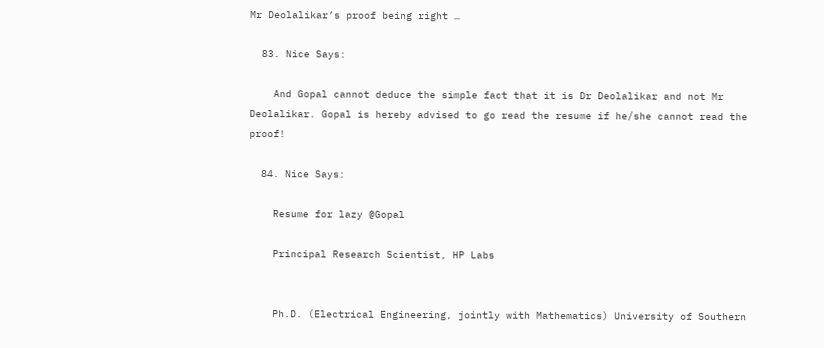Mr Deolalikar’s proof being right …

  83. Nice Says:

    And Gopal cannot deduce the simple fact that it is Dr Deolalikar and not Mr Deolalikar. Gopal is hereby advised to go read the resume if he/she cannot read the proof!

  84. Nice Says:

    Resume for lazy @Gopal

    Principal Research Scientist, HP Labs


    Ph.D. (Electrical Engineering, jointly with Mathematics) University of Southern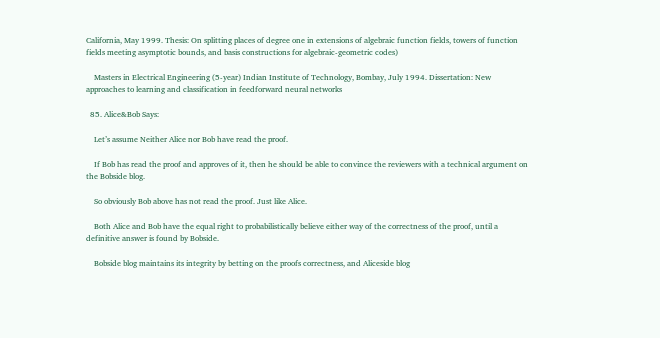California, May 1999. Thesis: On splitting places of degree one in extensions of algebraic function fields, towers of function fields meeting asymptotic bounds, and basis constructions for algebraic-geometric codes)

    Masters in Electrical Engineering (5-year) Indian Institute of Technology, Bombay, July 1994. Dissertation: New approaches to learning and classification in feedforward neural networks

  85. Alice&Bob Says:

    Let’s assume Neither Alice nor Bob have read the proof.

    If Bob has read the proof and approves of it, then he should be able to convince the reviewers with a technical argument on the Bobside blog.

    So obviously Bob above has not read the proof. Just like Alice.

    Both Alice and Bob have the equal right to probabilistically believe either way of the correctness of the proof, until a definitive answer is found by Bobside.

    Bobside blog maintains its integrity by betting on the proofs correctness, and Aliceside blog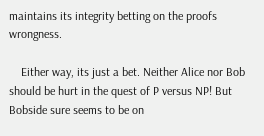maintains its integrity betting on the proofs wrongness.

    Either way, its just a bet. Neither Alice nor Bob should be hurt in the quest of P versus NP! But Bobside sure seems to be on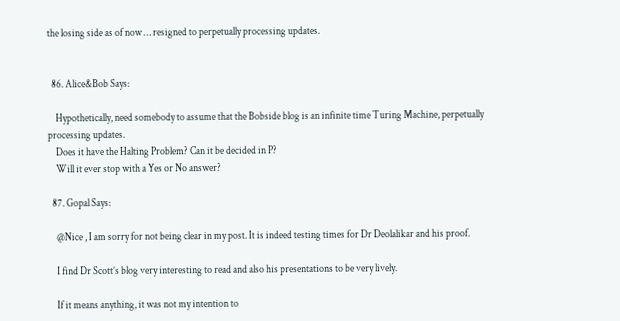the losing side as of now … resigned to perpetually processing updates.


  86. Alice&Bob Says:

    Hypothetically, need somebody to assume that the Bobside blog is an infinite time Turing Machine, perpetually processing updates.
    Does it have the Halting Problem? Can it be decided in P?
    Will it ever stop with a Yes or No answer?

  87. Gopal Says:

    @Nice , I am sorry for not being clear in my post. It is indeed testing times for Dr Deolalikar and his proof.

    I find Dr Scott’s blog very interesting to read and also his presentations to be very lively.

    If it means anything, it was not my intention to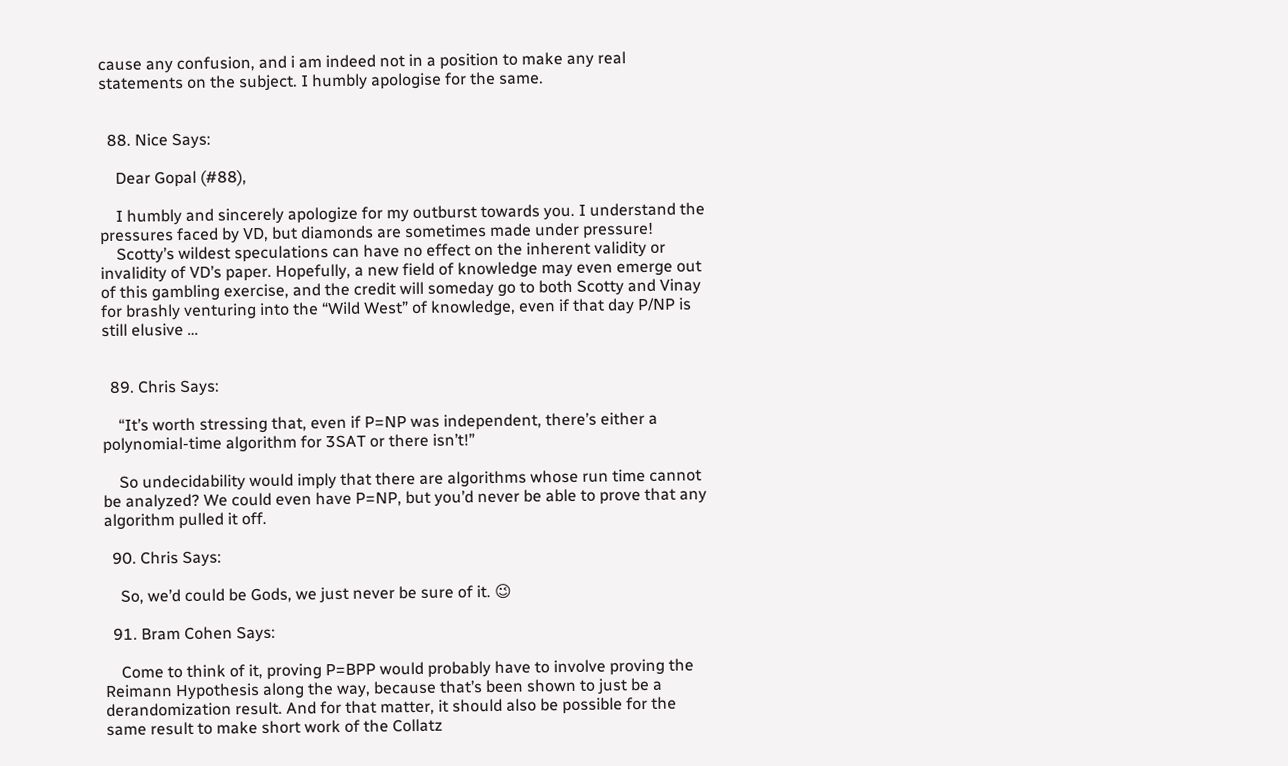cause any confusion, and i am indeed not in a position to make any real statements on the subject. I humbly apologise for the same.


  88. Nice Says:

    Dear Gopal (#88),

    I humbly and sincerely apologize for my outburst towards you. I understand the pressures faced by VD, but diamonds are sometimes made under pressure!
    Scotty’s wildest speculations can have no effect on the inherent validity or invalidity of VD’s paper. Hopefully, a new field of knowledge may even emerge out of this gambling exercise, and the credit will someday go to both Scotty and Vinay for brashly venturing into the “Wild West” of knowledge, even if that day P/NP is still elusive …


  89. Chris Says:

    “It’s worth stressing that, even if P=NP was independent, there’s either a polynomial-time algorithm for 3SAT or there isn’t!”

    So undecidability would imply that there are algorithms whose run time cannot be analyzed? We could even have P=NP, but you’d never be able to prove that any algorithm pulled it off.

  90. Chris Says:

    So, we’d could be Gods, we just never be sure of it. 😉

  91. Bram Cohen Says:

    Come to think of it, proving P=BPP would probably have to involve proving the Reimann Hypothesis along the way, because that’s been shown to just be a derandomization result. And for that matter, it should also be possible for the same result to make short work of the Collatz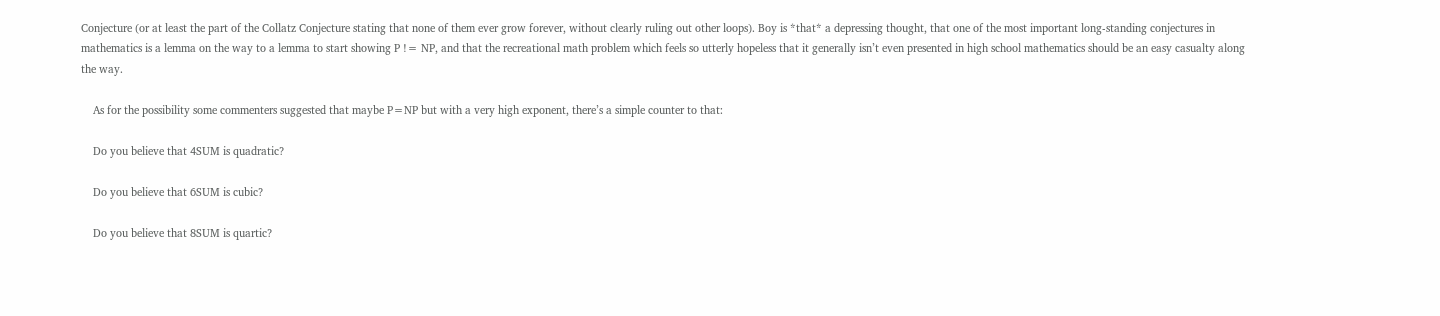Conjecture (or at least the part of the Collatz Conjecture stating that none of them ever grow forever, without clearly ruling out other loops). Boy is *that* a depressing thought, that one of the most important long-standing conjectures in mathematics is a lemma on the way to a lemma to start showing P != NP, and that the recreational math problem which feels so utterly hopeless that it generally isn’t even presented in high school mathematics should be an easy casualty along the way.

    As for the possibility some commenters suggested that maybe P=NP but with a very high exponent, there’s a simple counter to that:

    Do you believe that 4SUM is quadratic?

    Do you believe that 6SUM is cubic?

    Do you believe that 8SUM is quartic?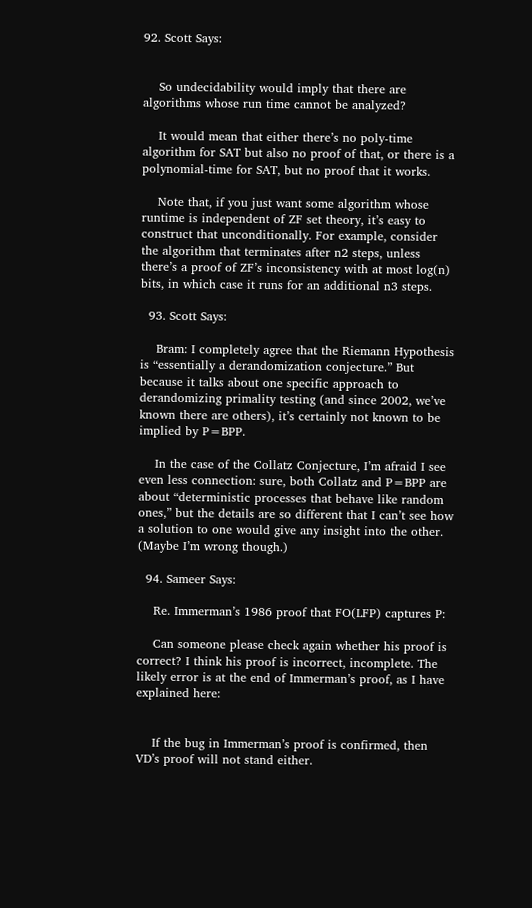92. Scott Says:


    So undecidability would imply that there are algorithms whose run time cannot be analyzed?

    It would mean that either there’s no poly-time algorithm for SAT but also no proof of that, or there is a polynomial-time for SAT, but no proof that it works.

    Note that, if you just want some algorithm whose runtime is independent of ZF set theory, it’s easy to construct that unconditionally. For example, consider the algorithm that terminates after n2 steps, unless there’s a proof of ZF’s inconsistency with at most log(n) bits, in which case it runs for an additional n3 steps.

  93. Scott Says:

    Bram: I completely agree that the Riemann Hypothesis is “essentially a derandomization conjecture.” But because it talks about one specific approach to derandomizing primality testing (and since 2002, we’ve known there are others), it’s certainly not known to be implied by P=BPP.

    In the case of the Collatz Conjecture, I’m afraid I see even less connection: sure, both Collatz and P=BPP are about “deterministic processes that behave like random ones,” but the details are so different that I can’t see how a solution to one would give any insight into the other. (Maybe I’m wrong though.)

  94. Sameer Says:

    Re. Immerman’s 1986 proof that FO(LFP) captures P:

    Can someone please check again whether his proof is correct? I think his proof is incorrect, incomplete. The likely error is at the end of Immerman’s proof, as I have explained here:


    If the bug in Immerman’s proof is confirmed, then VD’s proof will not stand either.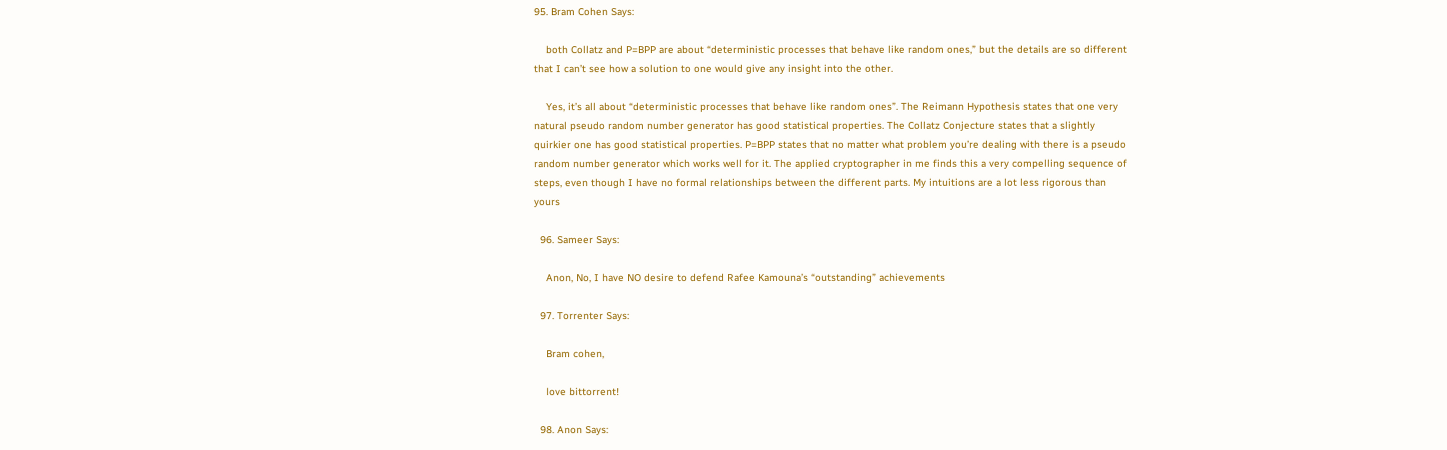95. Bram Cohen Says:

    both Collatz and P=BPP are about “deterministic processes that behave like random ones,” but the details are so different that I can’t see how a solution to one would give any insight into the other.

    Yes, it’s all about “deterministic processes that behave like random ones”. The Reimann Hypothesis states that one very natural pseudo random number generator has good statistical properties. The Collatz Conjecture states that a slightly quirkier one has good statistical properties. P=BPP states that no matter what problem you’re dealing with there is a pseudo random number generator which works well for it. The applied cryptographer in me finds this a very compelling sequence of steps, even though I have no formal relationships between the different parts. My intuitions are a lot less rigorous than yours

  96. Sameer Says:

    Anon, No, I have NO desire to defend Rafee Kamouna’s “outstanding” achievements

  97. Torrenter Says:

    Bram cohen,

    love bittorrent!

  98. Anon Says: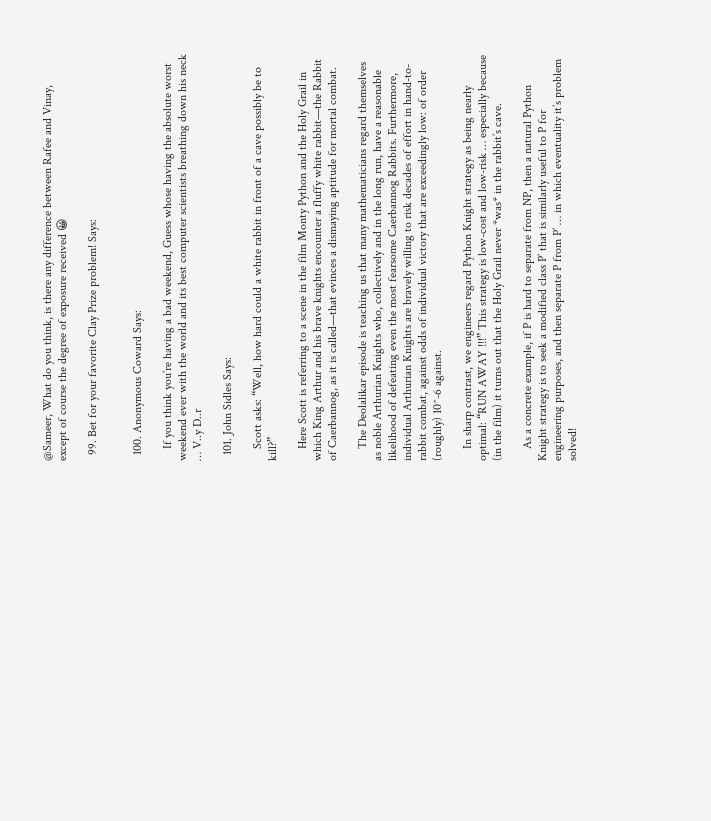@Sameer, What do you think, is there any difference between Rafee and Vinay, except of course the degree of exposure received 😀

  99. Bet for your favorite Clay Prize problem! Says:


  100. Anonymous Coward Says:

    If you think you’re having a bad weekend, Guess whose having the absolute worst weekend ever with the world and its best computer scientists breathing down his neck … V..y D..r

  101. John Sidles Says:

    Scott asks: “Well, how hard could a white rabbit in front of a cave possibly be to kill?”

    Here Scott is referring to a scene in the film Monty Python and the Holy Grail in which King Arthur and his brave knights encounter a fluffy white rabbit—the Rabbit of Caerbannog, as it is called—that evinces a dismaying aptitude for mortal combat.

    The Deolalikar episode is teaching us that many mathematicians regard themselves as noble Arthurian Knights who, collectively and in the long run, have a reasonable likelihood of defeating even the most fearsome Caerbannog Rabbits. Furthermore, individual Arthurian Knights are bravely willing to risk decades of effort in hand-to-rabbit combat, against odds of individual victory that are exceedingly low: of order (roughly) 10^-6 against.

    In sharp contrast, we engineers regard Python Knight strategy as being nearly optimal: “RUN AWAY !!!” This strategy is low-cost and low-risk … especially because (in the film) it turns out that the Holy Grail never *was* in the rabbit’s cave.

    As a concrete example, if P is hard to separate from NP, then a natural Python Knight strategy is to seek a modified class P’ that is similarly useful to P for engineering purposes, and then separate P from P’ … in which eventuality it’s problem solved!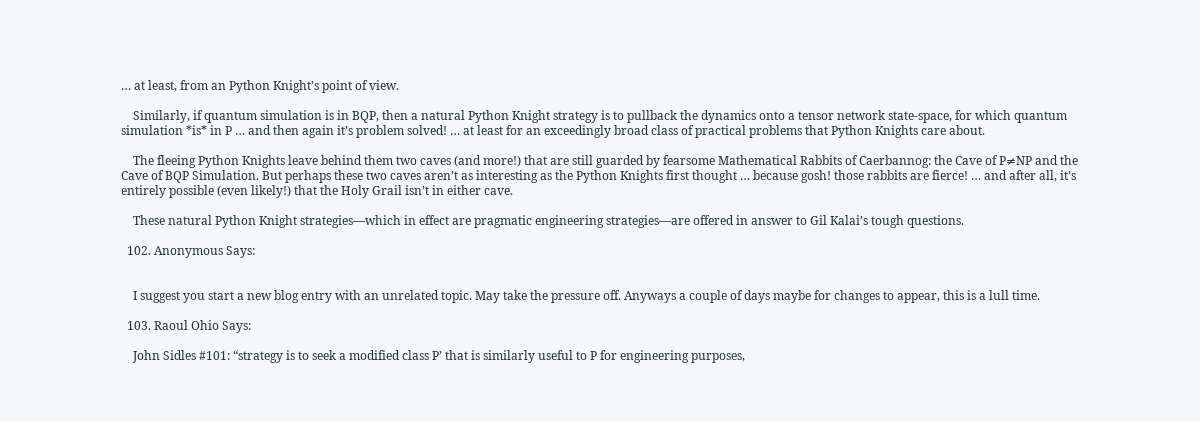… at least, from an Python Knight’s point of view.

    Similarly, if quantum simulation is in BQP, then a natural Python Knight strategy is to pullback the dynamics onto a tensor network state-space, for which quantum simulation *is* in P … and then again it’s problem solved! … at least for an exceedingly broad class of practical problems that Python Knights care about.

    The fleeing Python Knights leave behind them two caves (and more!) that are still guarded by fearsome Mathematical Rabbits of Caerbannog: the Cave of P≠NP and the Cave of BQP Simulation. But perhaps these two caves aren’t as interesting as the Python Knights first thought … because gosh! those rabbits are fierce! … and after all, it’s entirely possible (even likely!) that the Holy Grail isn’t in either cave.

    These natural Python Knight strategies—which in effect are pragmatic engineering strategies—are offered in answer to Gil Kalai’s tough questions.

  102. Anonymous Says:


    I suggest you start a new blog entry with an unrelated topic. May take the pressure off. Anyways a couple of days maybe for changes to appear, this is a lull time.

  103. Raoul Ohio Says:

    John Sidles #101: “strategy is to seek a modified class P’ that is similarly useful to P for engineering purposes,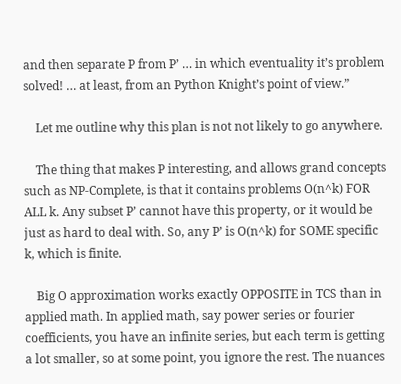and then separate P from P’ … in which eventuality it’s problem solved! … at least, from an Python Knight’s point of view.”

    Let me outline why this plan is not not likely to go anywhere.

    The thing that makes P interesting, and allows grand concepts such as NP-Complete, is that it contains problems O(n^k) FOR ALL k. Any subset P’ cannot have this property, or it would be just as hard to deal with. So, any P’ is O(n^k) for SOME specific k, which is finite.

    Big O approximation works exactly OPPOSITE in TCS than in applied math. In applied math, say power series or fourier coefficients, you have an infinite series, but each term is getting a lot smaller, so at some point, you ignore the rest. The nuances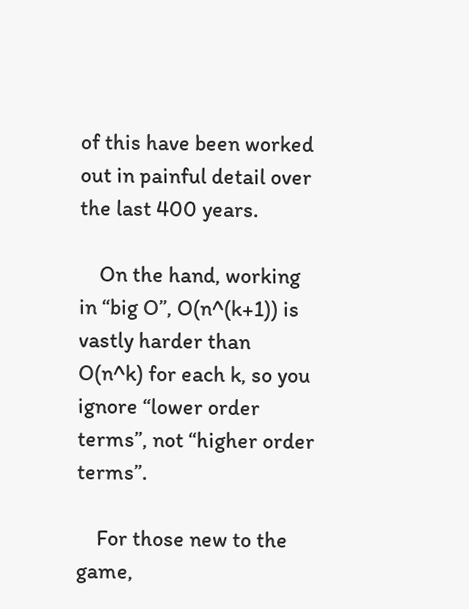of this have been worked out in painful detail over the last 400 years.

    On the hand, working in “big O”, O(n^(k+1)) is vastly harder than O(n^k) for each k, so you ignore “lower order terms”, not “higher order terms”.

    For those new to the game,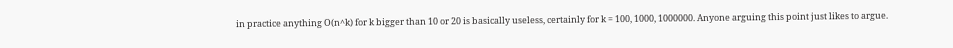in practice anything O(n^k) for k bigger than 10 or 20 is basically useless, certainly for k = 100, 1000, 1000000. Anyone arguing this point just likes to argue.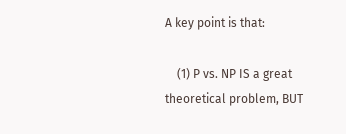A key point is that:

    (1) P vs. NP IS a great theoretical problem, BUT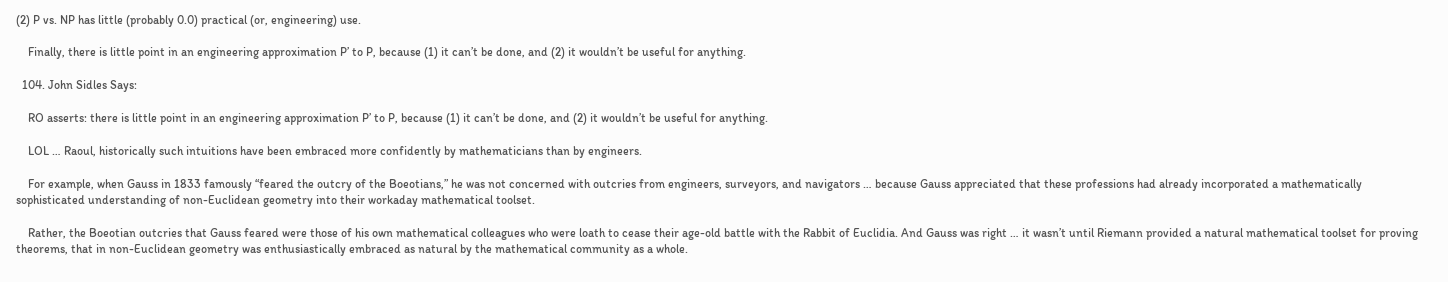(2) P vs. NP has little (probably 0.0) practical (or, engineering) use.

    Finally, there is little point in an engineering approximation P’ to P, because (1) it can’t be done, and (2) it wouldn’t be useful for anything.

  104. John Sidles Says:

    RO asserts: there is little point in an engineering approximation P’ to P, because (1) it can’t be done, and (2) it wouldn’t be useful for anything.

    LOL … Raoul, historically such intuitions have been embraced more confidently by mathematicians than by engineers.

    For example, when Gauss in 1833 famously “feared the outcry of the Boeotians,” he was not concerned with outcries from engineers, surveyors, and navigators … because Gauss appreciated that these professions had already incorporated a mathematically sophisticated understanding of non-Euclidean geometry into their workaday mathematical toolset.

    Rather, the Boeotian outcries that Gauss feared were those of his own mathematical colleagues who were loath to cease their age-old battle with the Rabbit of Euclidia. And Gauss was right … it wasn’t until Riemann provided a natural mathematical toolset for proving theorems, that in non-Euclidean geometry was enthusiastically embraced as natural by the mathematical community as a whole.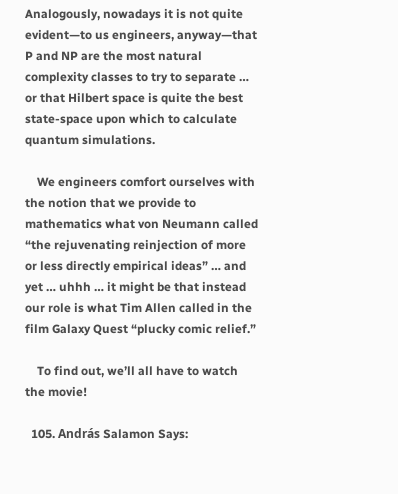Analogously, nowadays it is not quite evident—to us engineers, anyway—that P and NP are the most natural complexity classes to try to separate … or that Hilbert space is quite the best state-space upon which to calculate quantum simulations.

    We engineers comfort ourselves with the notion that we provide to mathematics what von Neumann called “the rejuvenating reinjection of more or less directly empirical ideas” … and yet … uhhh … it might be that instead our role is what Tim Allen called in the film Galaxy Quest “plucky comic relief.”

    To find out, we’ll all have to watch the movie!

  105. András Salamon Says: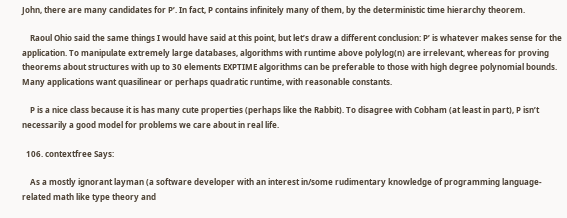John, there are many candidates for P’. In fact, P contains infinitely many of them, by the deterministic time hierarchy theorem.

    Raoul Ohio said the same things I would have said at this point, but let’s draw a different conclusion: P’ is whatever makes sense for the application. To manipulate extremely large databases, algorithms with runtime above polylog(n) are irrelevant, whereas for proving theorems about structures with up to 30 elements EXPTIME algorithms can be preferable to those with high degree polynomial bounds. Many applications want quasilinear or perhaps quadratic runtime, with reasonable constants.

    P is a nice class because it is has many cute properties (perhaps like the Rabbit). To disagree with Cobham (at least in part), P isn’t necessarily a good model for problems we care about in real life.

  106. contextfree Says:

    As a mostly ignorant layman (a software developer with an interest in/some rudimentary knowledge of programming language-related math like type theory and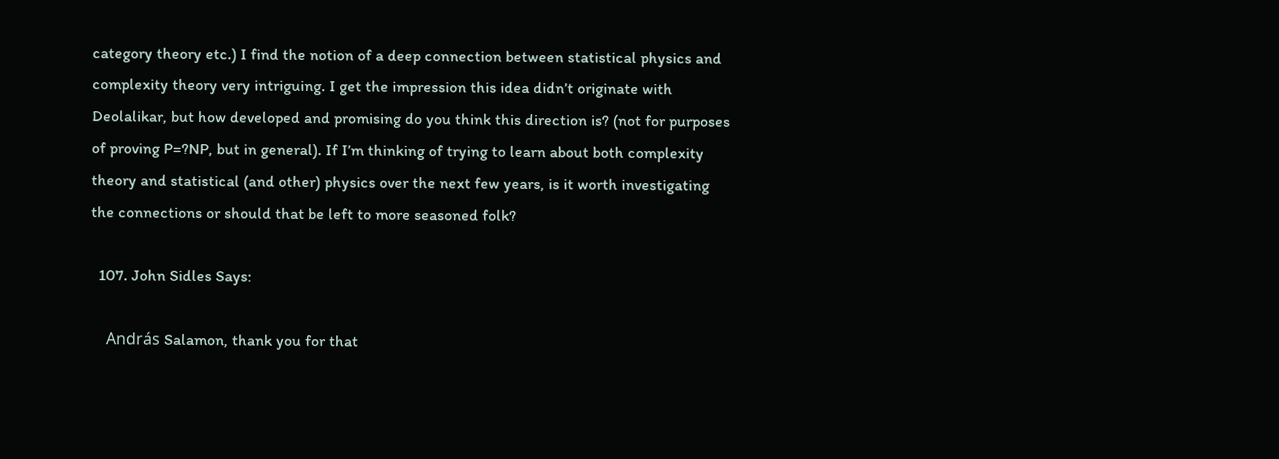category theory etc.) I find the notion of a deep connection between statistical physics and complexity theory very intriguing. I get the impression this idea didn’t originate with Deolalikar, but how developed and promising do you think this direction is? (not for purposes of proving P=?NP, but in general). If I’m thinking of trying to learn about both complexity theory and statistical (and other) physics over the next few years, is it worth investigating the connections or should that be left to more seasoned folk?

  107. John Sidles Says:

    András Salamon, thank you for that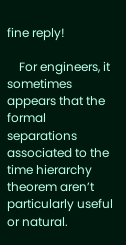fine reply!

    For engineers, it sometimes appears that the formal separations associated to the time hierarchy theorem aren’t particularly useful or natural.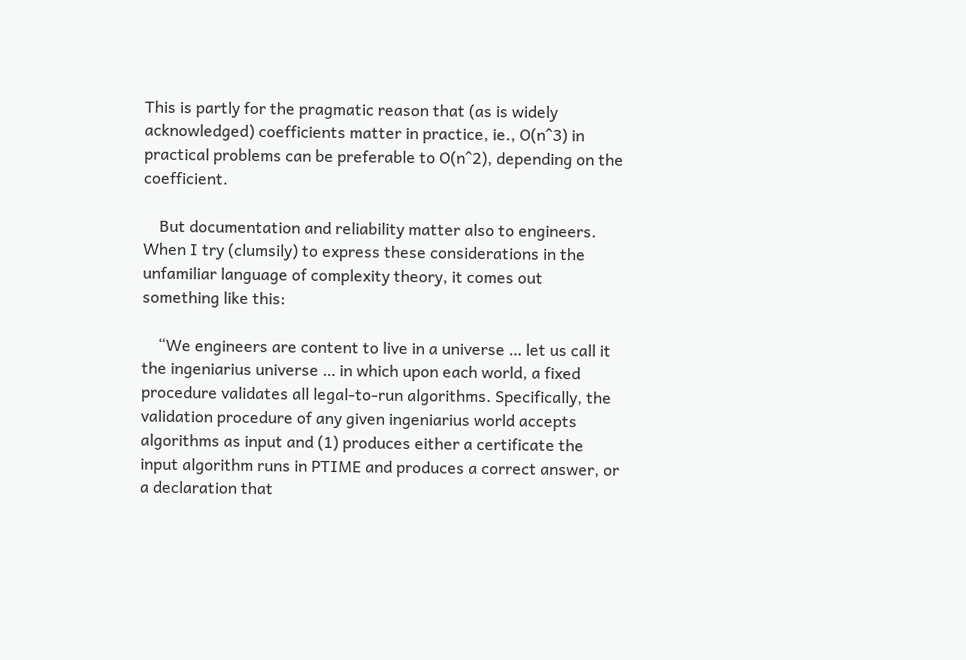This is partly for the pragmatic reason that (as is widely acknowledged) coefficients matter in practice, ie., O(n^3) in practical problems can be preferable to O(n^2), depending on the coefficient.

    But documentation and reliability matter also to engineers. When I try (clumsily) to express these considerations in the unfamiliar language of complexity theory, it comes out something like this:

    “We engineers are content to live in a universe … let us call it the ingeniarius universe … in which upon each world, a fixed procedure validates all legal-to-run algorithms. Specifically, the validation procedure of any given ingeniarius world accepts algorithms as input and (1) produces either a certificate the input algorithm runs in PTIME and produces a correct answer, or a declaration that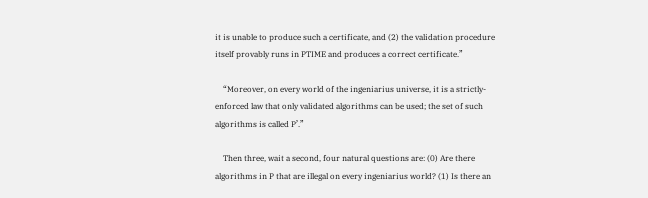it is unable to produce such a certificate, and (2) the validation procedure itself provably runs in PTIME and produces a correct certificate.”

    “Moreover, on every world of the ingeniarius universe, it is a strictly-enforced law that only validated algorithms can be used; the set of such algorithms is called P’.”

    Then three, wait a second, four natural questions are: (0) Are there algorithms in P that are illegal on every ingeniarius world? (1) Is there an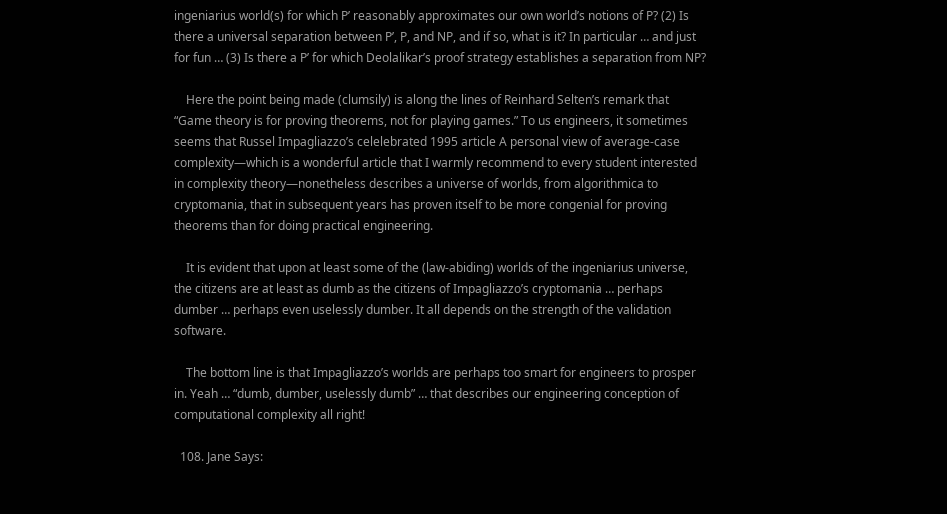ingeniarius world(s) for which P’ reasonably approximates our own world’s notions of P? (2) Is there a universal separation between P’, P, and NP, and if so, what is it? In particular … and just for fun … (3) Is there a P’ for which Deolalikar’s proof strategy establishes a separation from NP?

    Here the point being made (clumsily) is along the lines of Reinhard Selten’s remark that “Game theory is for proving theorems, not for playing games.” To us engineers, it sometimes seems that Russel Impagliazzo’s celelebrated 1995 article A personal view of average-case complexity—which is a wonderful article that I warmly recommend to every student interested in complexity theory—nonetheless describes a universe of worlds, from algorithmica to cryptomania, that in subsequent years has proven itself to be more congenial for proving theorems than for doing practical engineering.

    It is evident that upon at least some of the (law-abiding) worlds of the ingeniarius universe, the citizens are at least as dumb as the citizens of Impagliazzo’s cryptomania … perhaps dumber … perhaps even uselessly dumber. It all depends on the strength of the validation software.

    The bottom line is that Impagliazzo’s worlds are perhaps too smart for engineers to prosper in. Yeah … “dumb, dumber, uselessly dumb” … that describes our engineering conception of computational complexity all right!

  108. Jane Says: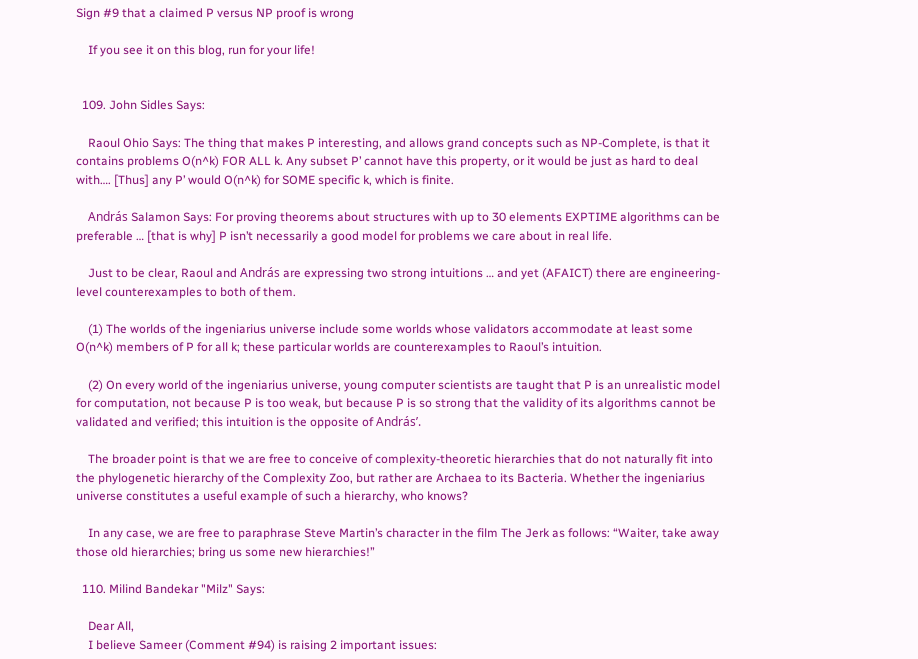Sign #9 that a claimed P versus NP proof is wrong

    If you see it on this blog, run for your life!


  109. John Sidles Says:

    Raoul Ohio Says: The thing that makes P interesting, and allows grand concepts such as NP-Complete, is that it contains problems O(n^k) FOR ALL k. Any subset P’ cannot have this property, or it would be just as hard to deal with…. [Thus] any P’ would O(n^k) for SOME specific k, which is finite.

    András Salamon Says: For proving theorems about structures with up to 30 elements EXPTIME algorithms can be preferable … [that is why] P isn’t necessarily a good model for problems we care about in real life.

    Just to be clear, Raoul and András are expressing two strong intuitions … and yet (AFAICT) there are engineering-level counterexamples to both of them.

    (1) The worlds of the ingeniarius universe include some worlds whose validators accommodate at least some O(n^k) members of P for all k; these particular worlds are counterexamples to Raoul’s intuition.

    (2) On every world of the ingeniarius universe, young computer scientists are taught that P is an unrealistic model for computation, not because P is too weak, but because P is so strong that the validity of its algorithms cannot be validated and verified; this intuition is the opposite of András’.

    The broader point is that we are free to conceive of complexity-theoretic hierarchies that do not naturally fit into the phylogenetic hierarchy of the Complexity Zoo, but rather are Archaea to its Bacteria. Whether the ingeniarius universe constitutes a useful example of such a hierarchy, who knows?

    In any case, we are free to paraphrase Steve Martin’s character in the film The Jerk as follows: “Waiter, take away those old hierarchies; bring us some new hierarchies!”

  110. Milind Bandekar "Milz" Says:

    Dear All,
    I believe Sameer (Comment #94) is raising 2 important issues: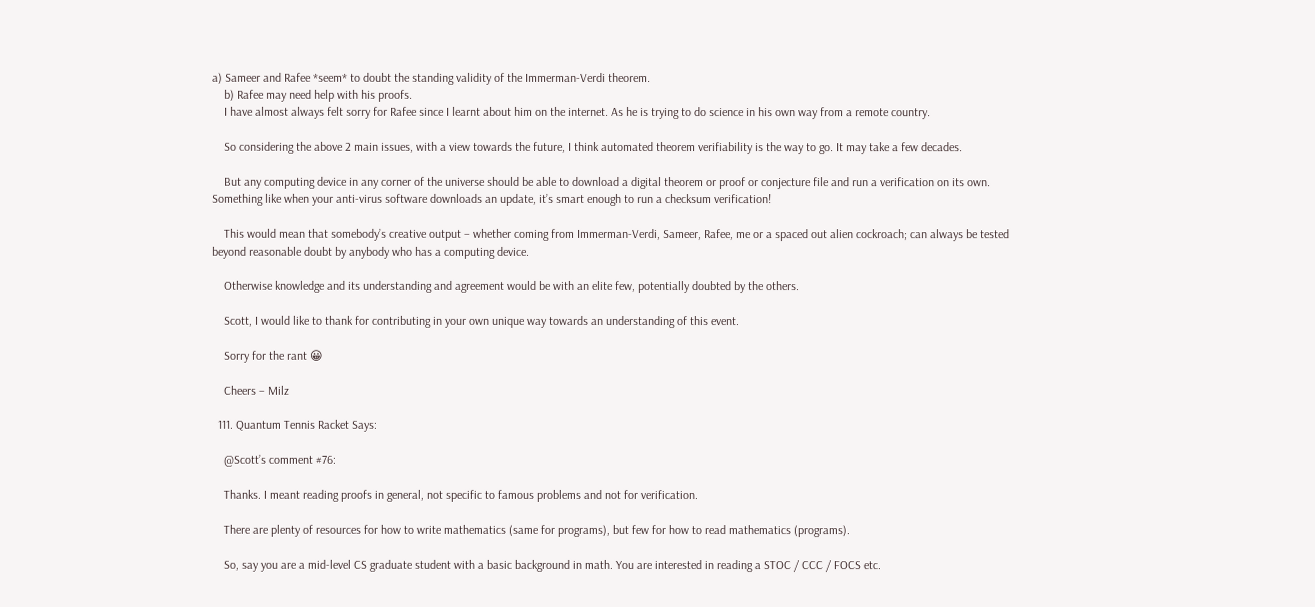a) Sameer and Rafee *seem* to doubt the standing validity of the Immerman-Verdi theorem.
    b) Rafee may need help with his proofs.
    I have almost always felt sorry for Rafee since I learnt about him on the internet. As he is trying to do science in his own way from a remote country.

    So considering the above 2 main issues, with a view towards the future, I think automated theorem verifiability is the way to go. It may take a few decades.

    But any computing device in any corner of the universe should be able to download a digital theorem or proof or conjecture file and run a verification on its own. Something like when your anti-virus software downloads an update, it’s smart enough to run a checksum verification!

    This would mean that somebody’s creative output – whether coming from Immerman-Verdi, Sameer, Rafee, me or a spaced out alien cockroach; can always be tested beyond reasonable doubt by anybody who has a computing device.

    Otherwise knowledge and its understanding and agreement would be with an elite few, potentially doubted by the others.

    Scott, I would like to thank for contributing in your own unique way towards an understanding of this event.

    Sorry for the rant 😀

    Cheers – Milz

  111. Quantum Tennis Racket Says:

    @Scott’s comment #76:

    Thanks. I meant reading proofs in general, not specific to famous problems and not for verification.

    There are plenty of resources for how to write mathematics (same for programs), but few for how to read mathematics (programs).

    So, say you are a mid-level CS graduate student with a basic background in math. You are interested in reading a STOC / CCC / FOCS etc.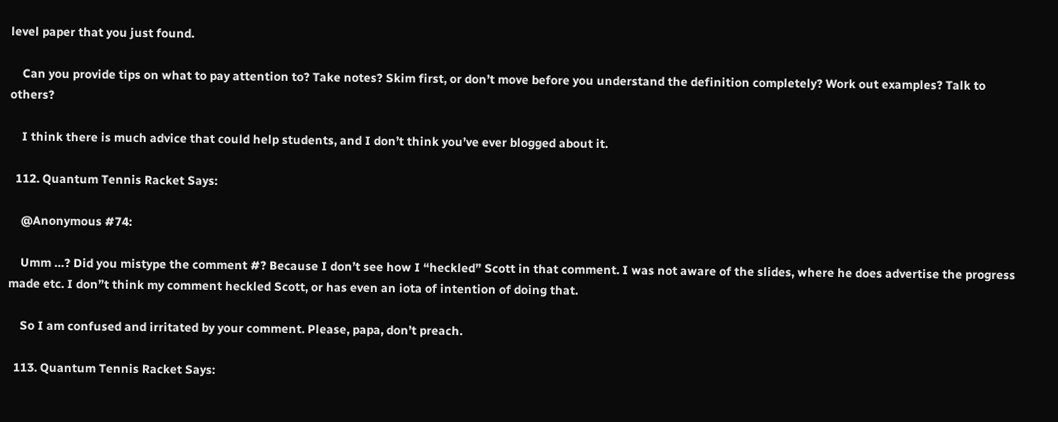level paper that you just found.

    Can you provide tips on what to pay attention to? Take notes? Skim first, or don’t move before you understand the definition completely? Work out examples? Talk to others?

    I think there is much advice that could help students, and I don’t think you’ve ever blogged about it.

  112. Quantum Tennis Racket Says:

    @Anonymous #74:

    Umm …? Did you mistype the comment #? Because I don’t see how I “heckled” Scott in that comment. I was not aware of the slides, where he does advertise the progress made etc. I don”t think my comment heckled Scott, or has even an iota of intention of doing that.

    So I am confused and irritated by your comment. Please, papa, don’t preach.

  113. Quantum Tennis Racket Says: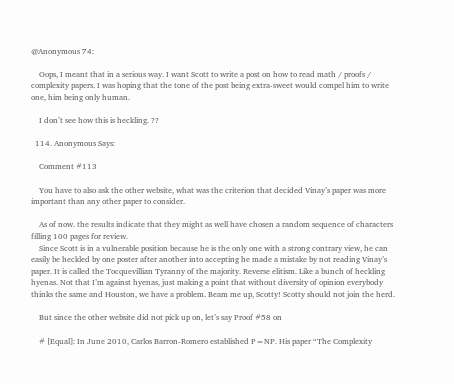@Anonymous 74:

    Oops, I meant that in a serious way. I want Scott to write a post on how to read math / proofs / complexity papers. I was hoping that the tone of the post being extra-sweet would compel him to write one, him being only human.

    I don’t see how this is heckling. ??

  114. Anonymous Says:

    Comment #113

    You have to also ask the other website, what was the criterion that decided Vinay’s paper was more important than any other paper to consider.

    As of now. the results indicate that they might as well have chosen a random sequence of characters filling 100 pages for review.
    Since Scott is in a vulnerable position because he is the only one with a strong contrary view, he can easily be heckled by one poster after another into accepting he made a mistake by not reading Vinay’s paper. It is called the Tocquevillian Tyranny of the majority. Reverse elitism. Like a bunch of heckling hyenas. Not that I’m against hyenas, just making a point that without diversity of opinion everybody thinks the same and Houston, we have a problem. Beam me up, Scotty! Scotty should not join the herd.

    But since the other website did not pick up on, let’s say Proof #58 on

    # [Equal]: In June 2010, Carlos Barron-Romero established P=NP. His paper “The Complexity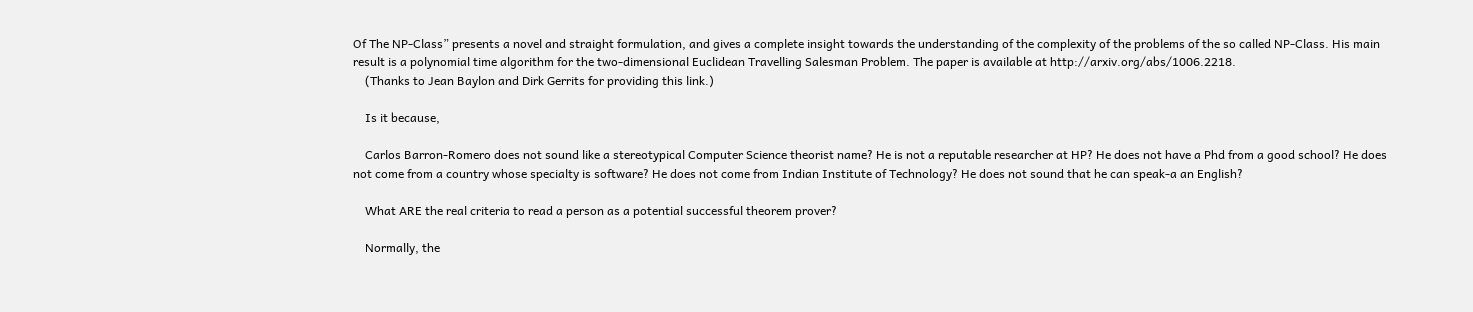Of The NP-Class” presents a novel and straight formulation, and gives a complete insight towards the understanding of the complexity of the problems of the so called NP-Class. His main result is a polynomial time algorithm for the two-dimensional Euclidean Travelling Salesman Problem. The paper is available at http://arxiv.org/abs/1006.2218.
    (Thanks to Jean Baylon and Dirk Gerrits for providing this link.)

    Is it because,

    Carlos Barron-Romero does not sound like a stereotypical Computer Science theorist name? He is not a reputable researcher at HP? He does not have a Phd from a good school? He does not come from a country whose specialty is software? He does not come from Indian Institute of Technology? He does not sound that he can speak-a an English?

    What ARE the real criteria to read a person as a potential successful theorem prover?

    Normally, the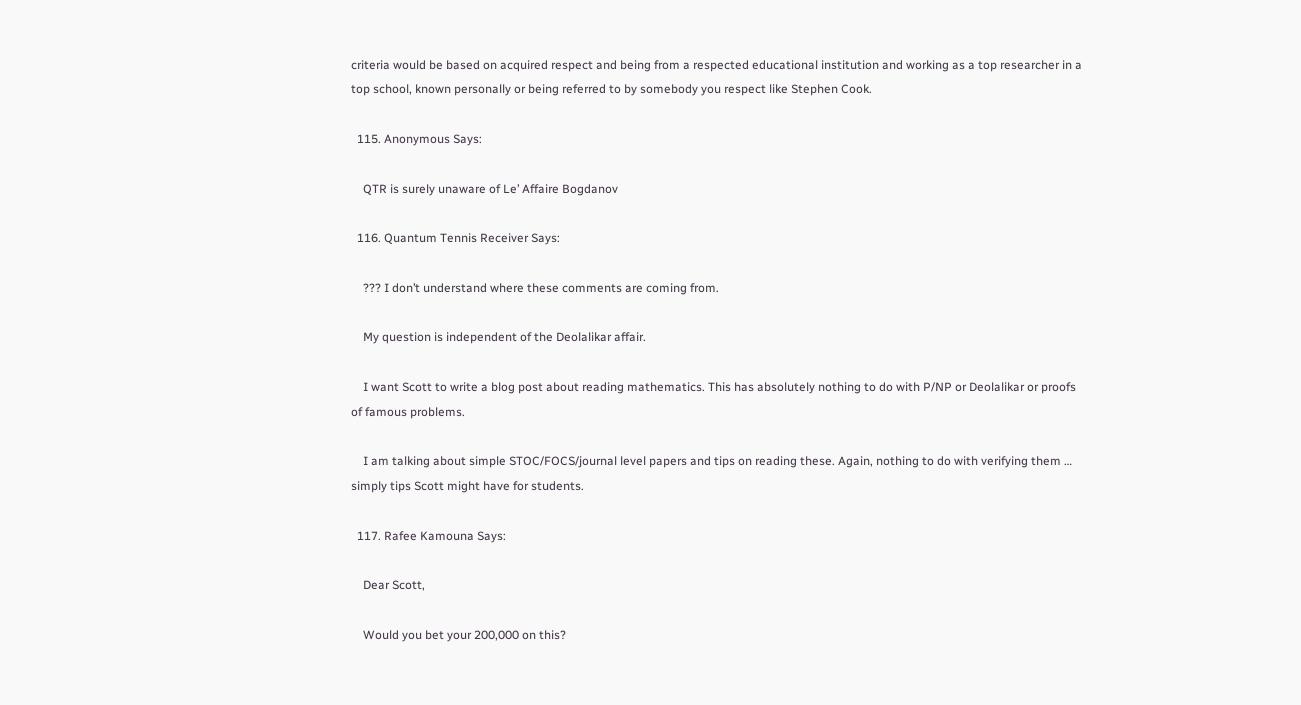criteria would be based on acquired respect and being from a respected educational institution and working as a top researcher in a top school, known personally or being referred to by somebody you respect like Stephen Cook.

  115. Anonymous Says:

    QTR is surely unaware of Le’ Affaire Bogdanov

  116. Quantum Tennis Receiver Says:

    ??? I don’t understand where these comments are coming from.

    My question is independent of the Deolalikar affair.

    I want Scott to write a blog post about reading mathematics. This has absolutely nothing to do with P/NP or Deolalikar or proofs of famous problems.

    I am talking about simple STOC/FOCS/journal level papers and tips on reading these. Again, nothing to do with verifying them … simply tips Scott might have for students.

  117. Rafee Kamouna Says:

    Dear Scott,

    Would you bet your 200,000 on this?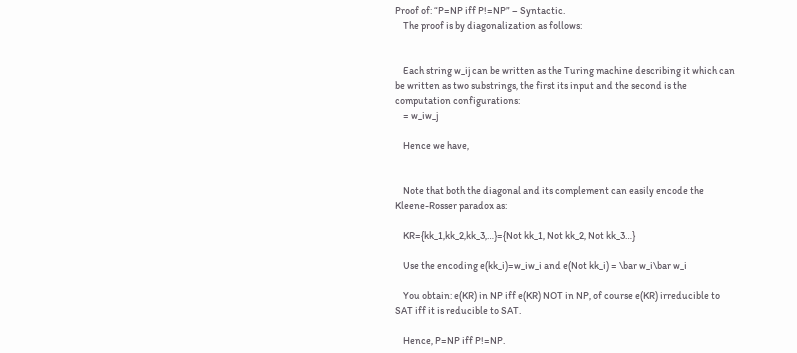Proof of: “P=NP iff P!=NP” – Syntactic.
    The proof is by diagonalization as follows:


    Each string w_ij can be written as the Turing machine describing it which can be written as two substrings, the first its input and the second is the computation configurations:
    = w_iw_j

    Hence we have,


    Note that both the diagonal and its complement can easily encode the Kleene-Rosser paradox as:

    KR={kk_1,kk_2,kk_3,…}={Not kk_1, Not kk_2, Not kk_3…}

    Use the encoding e(kk_i)=w_iw_i and e(Not kk_i) = \bar w_i\bar w_i

    You obtain: e(KR) in NP iff e(KR) NOT in NP, of course e(KR) irreducible to SAT iff it is reducible to SAT.

    Hence, P=NP iff P!=NP.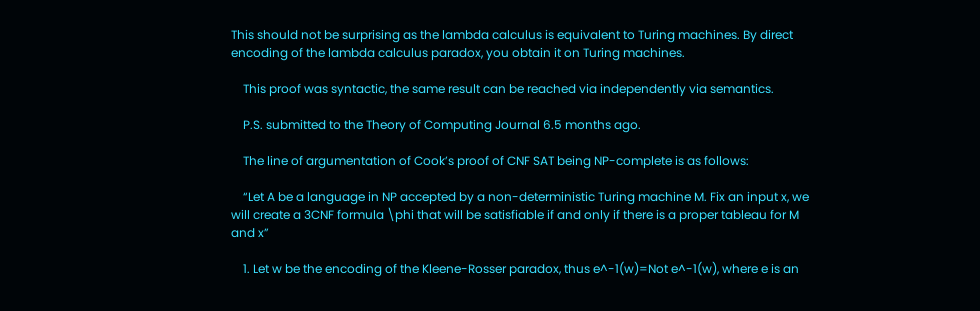This should not be surprising as the lambda calculus is equivalent to Turing machines. By direct encoding of the lambda calculus paradox, you obtain it on Turing machines.

    This proof was syntactic, the same result can be reached via independently via semantics.

    P.S. submitted to the Theory of Computing Journal 6.5 months ago.

    The line of argumentation of Cook’s proof of CNF SAT being NP-complete is as follows:

    “Let A be a language in NP accepted by a non-deterministic Turing machine M. Fix an input x, we will create a 3CNF formula \phi that will be satisfiable if and only if there is a proper tableau for M and x”

    1. Let w be the encoding of the Kleene-Rosser paradox, thus e^-1(w)=Not e^-1(w), where e is an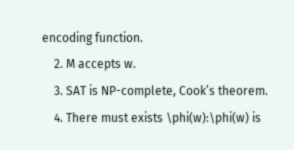encoding function.
    2. M accepts w.
    3. SAT is NP-complete, Cook’s theorem.
    4. There must exists \phi(w):\phi(w) is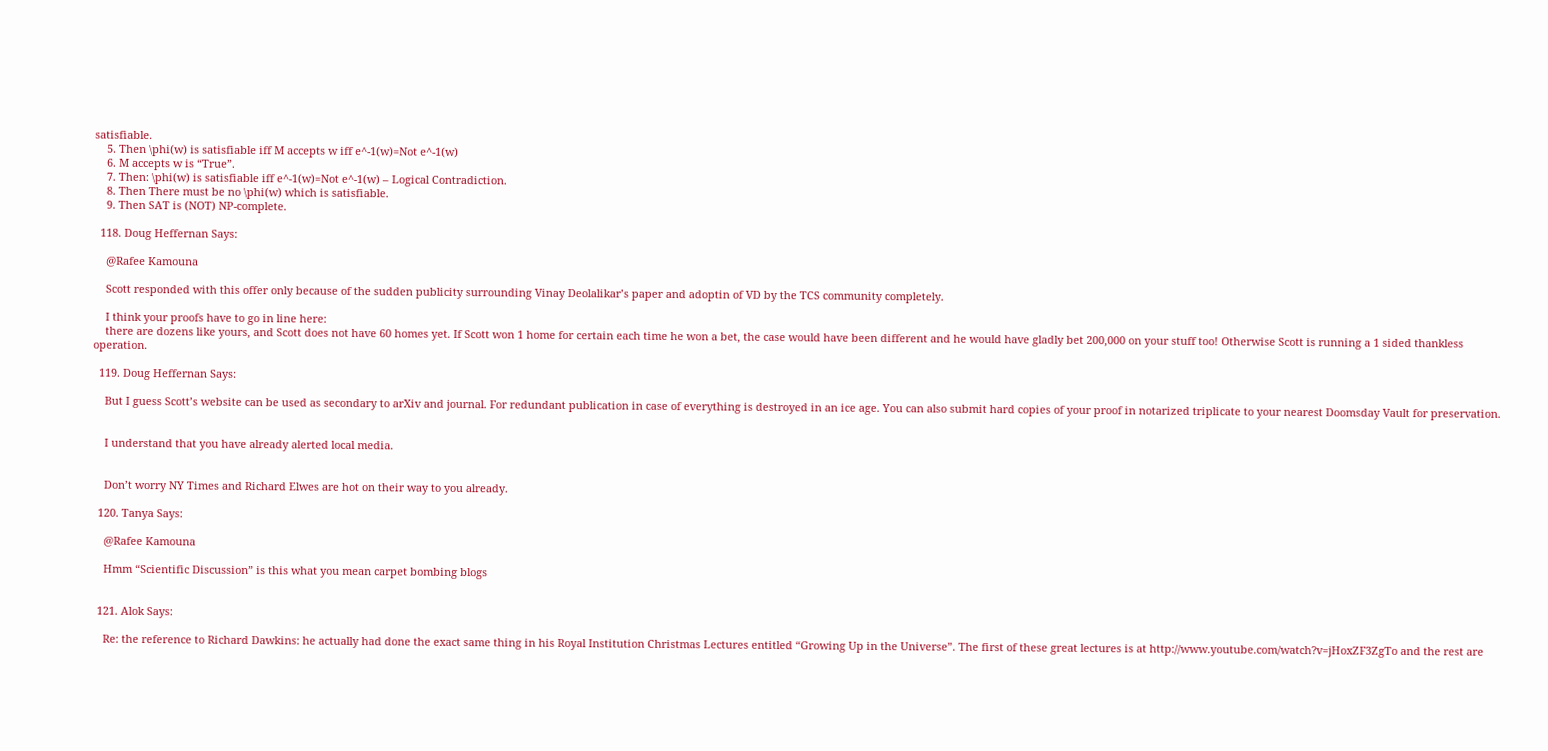satisfiable.
    5. Then \phi(w) is satisfiable iff M accepts w iff e^-1(w)=Not e^-1(w)
    6. M accepts w is “True”.
    7. Then: \phi(w) is satisfiable iff e^-1(w)=Not e^-1(w) – Logical Contradiction.
    8. Then There must be no \phi(w) which is satisfiable.
    9. Then SAT is (NOT) NP-complete.

  118. Doug Heffernan Says:

    @Rafee Kamouna

    Scott responded with this offer only because of the sudden publicity surrounding Vinay Deolalikar’s paper and adoptin of VD by the TCS community completely.

    I think your proofs have to go in line here:
    there are dozens like yours, and Scott does not have 60 homes yet. If Scott won 1 home for certain each time he won a bet, the case would have been different and he would have gladly bet 200,000 on your stuff too! Otherwise Scott is running a 1 sided thankless operation.

  119. Doug Heffernan Says:

    But I guess Scott’s website can be used as secondary to arXiv and journal. For redundant publication in case of everything is destroyed in an ice age. You can also submit hard copies of your proof in notarized triplicate to your nearest Doomsday Vault for preservation.


    I understand that you have already alerted local media.


    Don’t worry NY Times and Richard Elwes are hot on their way to you already.

  120. Tanya Says:

    @Rafee Kamouna

    Hmm “Scientific Discussion” is this what you mean carpet bombing blogs


  121. Alok Says:

    Re: the reference to Richard Dawkins: he actually had done the exact same thing in his Royal Institution Christmas Lectures entitled “Growing Up in the Universe”. The first of these great lectures is at http://www.youtube.com/watch?v=jHoxZF3ZgTo and the rest are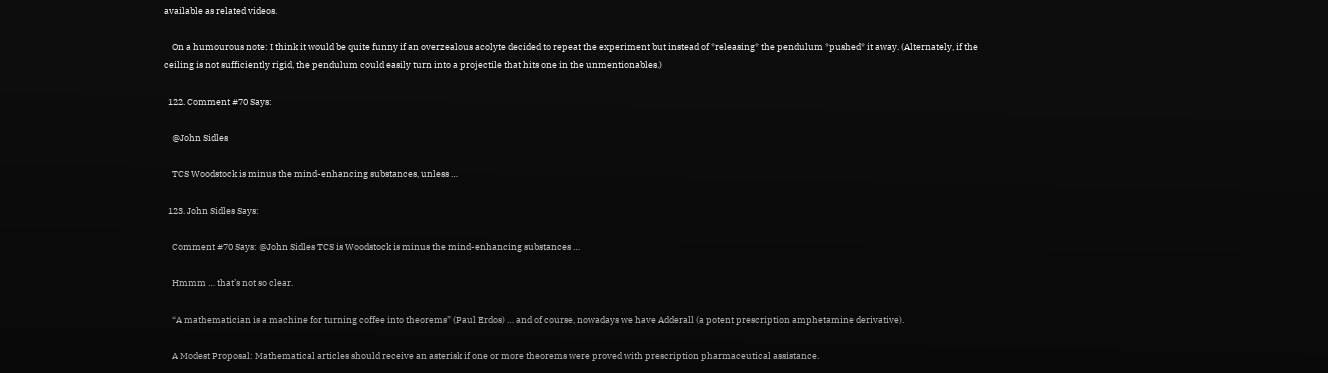available as related videos.

    On a humourous note: I think it would be quite funny if an overzealous acolyte decided to repeat the experiment but instead of *releasing* the pendulum *pushed* it away. (Alternately, if the ceiling is not sufficiently rigid, the pendulum could easily turn into a projectile that hits one in the unmentionables.)

  122. Comment #70 Says:

    @John Sidles

    TCS Woodstock is minus the mind-enhancing substances, unless …

  123. John Sidles Says:

    Comment #70 Says: @John Sidles TCS is Woodstock is minus the mind-enhancing substances …

    Hmmm … that’s not so clear.

    “A mathematician is a machine for turning coffee into theorems” (Paul Erdos) … and of course, nowadays we have Adderall (a potent prescription amphetamine derivative).

    A Modest Proposal: Mathematical articles should receive an asterisk if one or more theorems were proved with prescription pharmaceutical assistance.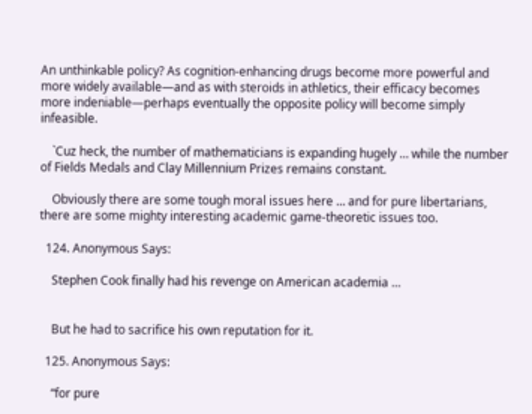An unthinkable policy? As cognition-enhancing drugs become more powerful and more widely available—and as with steroids in athletics, their efficacy becomes more indeniable—perhaps eventually the opposite policy will become simply infeasible.

    `Cuz heck, the number of mathematicians is expanding hugely … while the number of Fields Medals and Clay Millennium Prizes remains constant.

    Obviously there are some tough moral issues here … and for pure libertarians, there are some mighty interesting academic game-theoretic issues too.

  124. Anonymous Says:

    Stephen Cook finally had his revenge on American academia …


    But he had to sacrifice his own reputation for it.

  125. Anonymous Says:

    “for pure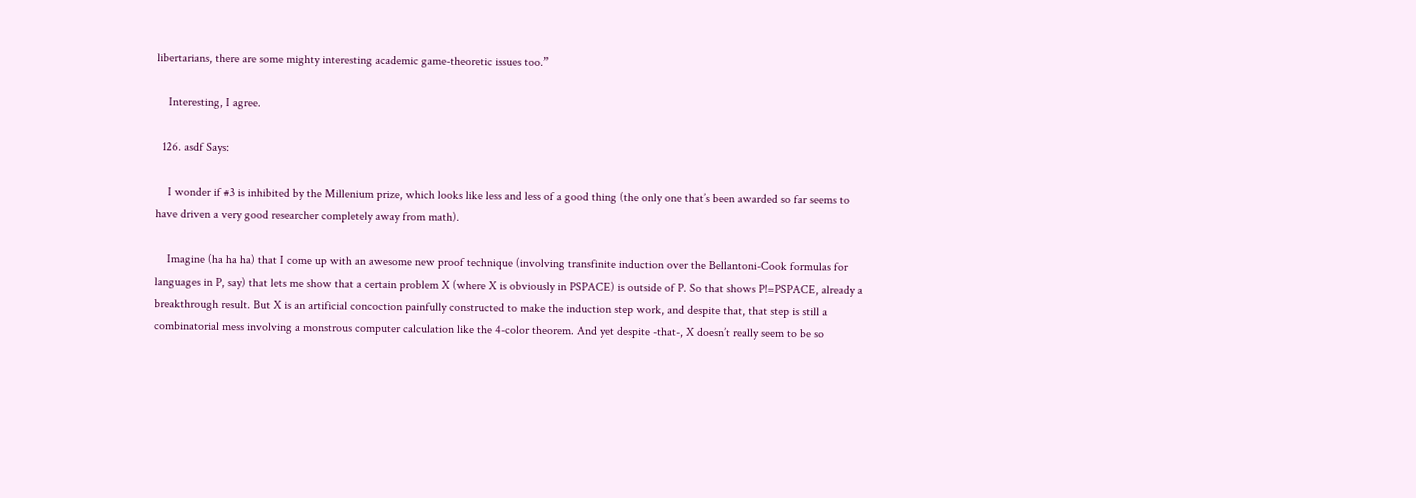libertarians, there are some mighty interesting academic game-theoretic issues too.”

    Interesting, I agree.

  126. asdf Says:

    I wonder if #3 is inhibited by the Millenium prize, which looks like less and less of a good thing (the only one that’s been awarded so far seems to have driven a very good researcher completely away from math).

    Imagine (ha ha ha) that I come up with an awesome new proof technique (involving transfinite induction over the Bellantoni-Cook formulas for languages in P, say) that lets me show that a certain problem X (where X is obviously in PSPACE) is outside of P. So that shows P!=PSPACE, already a breakthrough result. But X is an artificial concoction painfully constructed to make the induction step work, and despite that, that step is still a combinatorial mess involving a monstrous computer calculation like the 4-color theorem. And yet despite -that-, X doesn’t really seem to be so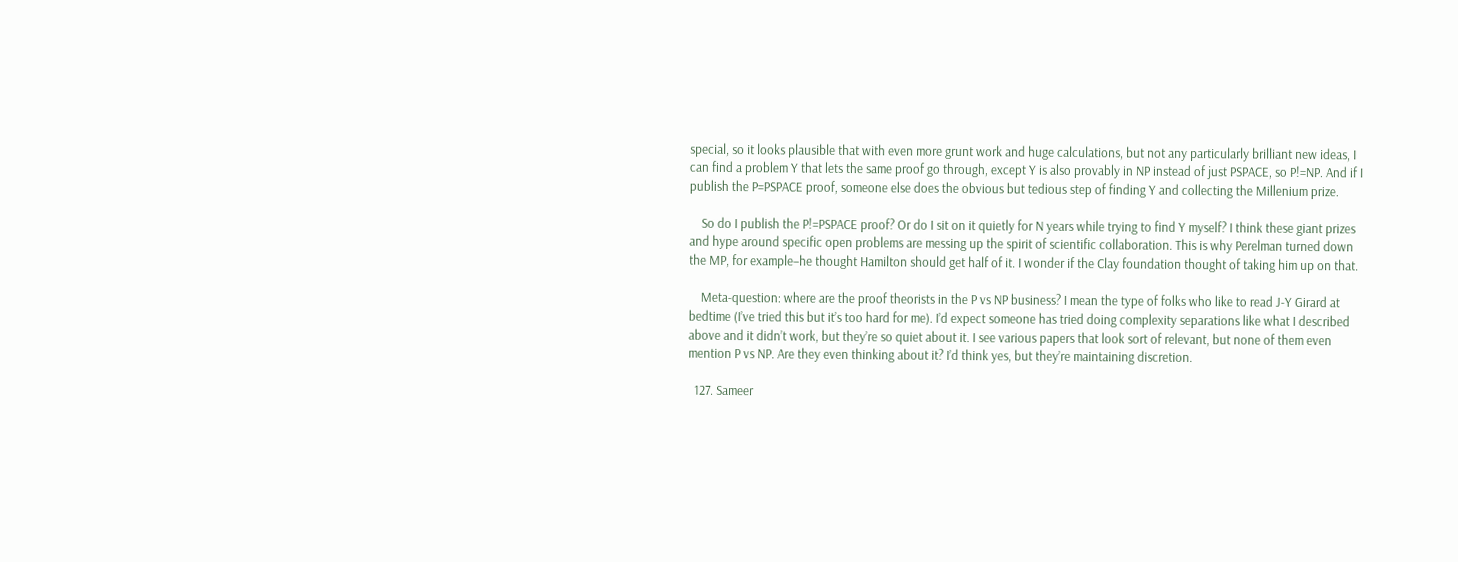special, so it looks plausible that with even more grunt work and huge calculations, but not any particularly brilliant new ideas, I can find a problem Y that lets the same proof go through, except Y is also provably in NP instead of just PSPACE, so P!=NP. And if I publish the P=PSPACE proof, someone else does the obvious but tedious step of finding Y and collecting the Millenium prize.

    So do I publish the P!=PSPACE proof? Or do I sit on it quietly for N years while trying to find Y myself? I think these giant prizes and hype around specific open problems are messing up the spirit of scientific collaboration. This is why Perelman turned down the MP, for example–he thought Hamilton should get half of it. I wonder if the Clay foundation thought of taking him up on that.

    Meta-question: where are the proof theorists in the P vs NP business? I mean the type of folks who like to read J-Y Girard at bedtime (I’ve tried this but it’s too hard for me). I’d expect someone has tried doing complexity separations like what I described above and it didn’t work, but they’re so quiet about it. I see various papers that look sort of relevant, but none of them even mention P vs NP. Are they even thinking about it? I’d think yes, but they’re maintaining discretion.

  127. Sameer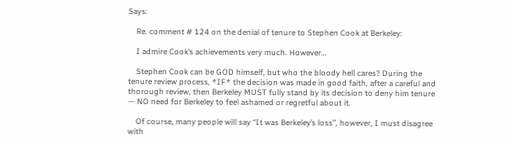Says:

    Re. comment # 124 on the denial of tenure to Stephen Cook at Berkeley:

    I admire Cook’s achievements very much. However…

    Stephen Cook can be GOD himself, but who the bloody hell cares? During the tenure review process, *IF* the decision was made in good faith, after a careful and thorough review, then Berkeley MUST fully stand by its decision to deny him tenure — NO need for Berkeley to feel ashamed or regretful about it.

    Of course, many people will say “It was Berkeley’s loss”, however, I must disagree with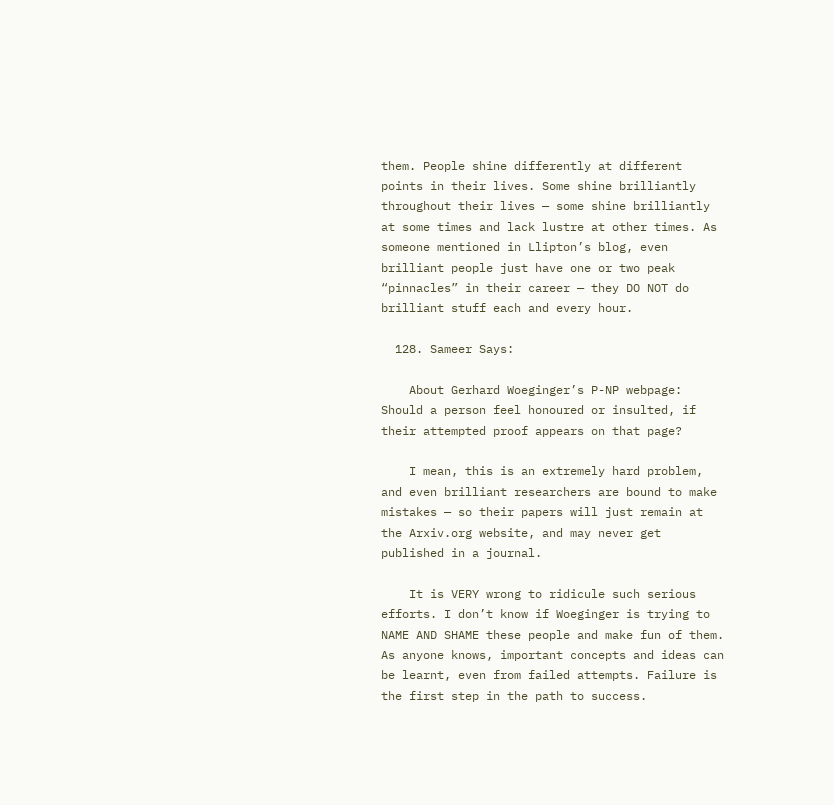them. People shine differently at different points in their lives. Some shine brilliantly throughout their lives — some shine brilliantly at some times and lack lustre at other times. As someone mentioned in Llipton’s blog, even brilliant people just have one or two peak “pinnacles” in their career — they DO NOT do brilliant stuff each and every hour.

  128. Sameer Says:

    About Gerhard Woeginger’s P-NP webpage: Should a person feel honoured or insulted, if their attempted proof appears on that page?

    I mean, this is an extremely hard problem, and even brilliant researchers are bound to make mistakes — so their papers will just remain at the Arxiv.org website, and may never get published in a journal.

    It is VERY wrong to ridicule such serious efforts. I don’t know if Woeginger is trying to NAME AND SHAME these people and make fun of them. As anyone knows, important concepts and ideas can be learnt, even from failed attempts. Failure is the first step in the path to success.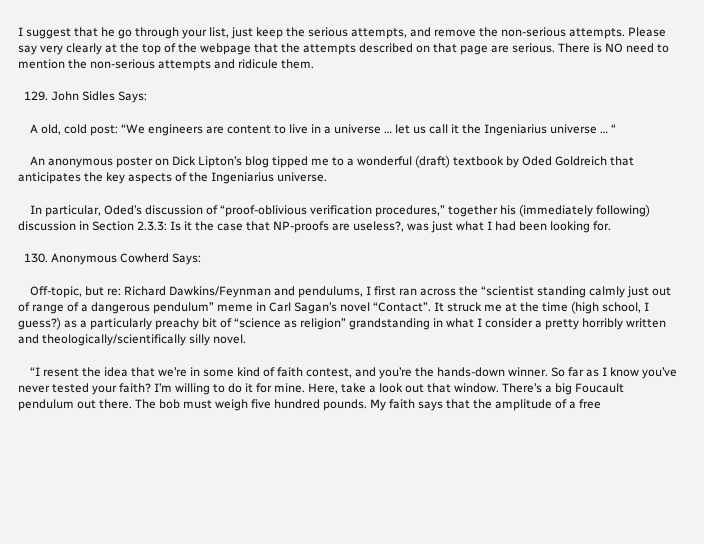I suggest that he go through your list, just keep the serious attempts, and remove the non-serious attempts. Please say very clearly at the top of the webpage that the attempts described on that page are serious. There is NO need to mention the non-serious attempts and ridicule them.

  129. John Sidles Says:

    A old, cold post: “We engineers are content to live in a universe … let us call it the Ingeniarius universe … “

    An anonymous poster on Dick Lipton’s blog tipped me to a wonderful (draft) textbook by Oded Goldreich that anticipates the key aspects of the Ingeniarius universe.

    In particular, Oded’s discussion of “proof-oblivious verification procedures,” together his (immediately following) discussion in Section 2.3.3: Is it the case that NP-proofs are useless?, was just what I had been looking for.

  130. Anonymous Cowherd Says:

    Off-topic, but re: Richard Dawkins/Feynman and pendulums, I first ran across the “scientist standing calmly just out of range of a dangerous pendulum” meme in Carl Sagan’s novel “Contact”. It struck me at the time (high school, I guess?) as a particularly preachy bit of “science as religion” grandstanding in what I consider a pretty horribly written and theologically/scientifically silly novel.

    “I resent the idea that we’re in some kind of faith contest, and you’re the hands-down winner. So far as I know you’ve never tested your faith? I’m willing to do it for mine. Here, take a look out that window. There’s a big Foucault pendulum out there. The bob must weigh five hundred pounds. My faith says that the amplitude of a free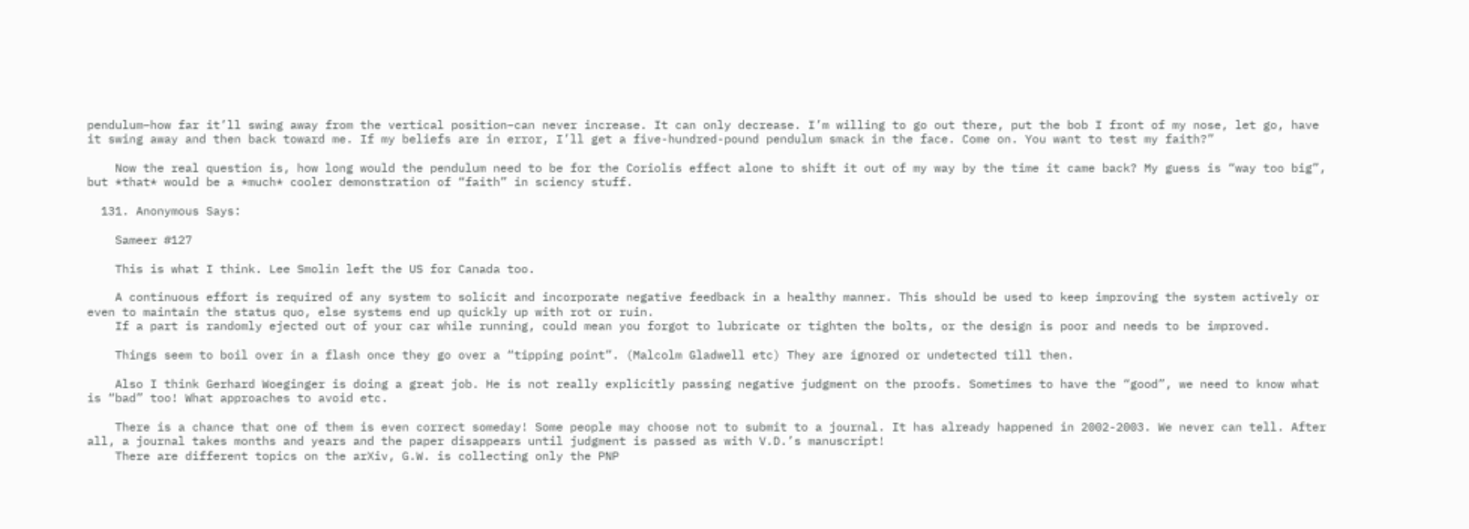pendulum–how far it’ll swing away from the vertical position–can never increase. It can only decrease. I’m willing to go out there, put the bob I front of my nose, let go, have it swing away and then back toward me. If my beliefs are in error, I’ll get a five-hundred-pound pendulum smack in the face. Come on. You want to test my faith?”

    Now the real question is, how long would the pendulum need to be for the Coriolis effect alone to shift it out of my way by the time it came back? My guess is “way too big”, but *that* would be a *much* cooler demonstration of “faith” in sciency stuff.

  131. Anonymous Says:

    Sameer #127

    This is what I think. Lee Smolin left the US for Canada too.

    A continuous effort is required of any system to solicit and incorporate negative feedback in a healthy manner. This should be used to keep improving the system actively or even to maintain the status quo, else systems end up quickly up with rot or ruin.
    If a part is randomly ejected out of your car while running, could mean you forgot to lubricate or tighten the bolts, or the design is poor and needs to be improved.

    Things seem to boil over in a flash once they go over a “tipping point”. (Malcolm Gladwell etc) They are ignored or undetected till then.

    Also I think Gerhard Woeginger is doing a great job. He is not really explicitly passing negative judgment on the proofs. Sometimes to have the “good”, we need to know what is “bad” too! What approaches to avoid etc.

    There is a chance that one of them is even correct someday! Some people may choose not to submit to a journal. It has already happened in 2002-2003. We never can tell. After all, a journal takes months and years and the paper disappears until judgment is passed as with V.D.’s manuscript!
    There are different topics on the arXiv, G.W. is collecting only the PNP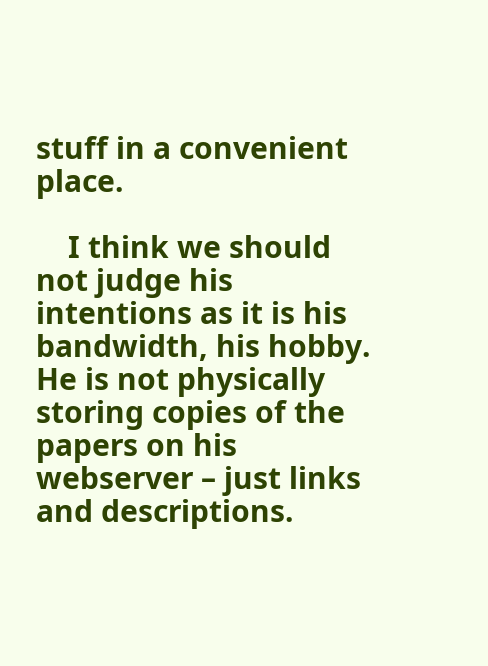stuff in a convenient place.

    I think we should not judge his intentions as it is his bandwidth, his hobby. He is not physically storing copies of the papers on his webserver – just links and descriptions.